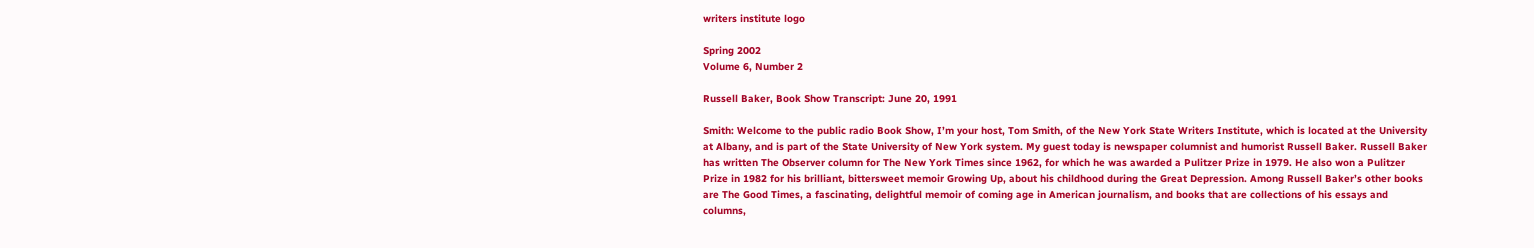writers institute logo

Spring 2002
Volume 6, Number 2

Russell Baker, Book Show Transcript: June 20, 1991

Smith: Welcome to the public radio Book Show, I’m your host, Tom Smith, of the New York State Writers Institute, which is located at the University at Albany, and is part of the State University of New York system. My guest today is newspaper columnist and humorist Russell Baker. Russell Baker has written The Observer column for The New York Times since 1962, for which he was awarded a Pulitzer Prize in 1979. He also won a Pulitzer Prize in 1982 for his brilliant, bittersweet memoir Growing Up, about his childhood during the Great Depression. Among Russell Baker’s other books are The Good Times, a fascinating, delightful memoir of coming age in American journalism, and books that are collections of his essays and columns,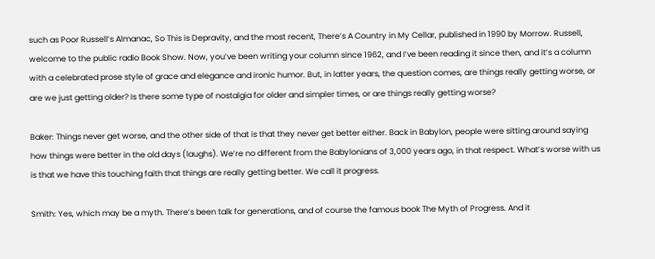such as Poor Russell’s Almanac, So This is Depravity, and the most recent, There’s A Country in My Cellar, published in 1990 by Morrow. Russell, welcome to the public radio Book Show. Now, you’ve been writing your column since 1962, and I’ve been reading it since then, and it’s a column with a celebrated prose style of grace and elegance and ironic humor. But, in latter years, the question comes, are things really getting worse, or are we just getting older? Is there some type of nostalgia for older and simpler times, or are things really getting worse?

Baker: Things never get worse, and the other side of that is that they never get better either. Back in Babylon, people were sitting around saying how things were better in the old days (laughs). We’re no different from the Babylonians of 3,000 years ago, in that respect. What’s worse with us is that we have this touching faith that things are really getting better. We call it progress.

Smith: Yes, which may be a myth. There’s been talk for generations, and of course the famous book The Myth of Progress. And it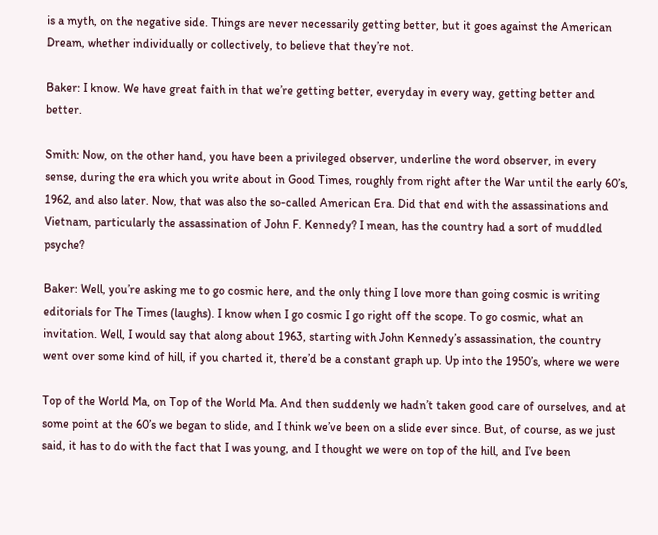is a myth, on the negative side. Things are never necessarily getting better, but it goes against the American Dream, whether individually or collectively, to believe that they’re not.

Baker: I know. We have great faith in that we’re getting better, everyday in every way, getting better and better.

Smith: Now, on the other hand, you have been a privileged observer, underline the word observer, in every sense, during the era which you write about in Good Times, roughly from right after the War until the early 60’s, 1962, and also later. Now, that was also the so-called American Era. Did that end with the assassinations and Vietnam, particularly the assassination of John F. Kennedy? I mean, has the country had a sort of muddled psyche?

Baker: Well, you’re asking me to go cosmic here, and the only thing I love more than going cosmic is writing editorials for The Times (laughs). I know when I go cosmic I go right off the scope. To go cosmic, what an invitation. Well, I would say that along about 1963, starting with John Kennedy’s assassination, the country went over some kind of hill, if you charted it, there’d be a constant graph up. Up into the 1950’s, where we were

Top of the World Ma, on Top of the World Ma. And then suddenly we hadn’t taken good care of ourselves, and at some point at the 60’s we began to slide, and I think we’ve been on a slide ever since. But, of course, as we just said, it has to do with the fact that I was young, and I thought we were on top of the hill, and I’ve been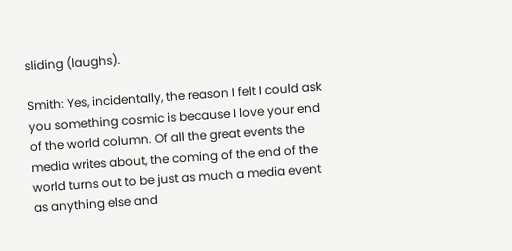sliding (laughs).

Smith: Yes, incidentally, the reason I felt I could ask you something cosmic is because I love your end of the world column. Of all the great events the media writes about, the coming of the end of the world turns out to be just as much a media event as anything else and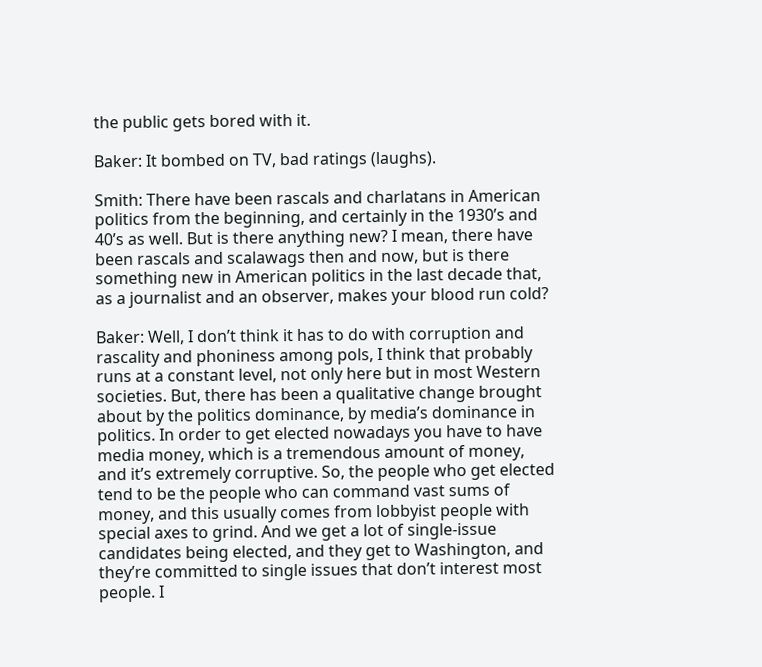the public gets bored with it.

Baker: It bombed on TV, bad ratings (laughs).

Smith: There have been rascals and charlatans in American politics from the beginning, and certainly in the 1930’s and 40’s as well. But is there anything new? I mean, there have been rascals and scalawags then and now, but is there something new in American politics in the last decade that, as a journalist and an observer, makes your blood run cold?

Baker: Well, I don’t think it has to do with corruption and rascality and phoniness among pols, I think that probably runs at a constant level, not only here but in most Western societies. But, there has been a qualitative change brought about by the politics dominance, by media’s dominance in politics. In order to get elected nowadays you have to have media money, which is a tremendous amount of money, and it’s extremely corruptive. So, the people who get elected tend to be the people who can command vast sums of money, and this usually comes from lobbyist people with special axes to grind. And we get a lot of single-issue candidates being elected, and they get to Washington, and they’re committed to single issues that don’t interest most people. I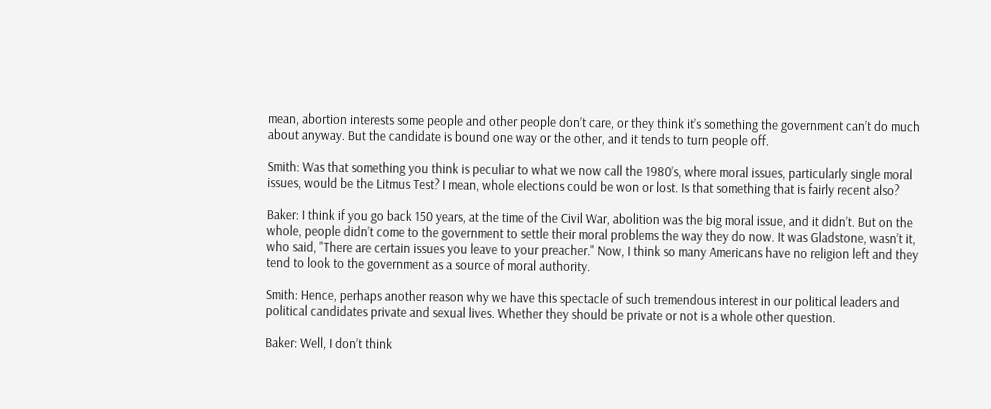mean, abortion interests some people and other people don’t care, or they think it’s something the government can’t do much about anyway. But the candidate is bound one way or the other, and it tends to turn people off.

Smith: Was that something you think is peculiar to what we now call the 1980’s, where moral issues, particularly single moral issues, would be the Litmus Test? I mean, whole elections could be won or lost. Is that something that is fairly recent also?

Baker: I think if you go back 150 years, at the time of the Civil War, abolition was the big moral issue, and it didn’t. But on the whole, people didn’t come to the government to settle their moral problems the way they do now. It was Gladstone, wasn’t it, who said, "There are certain issues you leave to your preacher." Now, I think so many Americans have no religion left and they tend to look to the government as a source of moral authority.

Smith: Hence, perhaps another reason why we have this spectacle of such tremendous interest in our political leaders and political candidates private and sexual lives. Whether they should be private or not is a whole other question.

Baker: Well, I don’t think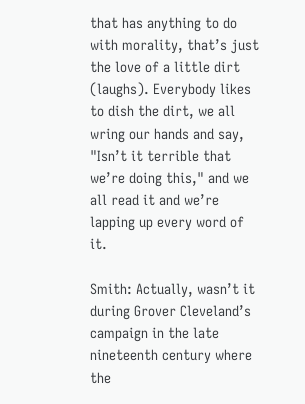that has anything to do with morality, that’s just the love of a little dirt (laughs). Everybody likes to dish the dirt, we all wring our hands and say, "Isn’t it terrible that we’re doing this," and we all read it and we’re lapping up every word of it.

Smith: Actually, wasn’t it during Grover Cleveland’s campaign in the late nineteenth century where the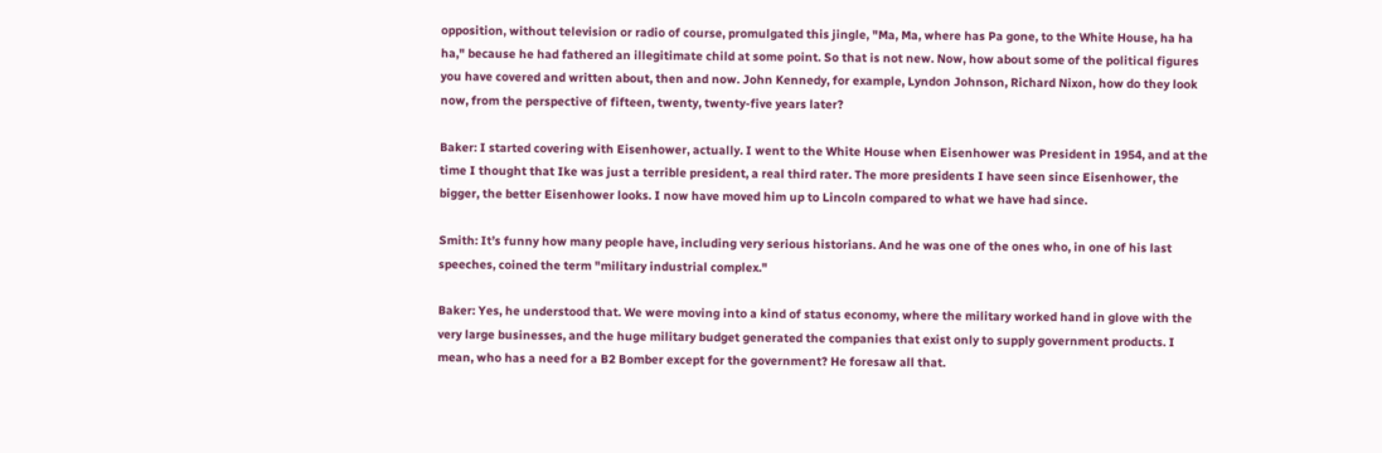opposition, without television or radio of course, promulgated this jingle, "Ma, Ma, where has Pa gone, to the White House, ha ha ha," because he had fathered an illegitimate child at some point. So that is not new. Now, how about some of the political figures you have covered and written about, then and now. John Kennedy, for example, Lyndon Johnson, Richard Nixon, how do they look now, from the perspective of fifteen, twenty, twenty-five years later?

Baker: I started covering with Eisenhower, actually. I went to the White House when Eisenhower was President in 1954, and at the time I thought that Ike was just a terrible president, a real third rater. The more presidents I have seen since Eisenhower, the bigger, the better Eisenhower looks. I now have moved him up to Lincoln compared to what we have had since.

Smith: It’s funny how many people have, including very serious historians. And he was one of the ones who, in one of his last speeches, coined the term "military industrial complex."

Baker: Yes, he understood that. We were moving into a kind of status economy, where the military worked hand in glove with the very large businesses, and the huge military budget generated the companies that exist only to supply government products. I mean, who has a need for a B2 Bomber except for the government? He foresaw all that.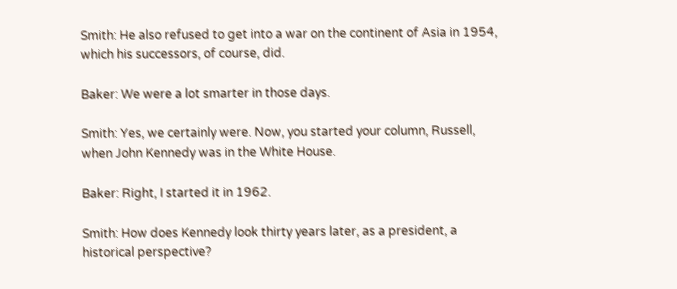Smith: He also refused to get into a war on the continent of Asia in 1954, which his successors, of course, did.

Baker: We were a lot smarter in those days.

Smith: Yes, we certainly were. Now, you started your column, Russell, when John Kennedy was in the White House.

Baker: Right, I started it in 1962.

Smith: How does Kennedy look thirty years later, as a president, a historical perspective?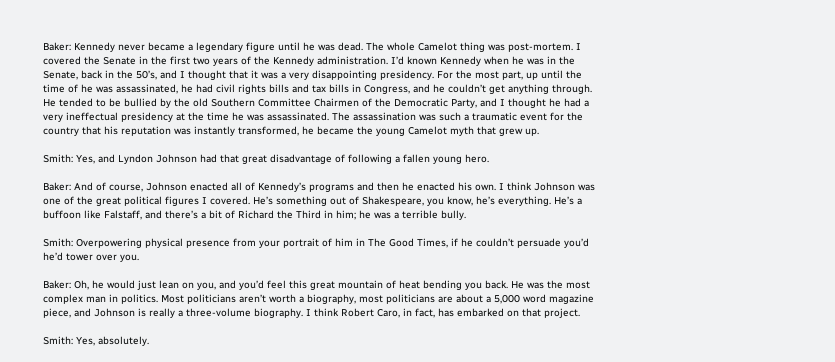Baker: Kennedy never became a legendary figure until he was dead. The whole Camelot thing was post-mortem. I covered the Senate in the first two years of the Kennedy administration. I’d known Kennedy when he was in the Senate, back in the 50’s, and I thought that it was a very disappointing presidency. For the most part, up until the time of he was assassinated, he had civil rights bills and tax bills in Congress, and he couldn’t get anything through. He tended to be bullied by the old Southern Committee Chairmen of the Democratic Party, and I thought he had a very ineffectual presidency at the time he was assassinated. The assassination was such a traumatic event for the country that his reputation was instantly transformed, he became the young Camelot myth that grew up.

Smith: Yes, and Lyndon Johnson had that great disadvantage of following a fallen young hero.

Baker: And of course, Johnson enacted all of Kennedy’s programs and then he enacted his own. I think Johnson was one of the great political figures I covered. He’s something out of Shakespeare, you know, he’s everything. He’s a buffoon like Falstaff, and there’s a bit of Richard the Third in him; he was a terrible bully.

Smith: Overpowering physical presence from your portrait of him in The Good Times, if he couldn’t persuade you’d he’d tower over you.

Baker: Oh, he would just lean on you, and you’d feel this great mountain of heat bending you back. He was the most complex man in politics. Most politicians aren’t worth a biography, most politicians are about a 5,000 word magazine piece, and Johnson is really a three-volume biography. I think Robert Caro, in fact, has embarked on that project.

Smith: Yes, absolutely.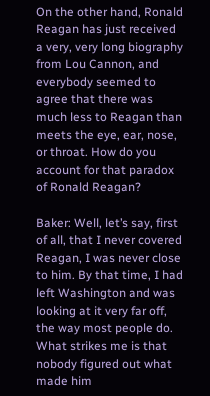On the other hand, Ronald Reagan has just received a very, very long biography from Lou Cannon, and everybody seemed to agree that there was much less to Reagan than meets the eye, ear, nose, or throat. How do you account for that paradox of Ronald Reagan?

Baker: Well, let’s say, first of all, that I never covered Reagan, I was never close to him. By that time, I had left Washington and was looking at it very far off, the way most people do. What strikes me is that nobody figured out what made him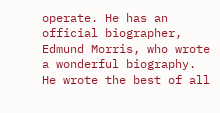operate. He has an official biographer, Edmund Morris, who wrote a wonderful biography. He wrote the best of all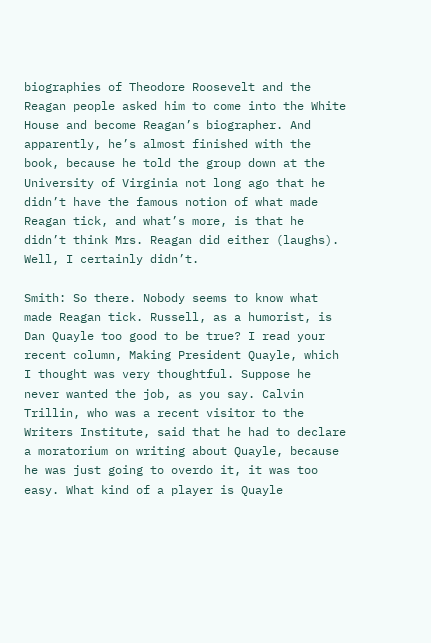biographies of Theodore Roosevelt and the Reagan people asked him to come into the White House and become Reagan’s biographer. And apparently, he’s almost finished with the book, because he told the group down at the University of Virginia not long ago that he didn’t have the famous notion of what made Reagan tick, and what’s more, is that he didn’t think Mrs. Reagan did either (laughs). Well, I certainly didn’t.

Smith: So there. Nobody seems to know what made Reagan tick. Russell, as a humorist, is Dan Quayle too good to be true? I read your recent column, Making President Quayle, which I thought was very thoughtful. Suppose he never wanted the job, as you say. Calvin Trillin, who was a recent visitor to the Writers Institute, said that he had to declare a moratorium on writing about Quayle, because he was just going to overdo it, it was too easy. What kind of a player is Quayle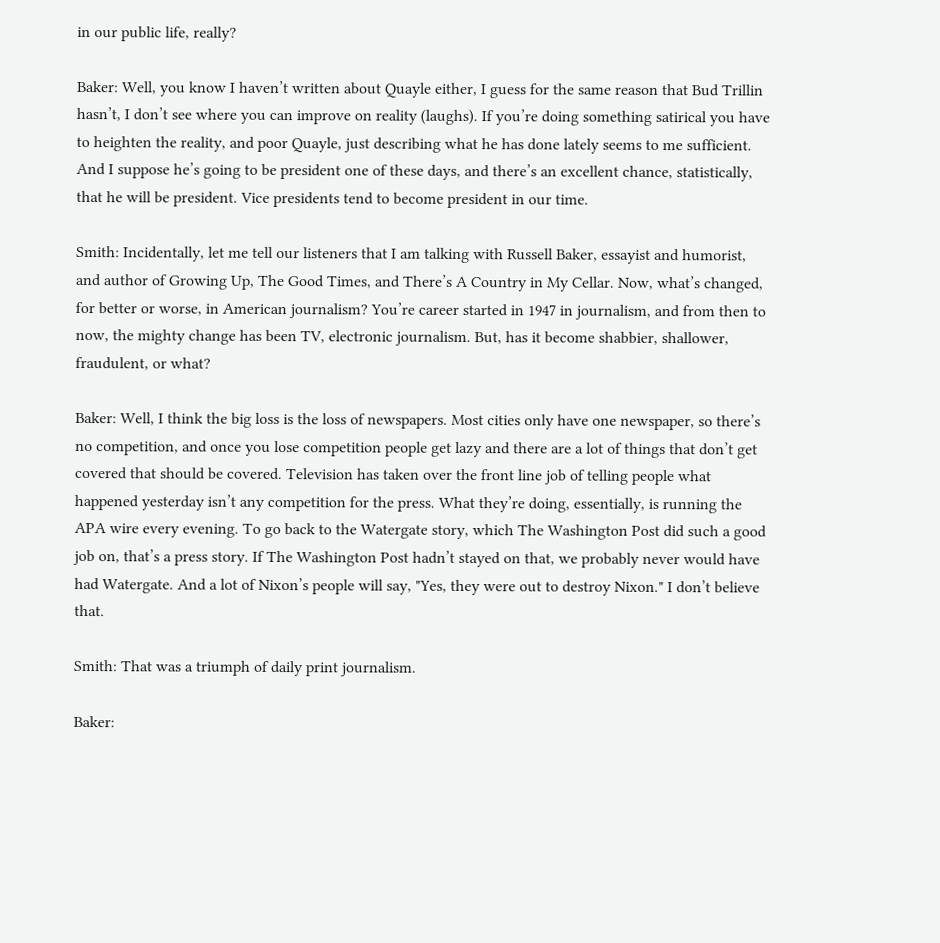in our public life, really?

Baker: Well, you know I haven’t written about Quayle either, I guess for the same reason that Bud Trillin hasn’t, I don’t see where you can improve on reality (laughs). If you’re doing something satirical you have to heighten the reality, and poor Quayle, just describing what he has done lately seems to me sufficient. And I suppose he’s going to be president one of these days, and there’s an excellent chance, statistically, that he will be president. Vice presidents tend to become president in our time.

Smith: Incidentally, let me tell our listeners that I am talking with Russell Baker, essayist and humorist, and author of Growing Up, The Good Times, and There’s A Country in My Cellar. Now, what’s changed, for better or worse, in American journalism? You’re career started in 1947 in journalism, and from then to now, the mighty change has been TV, electronic journalism. But, has it become shabbier, shallower, fraudulent, or what?

Baker: Well, I think the big loss is the loss of newspapers. Most cities only have one newspaper, so there’s no competition, and once you lose competition people get lazy and there are a lot of things that don’t get covered that should be covered. Television has taken over the front line job of telling people what happened yesterday isn’t any competition for the press. What they’re doing, essentially, is running the APA wire every evening. To go back to the Watergate story, which The Washington Post did such a good job on, that’s a press story. If The Washington Post hadn’t stayed on that, we probably never would have had Watergate. And a lot of Nixon’s people will say, "Yes, they were out to destroy Nixon." I don’t believe that.

Smith: That was a triumph of daily print journalism.

Baker: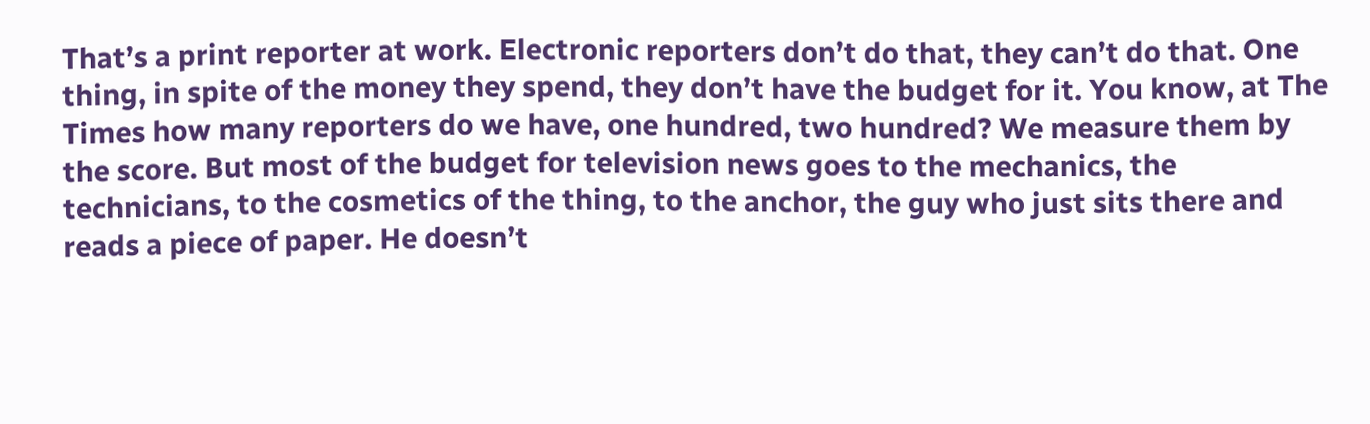That’s a print reporter at work. Electronic reporters don’t do that, they can’t do that. One thing, in spite of the money they spend, they don’t have the budget for it. You know, at The Times how many reporters do we have, one hundred, two hundred? We measure them by the score. But most of the budget for television news goes to the mechanics, the technicians, to the cosmetics of the thing, to the anchor, the guy who just sits there and reads a piece of paper. He doesn’t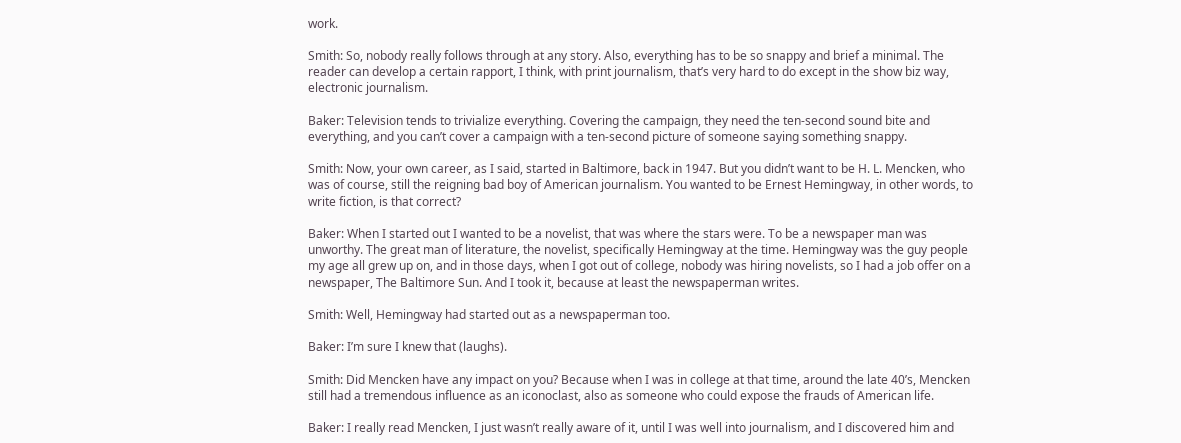work.

Smith: So, nobody really follows through at any story. Also, everything has to be so snappy and brief a minimal. The reader can develop a certain rapport, I think, with print journalism, that’s very hard to do except in the show biz way, electronic journalism.

Baker: Television tends to trivialize everything. Covering the campaign, they need the ten-second sound bite and everything, and you can’t cover a campaign with a ten-second picture of someone saying something snappy.

Smith: Now, your own career, as I said, started in Baltimore, back in 1947. But you didn’t want to be H. L. Mencken, who was of course, still the reigning bad boy of American journalism. You wanted to be Ernest Hemingway, in other words, to write fiction, is that correct?

Baker: When I started out I wanted to be a novelist, that was where the stars were. To be a newspaper man was unworthy. The great man of literature, the novelist, specifically Hemingway at the time. Hemingway was the guy people my age all grew up on, and in those days, when I got out of college, nobody was hiring novelists, so I had a job offer on a newspaper, The Baltimore Sun. And I took it, because at least the newspaperman writes.

Smith: Well, Hemingway had started out as a newspaperman too.

Baker: I’m sure I knew that (laughs).

Smith: Did Mencken have any impact on you? Because when I was in college at that time, around the late 40’s, Mencken still had a tremendous influence as an iconoclast, also as someone who could expose the frauds of American life.

Baker: I really read Mencken, I just wasn’t really aware of it, until I was well into journalism, and I discovered him and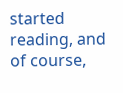started reading, and of course,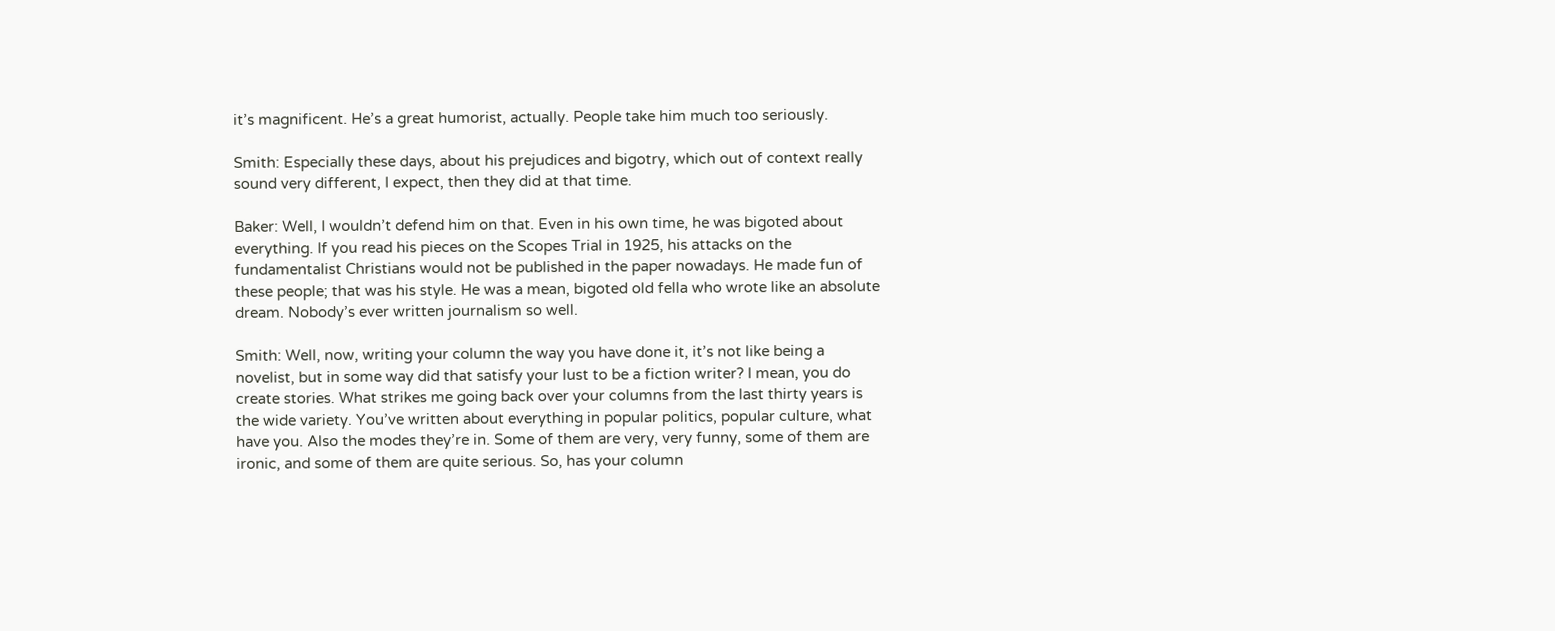it’s magnificent. He’s a great humorist, actually. People take him much too seriously.

Smith: Especially these days, about his prejudices and bigotry, which out of context really sound very different, I expect, then they did at that time.

Baker: Well, I wouldn’t defend him on that. Even in his own time, he was bigoted about everything. If you read his pieces on the Scopes Trial in 1925, his attacks on the fundamentalist Christians would not be published in the paper nowadays. He made fun of these people; that was his style. He was a mean, bigoted old fella who wrote like an absolute dream. Nobody’s ever written journalism so well.

Smith: Well, now, writing your column the way you have done it, it’s not like being a novelist, but in some way did that satisfy your lust to be a fiction writer? I mean, you do create stories. What strikes me going back over your columns from the last thirty years is the wide variety. You’ve written about everything in popular politics, popular culture, what have you. Also the modes they’re in. Some of them are very, very funny, some of them are ironic, and some of them are quite serious. So, has your column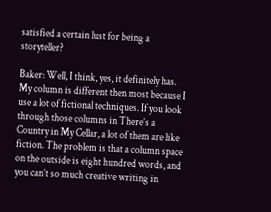satisfied a certain lust for being a storyteller?

Baker: Well, I think, yes, it definitely has. My column is different then most because I use a lot of fictional techniques. If you look through those columns in There’s a Country in My Cellar, a lot of them are like fiction. The problem is that a column space on the outside is eight hundred words, and you can’t so much creative writing in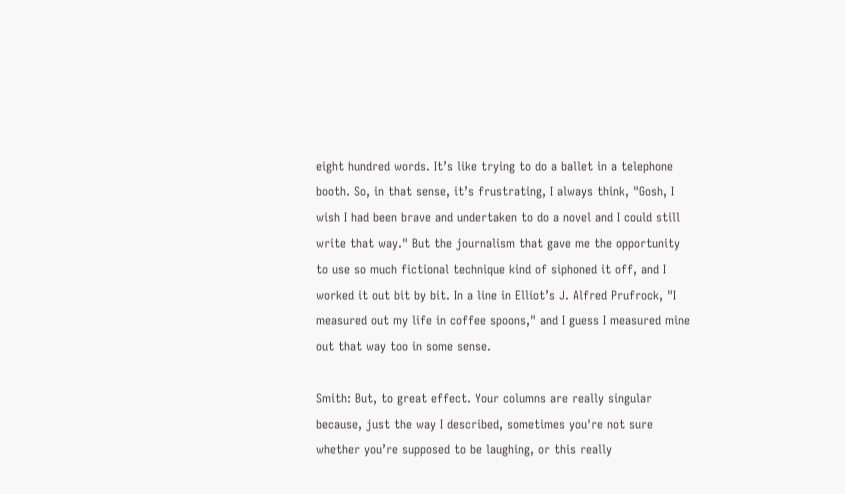eight hundred words. It’s like trying to do a ballet in a telephone booth. So, in that sense, it’s frustrating, I always think, "Gosh, I wish I had been brave and undertaken to do a novel and I could still write that way." But the journalism that gave me the opportunity to use so much fictional technique kind of siphoned it off, and I worked it out bit by bit. In a line in Elliot’s J. Alfred Prufrock, "I measured out my life in coffee spoons," and I guess I measured mine out that way too in some sense.

Smith: But, to great effect. Your columns are really singular because, just the way I described, sometimes you're not sure whether you’re supposed to be laughing, or this really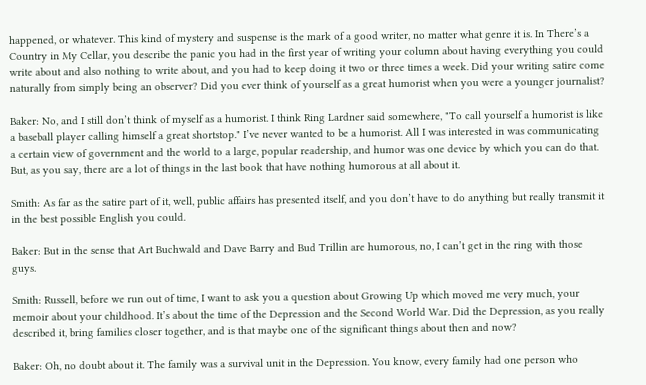happened, or whatever. This kind of mystery and suspense is the mark of a good writer, no matter what genre it is. In There’s a Country in My Cellar, you describe the panic you had in the first year of writing your column about having everything you could write about and also nothing to write about, and you had to keep doing it two or three times a week. Did your writing satire come naturally from simply being an observer? Did you ever think of yourself as a great humorist when you were a younger journalist?

Baker: No, and I still don’t think of myself as a humorist. I think Ring Lardner said somewhere, "To call yourself a humorist is like a baseball player calling himself a great shortstop." I’ve never wanted to be a humorist. All I was interested in was communicating a certain view of government and the world to a large, popular readership, and humor was one device by which you can do that. But, as you say, there are a lot of things in the last book that have nothing humorous at all about it.

Smith: As far as the satire part of it, well, public affairs has presented itself, and you don’t have to do anything but really transmit it in the best possible English you could.

Baker: But in the sense that Art Buchwald and Dave Barry and Bud Trillin are humorous, no, I can’t get in the ring with those guys.

Smith: Russell, before we run out of time, I want to ask you a question about Growing Up which moved me very much, your memoir about your childhood. It’s about the time of the Depression and the Second World War. Did the Depression, as you really described it, bring families closer together, and is that maybe one of the significant things about then and now?

Baker: Oh, no doubt about it. The family was a survival unit in the Depression. You know, every family had one person who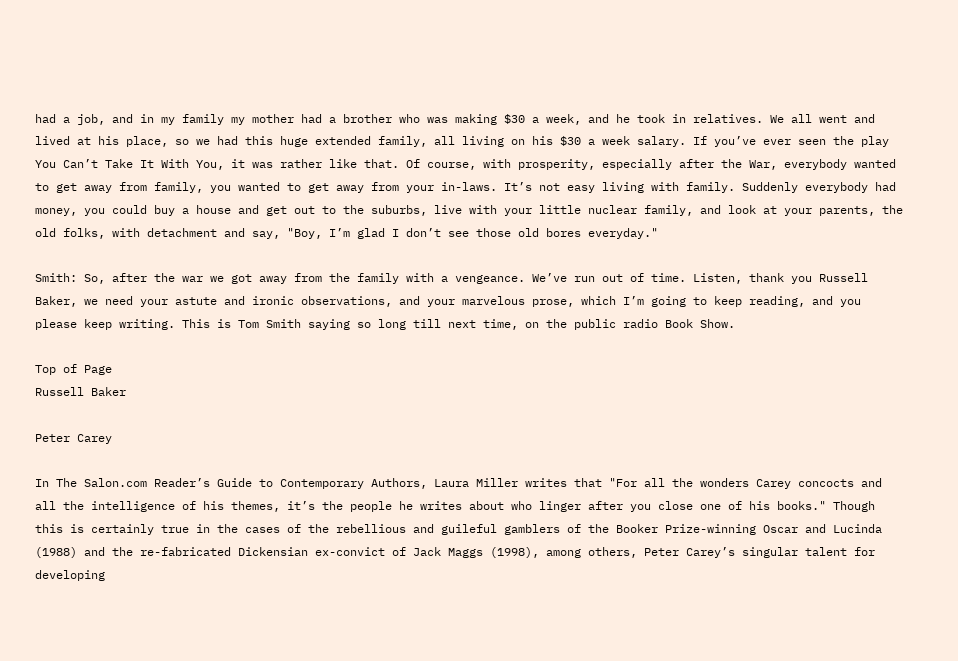had a job, and in my family my mother had a brother who was making $30 a week, and he took in relatives. We all went and lived at his place, so we had this huge extended family, all living on his $30 a week salary. If you’ve ever seen the play You Can’t Take It With You, it was rather like that. Of course, with prosperity, especially after the War, everybody wanted to get away from family, you wanted to get away from your in-laws. It’s not easy living with family. Suddenly everybody had money, you could buy a house and get out to the suburbs, live with your little nuclear family, and look at your parents, the old folks, with detachment and say, "Boy, I’m glad I don’t see those old bores everyday."

Smith: So, after the war we got away from the family with a vengeance. We’ve run out of time. Listen, thank you Russell Baker, we need your astute and ironic observations, and your marvelous prose, which I’m going to keep reading, and you please keep writing. This is Tom Smith saying so long till next time, on the public radio Book Show.

Top of Page
Russell Baker

Peter Carey

In The Salon.com Reader’s Guide to Contemporary Authors, Laura Miller writes that "For all the wonders Carey concocts and all the intelligence of his themes, it’s the people he writes about who linger after you close one of his books." Though this is certainly true in the cases of the rebellious and guileful gamblers of the Booker Prize-winning Oscar and Lucinda (1988) and the re-fabricated Dickensian ex-convict of Jack Maggs (1998), among others, Peter Carey’s singular talent for developing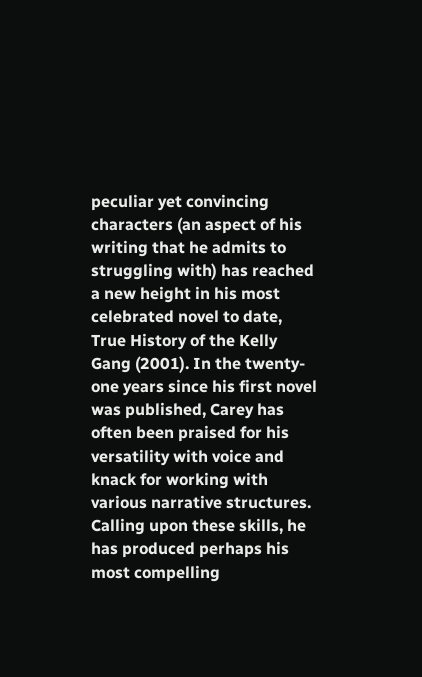peculiar yet convincing characters (an aspect of his writing that he admits to struggling with) has reached a new height in his most celebrated novel to date, True History of the Kelly Gang (2001). In the twenty-one years since his first novel was published, Carey has often been praised for his versatility with voice and knack for working with various narrative structures. Calling upon these skills, he has produced perhaps his most compelling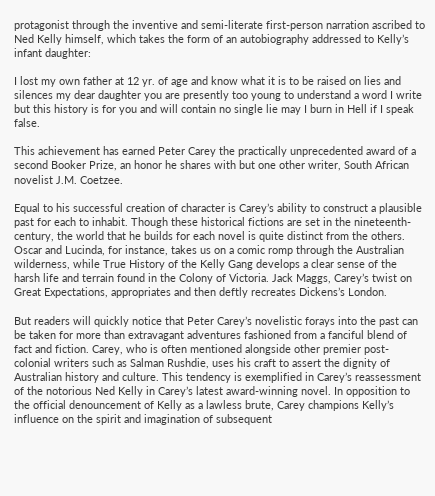protagonist through the inventive and semi-literate first-person narration ascribed to Ned Kelly himself, which takes the form of an autobiography addressed to Kelly’s infant daughter:

I lost my own father at 12 yr. of age and know what it is to be raised on lies and silences my dear daughter you are presently too young to understand a word I write but this history is for you and will contain no single lie may I burn in Hell if I speak false.

This achievement has earned Peter Carey the practically unprecedented award of a second Booker Prize, an honor he shares with but one other writer, South African novelist J.M. Coetzee.

Equal to his successful creation of character is Carey’s ability to construct a plausible past for each to inhabit. Though these historical fictions are set in the nineteenth-century, the world that he builds for each novel is quite distinct from the others. Oscar and Lucinda, for instance, takes us on a comic romp through the Australian wilderness, while True History of the Kelly Gang develops a clear sense of the harsh life and terrain found in the Colony of Victoria. Jack Maggs, Carey’s twist on Great Expectations, appropriates and then deftly recreates Dickens’s London.

But readers will quickly notice that Peter Carey’s novelistic forays into the past can be taken for more than extravagant adventures fashioned from a fanciful blend of fact and fiction. Carey, who is often mentioned alongside other premier post-colonial writers such as Salman Rushdie, uses his craft to assert the dignity of Australian history and culture. This tendency is exemplified in Carey’s reassessment of the notorious Ned Kelly in Carey’s latest award-winning novel. In opposition to the official denouncement of Kelly as a lawless brute, Carey champions Kelly’s influence on the spirit and imagination of subsequent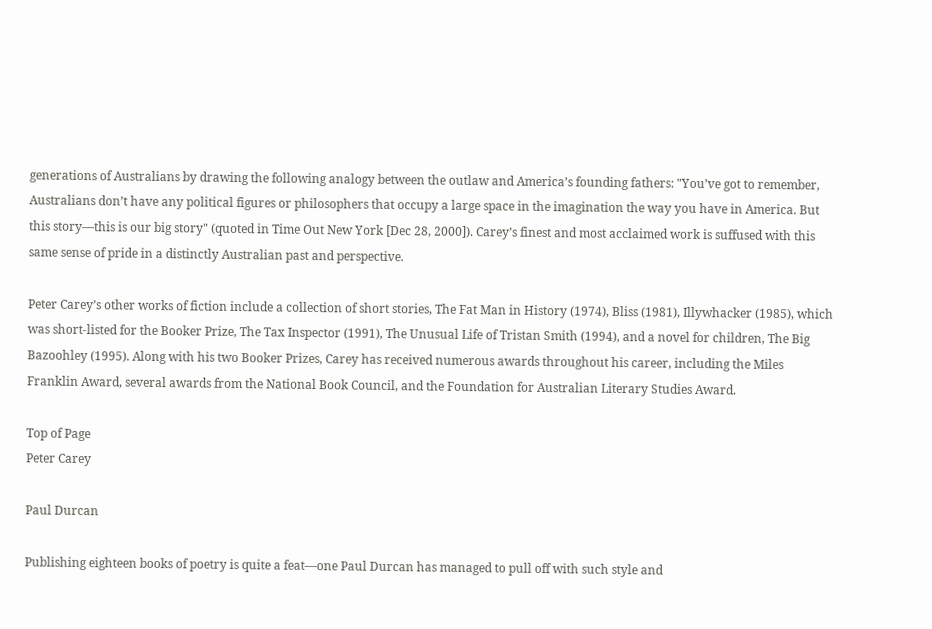generations of Australians by drawing the following analogy between the outlaw and America’s founding fathers: "You’ve got to remember, Australians don’t have any political figures or philosophers that occupy a large space in the imagination the way you have in America. But this story—this is our big story" (quoted in Time Out New York [Dec 28, 2000]). Carey’s finest and most acclaimed work is suffused with this same sense of pride in a distinctly Australian past and perspective.

Peter Carey’s other works of fiction include a collection of short stories, The Fat Man in History (1974), Bliss (1981), Illywhacker (1985), which was short-listed for the Booker Prize, The Tax Inspector (1991), The Unusual Life of Tristan Smith (1994), and a novel for children, The Big Bazoohley (1995). Along with his two Booker Prizes, Carey has received numerous awards throughout his career, including the Miles Franklin Award, several awards from the National Book Council, and the Foundation for Australian Literary Studies Award.

Top of Page
Peter Carey

Paul Durcan

Publishing eighteen books of poetry is quite a feat—one Paul Durcan has managed to pull off with such style and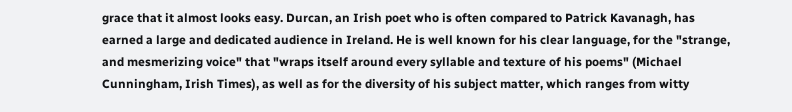grace that it almost looks easy. Durcan, an Irish poet who is often compared to Patrick Kavanagh, has earned a large and dedicated audience in Ireland. He is well known for his clear language, for the "strange, and mesmerizing voice" that "wraps itself around every syllable and texture of his poems" (Michael Cunningham, Irish Times), as well as for the diversity of his subject matter, which ranges from witty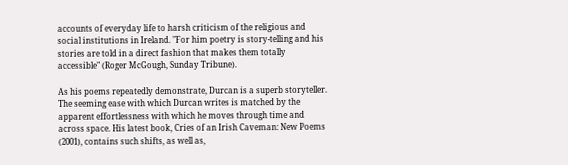accounts of everyday life to harsh criticism of the religious and social institutions in Ireland. "For him poetry is story-telling and his stories are told in a direct fashion that makes them totally accessible" (Roger McGough, Sunday Tribune).

As his poems repeatedly demonstrate, Durcan is a superb storyteller. The seeming ease with which Durcan writes is matched by the apparent effortlessness with which he moves through time and across space. His latest book, Cries of an Irish Caveman: New Poems (2001), contains such shifts, as well as,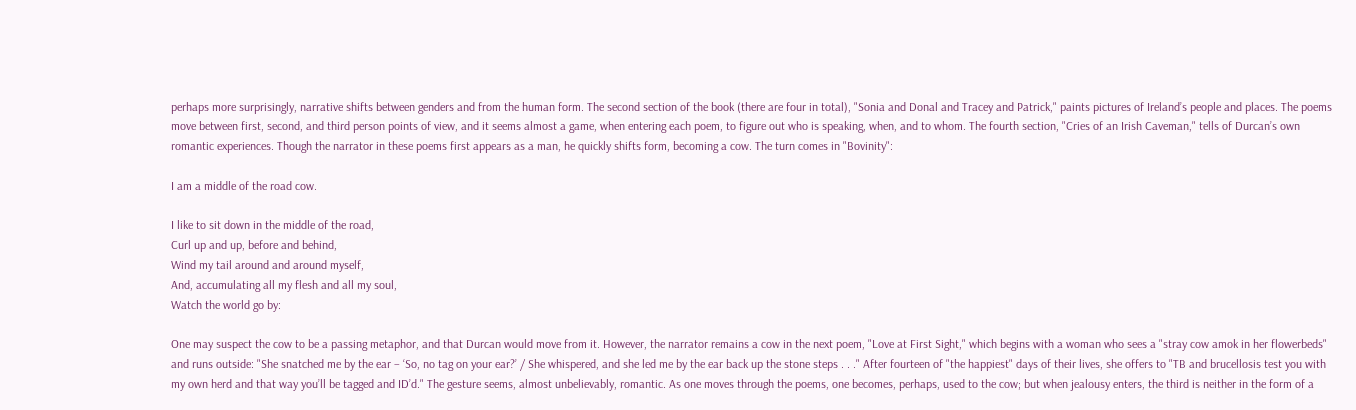perhaps more surprisingly, narrative shifts between genders and from the human form. The second section of the book (there are four in total), "Sonia and Donal and Tracey and Patrick," paints pictures of Ireland’s people and places. The poems move between first, second, and third person points of view, and it seems almost a game, when entering each poem, to figure out who is speaking, when, and to whom. The fourth section, "Cries of an Irish Caveman," tells of Durcan’s own romantic experiences. Though the narrator in these poems first appears as a man, he quickly shifts form, becoming a cow. The turn comes in "Bovinity":

I am a middle of the road cow.

I like to sit down in the middle of the road,
Curl up and up, before and behind,
Wind my tail around and around myself,
And, accumulating all my flesh and all my soul,
Watch the world go by:

One may suspect the cow to be a passing metaphor, and that Durcan would move from it. However, the narrator remains a cow in the next poem, "Love at First Sight," which begins with a woman who sees a "stray cow amok in her flowerbeds" and runs outside: "She snatched me by the ear – ‘So, no tag on your ear?’ / She whispered, and she led me by the ear back up the stone steps . . ." After fourteen of "the happiest" days of their lives, she offers to "TB and brucellosis test you with my own herd and that way you’ll be tagged and ID’d." The gesture seems, almost unbelievably, romantic. As one moves through the poems, one becomes, perhaps, used to the cow; but when jealousy enters, the third is neither in the form of a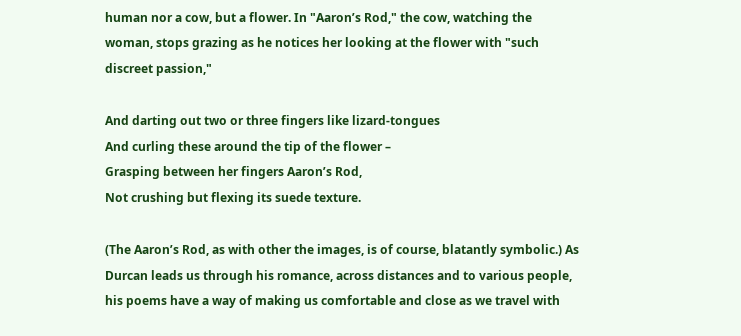human nor a cow, but a flower. In "Aaron’s Rod," the cow, watching the woman, stops grazing as he notices her looking at the flower with "such discreet passion,"

And darting out two or three fingers like lizard-tongues
And curling these around the tip of the flower –
Grasping between her fingers Aaron’s Rod,
Not crushing but flexing its suede texture.

(The Aaron’s Rod, as with other the images, is of course, blatantly symbolic.) As Durcan leads us through his romance, across distances and to various people, his poems have a way of making us comfortable and close as we travel with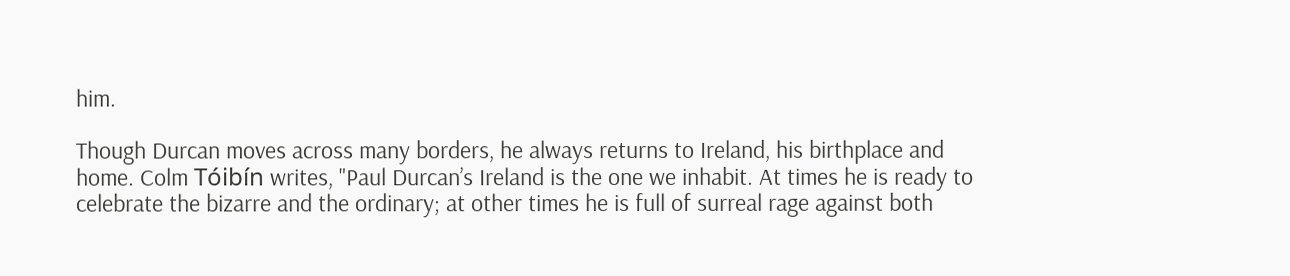him.

Though Durcan moves across many borders, he always returns to Ireland, his birthplace and home. Colm Tóibín writes, "Paul Durcan’s Ireland is the one we inhabit. At times he is ready to celebrate the bizarre and the ordinary; at other times he is full of surreal rage against both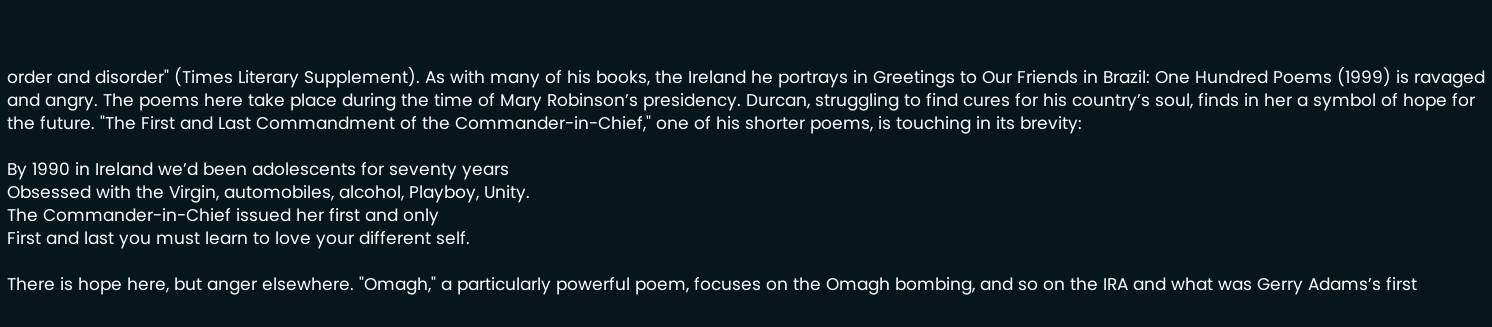order and disorder" (Times Literary Supplement). As with many of his books, the Ireland he portrays in Greetings to Our Friends in Brazil: One Hundred Poems (1999) is ravaged and angry. The poems here take place during the time of Mary Robinson’s presidency. Durcan, struggling to find cures for his country’s soul, finds in her a symbol of hope for the future. "The First and Last Commandment of the Commander-in-Chief," one of his shorter poems, is touching in its brevity:

By 1990 in Ireland we’d been adolescents for seventy years
Obsessed with the Virgin, automobiles, alcohol, Playboy, Unity.
The Commander-in-Chief issued her first and only
First and last you must learn to love your different self.

There is hope here, but anger elsewhere. "Omagh," a particularly powerful poem, focuses on the Omagh bombing, and so on the IRA and what was Gerry Adams’s first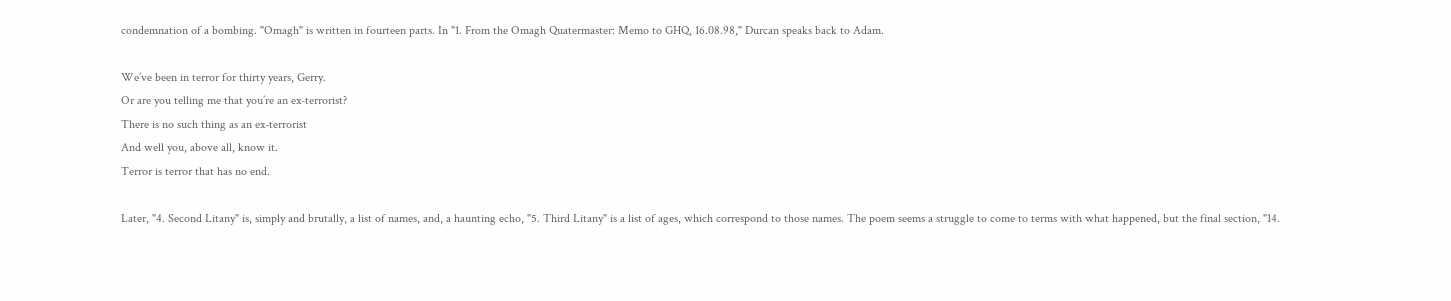condemnation of a bombing. "Omagh" is written in fourteen parts. In "1. From the Omagh Quatermaster: Memo to GHQ, 16.08.98," Durcan speaks back to Adam.

We’ve been in terror for thirty years, Gerry.
Or are you telling me that you’re an ex-terrorist?
There is no such thing as an ex-terrorist
And well you, above all, know it.
Terror is terror that has no end.

Later, "4. Second Litany" is, simply and brutally, a list of names, and, a haunting echo, "5. Third Litany" is a list of ages, which correspond to those names. The poem seems a struggle to come to terms with what happened, but the final section, "14.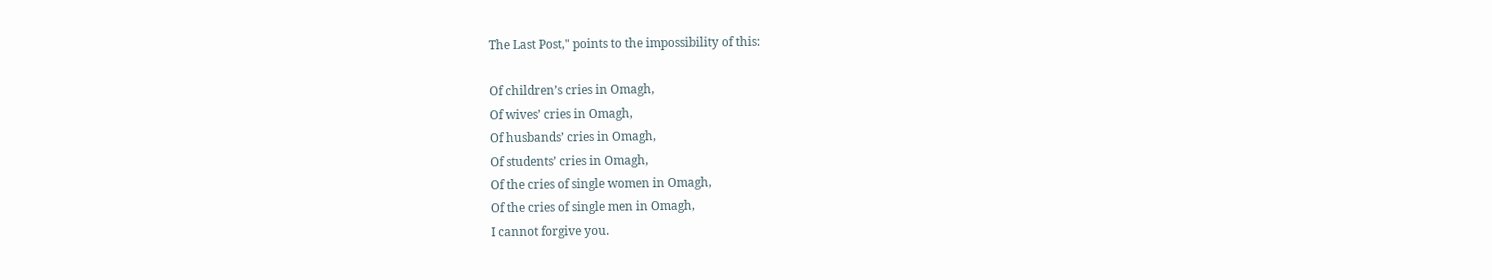The Last Post," points to the impossibility of this:

Of children’s cries in Omagh,
Of wives’ cries in Omagh,
Of husbands’ cries in Omagh,
Of students’ cries in Omagh,
Of the cries of single women in Omagh,
Of the cries of single men in Omagh,
I cannot forgive you.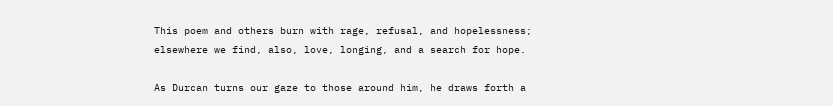This poem and others burn with rage, refusal, and hopelessness; elsewhere we find, also, love, longing, and a search for hope.

As Durcan turns our gaze to those around him, he draws forth a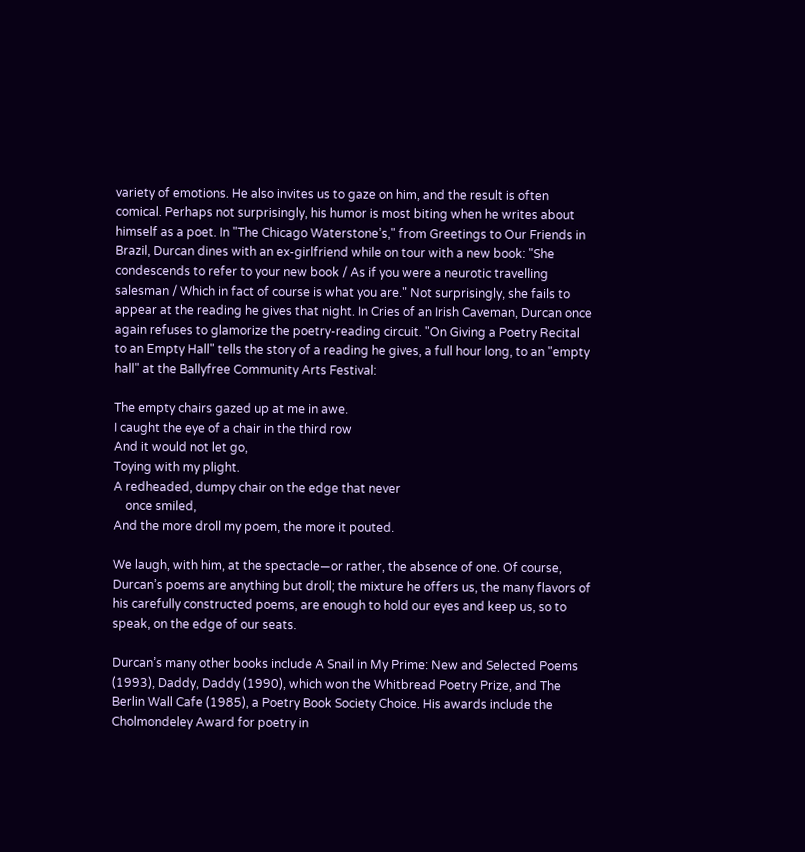variety of emotions. He also invites us to gaze on him, and the result is often comical. Perhaps not surprisingly, his humor is most biting when he writes about himself as a poet. In "The Chicago Waterstone’s," from Greetings to Our Friends in Brazil, Durcan dines with an ex-girlfriend while on tour with a new book: "She condescends to refer to your new book / As if you were a neurotic travelling salesman / Which in fact of course is what you are." Not surprisingly, she fails to appear at the reading he gives that night. In Cries of an Irish Caveman, Durcan once again refuses to glamorize the poetry-reading circuit. "On Giving a Poetry Recital to an Empty Hall" tells the story of a reading he gives, a full hour long, to an "empty hall" at the Ballyfree Community Arts Festival:

The empty chairs gazed up at me in awe.
I caught the eye of a chair in the third row
And it would not let go,
Toying with my plight.
A redheaded, dumpy chair on the edge that never
    once smiled,
And the more droll my poem, the more it pouted.

We laugh, with him, at the spectacle—or rather, the absence of one. Of course, Durcan’s poems are anything but droll; the mixture he offers us, the many flavors of his carefully constructed poems, are enough to hold our eyes and keep us, so to speak, on the edge of our seats.

Durcan’s many other books include A Snail in My Prime: New and Selected Poems (1993), Daddy, Daddy (1990), which won the Whitbread Poetry Prize, and The Berlin Wall Cafe (1985), a Poetry Book Society Choice. His awards include the Cholmondeley Award for poetry in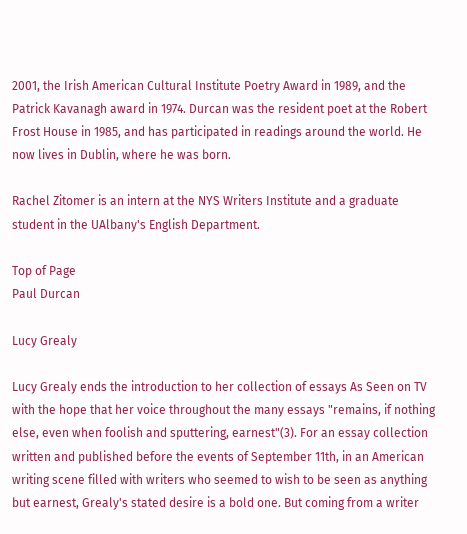2001, the Irish American Cultural Institute Poetry Award in 1989, and the Patrick Kavanagh award in 1974. Durcan was the resident poet at the Robert Frost House in 1985, and has participated in readings around the world. He now lives in Dublin, where he was born.

Rachel Zitomer is an intern at the NYS Writers Institute and a graduate student in the UAlbany's English Department.

Top of Page
Paul Durcan

Lucy Grealy

Lucy Grealy ends the introduction to her collection of essays As Seen on TV with the hope that her voice throughout the many essays "remains, if nothing else, even when foolish and sputtering, earnest"(3). For an essay collection written and published before the events of September 11th, in an American writing scene filled with writers who seemed to wish to be seen as anything but earnest, Grealy's stated desire is a bold one. But coming from a writer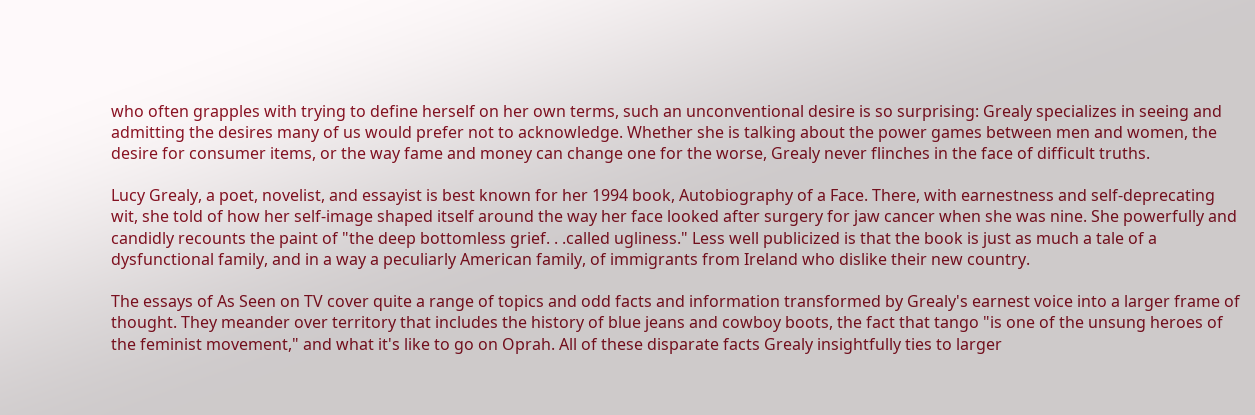who often grapples with trying to define herself on her own terms, such an unconventional desire is so surprising: Grealy specializes in seeing and admitting the desires many of us would prefer not to acknowledge. Whether she is talking about the power games between men and women, the desire for consumer items, or the way fame and money can change one for the worse, Grealy never flinches in the face of difficult truths.

Lucy Grealy, a poet, novelist, and essayist is best known for her 1994 book, Autobiography of a Face. There, with earnestness and self-deprecating wit, she told of how her self-image shaped itself around the way her face looked after surgery for jaw cancer when she was nine. She powerfully and candidly recounts the paint of "the deep bottomless grief. . .called ugliness." Less well publicized is that the book is just as much a tale of a dysfunctional family, and in a way a peculiarly American family, of immigrants from Ireland who dislike their new country.

The essays of As Seen on TV cover quite a range of topics and odd facts and information transformed by Grealy's earnest voice into a larger frame of thought. They meander over territory that includes the history of blue jeans and cowboy boots, the fact that tango "is one of the unsung heroes of the feminist movement," and what it's like to go on Oprah. All of these disparate facts Grealy insightfully ties to larger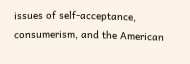issues of self-acceptance, consumerism, and the American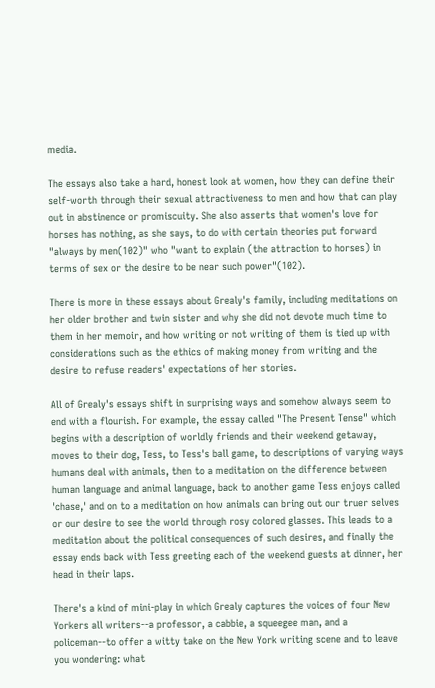media.

The essays also take a hard, honest look at women, how they can define their self-worth through their sexual attractiveness to men and how that can play out in abstinence or promiscuity. She also asserts that women's love for horses has nothing, as she says, to do with certain theories put forward "always by men(102)" who "want to explain (the attraction to horses) in terms of sex or the desire to be near such power"(102).

There is more in these essays about Grealy's family, including meditations on her older brother and twin sister and why she did not devote much time to them in her memoir, and how writing or not writing of them is tied up with considerations such as the ethics of making money from writing and the desire to refuse readers' expectations of her stories.

All of Grealy's essays shift in surprising ways and somehow always seem to end with a flourish. For example, the essay called "The Present Tense" which begins with a description of worldly friends and their weekend getaway, moves to their dog, Tess, to Tess's ball game, to descriptions of varying ways humans deal with animals, then to a meditation on the difference between human language and animal language, back to another game Tess enjoys called 'chase,' and on to a meditation on how animals can bring out our truer selves or our desire to see the world through rosy colored glasses. This leads to a meditation about the political consequences of such desires, and finally the essay ends back with Tess greeting each of the weekend guests at dinner, her head in their laps.

There's a kind of mini-play in which Grealy captures the voices of four New Yorkers all writers--a professor, a cabbie, a squeegee man, and a policeman--to offer a witty take on the New York writing scene and to leave you wondering: what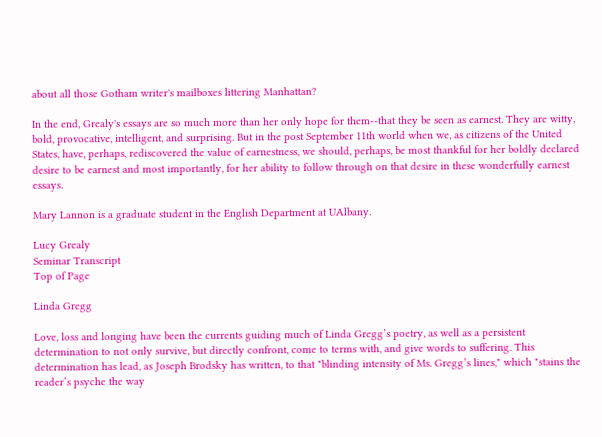about all those Gotham writer's mailboxes littering Manhattan?

In the end, Grealy's essays are so much more than her only hope for them--that they be seen as earnest. They are witty, bold, provocative, intelligent, and surprising. But in the post September 11th world when we, as citizens of the United States, have, perhaps, rediscovered the value of earnestness, we should, perhaps, be most thankful for her boldly declared desire to be earnest and most importantly, for her ability to follow through on that desire in these wonderfully earnest essays.

Mary Lannon is a graduate student in the English Department at UAlbany.

Lucy Grealy
Seminar Transcript
Top of Page

Linda Gregg

Love, loss and longing have been the currents guiding much of Linda Gregg’s poetry, as well as a persistent determination to not only survive, but directly confront, come to terms with, and give words to suffering. This determination has lead, as Joseph Brodsky has written, to that "blinding intensity of Ms. Gregg’s lines," which "stains the reader’s psyche the way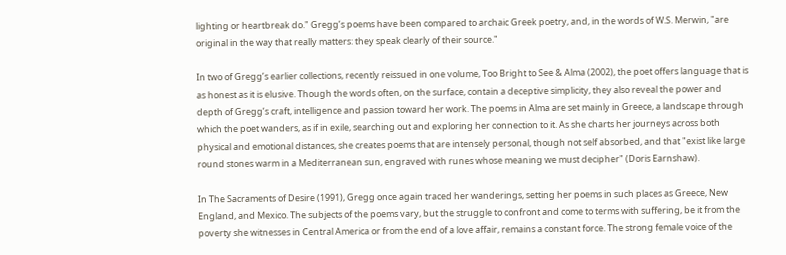lighting or heartbreak do." Gregg’s poems have been compared to archaic Greek poetry, and, in the words of W.S. Merwin, "are original in the way that really matters: they speak clearly of their source."

In two of Gregg’s earlier collections, recently reissued in one volume, Too Bright to See & Alma (2002), the poet offers language that is as honest as it is elusive. Though the words often, on the surface, contain a deceptive simplicity, they also reveal the power and depth of Gregg’s craft, intelligence and passion toward her work. The poems in Alma are set mainly in Greece, a landscape through which the poet wanders, as if in exile, searching out and exploring her connection to it. As she charts her journeys across both physical and emotional distances, she creates poems that are intensely personal, though not self absorbed, and that "exist like large round stones warm in a Mediterranean sun, engraved with runes whose meaning we must decipher" (Doris Earnshaw).

In The Sacraments of Desire (1991), Gregg once again traced her wanderings, setting her poems in such places as Greece, New England, and Mexico. The subjects of the poems vary, but the struggle to confront and come to terms with suffering, be it from the poverty she witnesses in Central America or from the end of a love affair, remains a constant force. The strong female voice of the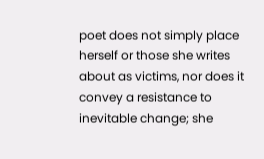poet does not simply place herself or those she writes about as victims, nor does it convey a resistance to inevitable change; she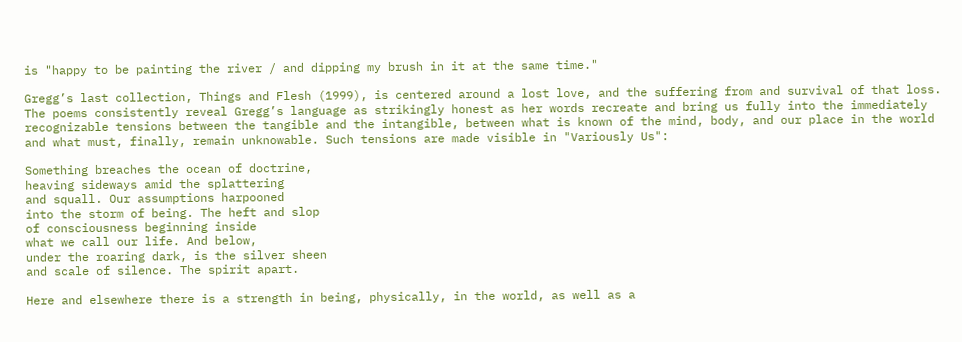is "happy to be painting the river / and dipping my brush in it at the same time."

Gregg’s last collection, Things and Flesh (1999), is centered around a lost love, and the suffering from and survival of that loss. The poems consistently reveal Gregg’s language as strikingly honest as her words recreate and bring us fully into the immediately recognizable tensions between the tangible and the intangible, between what is known of the mind, body, and our place in the world and what must, finally, remain unknowable. Such tensions are made visible in "Variously Us":

Something breaches the ocean of doctrine,
heaving sideways amid the splattering
and squall. Our assumptions harpooned
into the storm of being. The heft and slop
of consciousness beginning inside
what we call our life. And below,
under the roaring dark, is the silver sheen
and scale of silence. The spirit apart.

Here and elsewhere there is a strength in being, physically, in the world, as well as a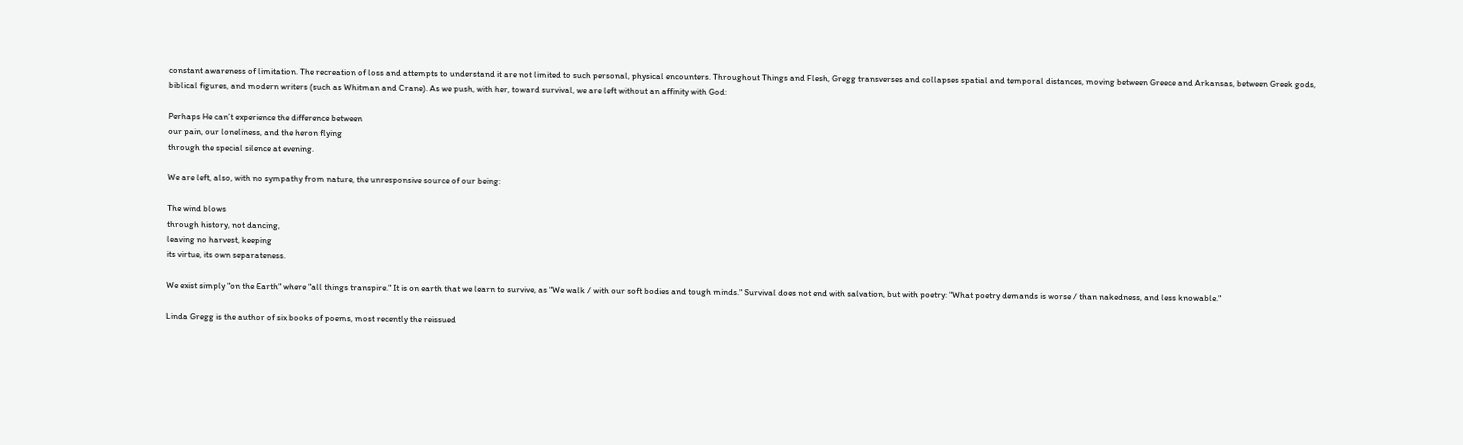constant awareness of limitation. The recreation of loss and attempts to understand it are not limited to such personal, physical encounters. Throughout Things and Flesh, Gregg transverses and collapses spatial and temporal distances, moving between Greece and Arkansas, between Greek gods, biblical figures, and modern writers (such as Whitman and Crane). As we push, with her, toward survival, we are left without an affinity with God:

Perhaps He can’t experience the difference between
our pain, our loneliness, and the heron flying
through the special silence at evening.

We are left, also, with no sympathy from nature, the unresponsive source of our being:

The wind blows
through history, not dancing,
leaving no harvest, keeping
its virtue, its own separateness.

We exist simply "on the Earth" where "all things transpire." It is on earth that we learn to survive, as "We walk / with our soft bodies and tough minds." Survival does not end with salvation, but with poetry: "What poetry demands is worse / than nakedness, and less knowable."

Linda Gregg is the author of six books of poems, most recently the reissued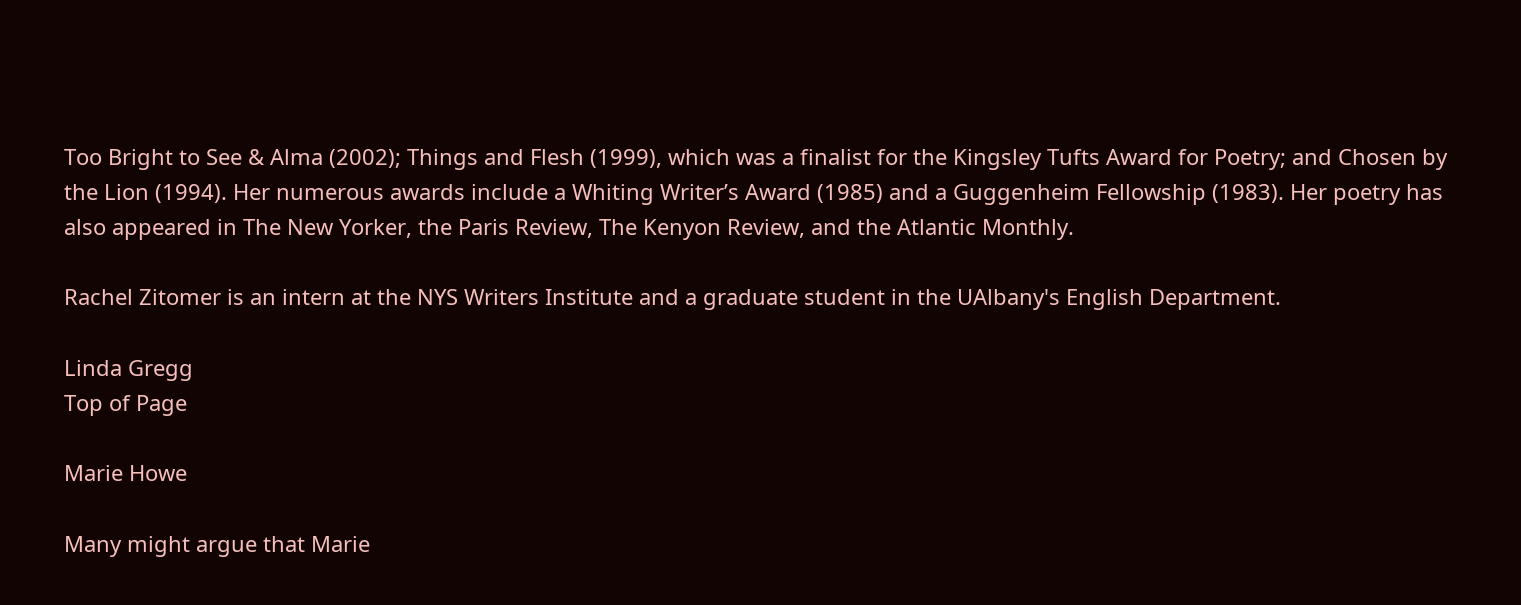Too Bright to See & Alma (2002); Things and Flesh (1999), which was a finalist for the Kingsley Tufts Award for Poetry; and Chosen by the Lion (1994). Her numerous awards include a Whiting Writer’s Award (1985) and a Guggenheim Fellowship (1983). Her poetry has also appeared in The New Yorker, the Paris Review, The Kenyon Review, and the Atlantic Monthly.

Rachel Zitomer is an intern at the NYS Writers Institute and a graduate student in the UAlbany's English Department.

Linda Gregg
Top of Page

Marie Howe

Many might argue that Marie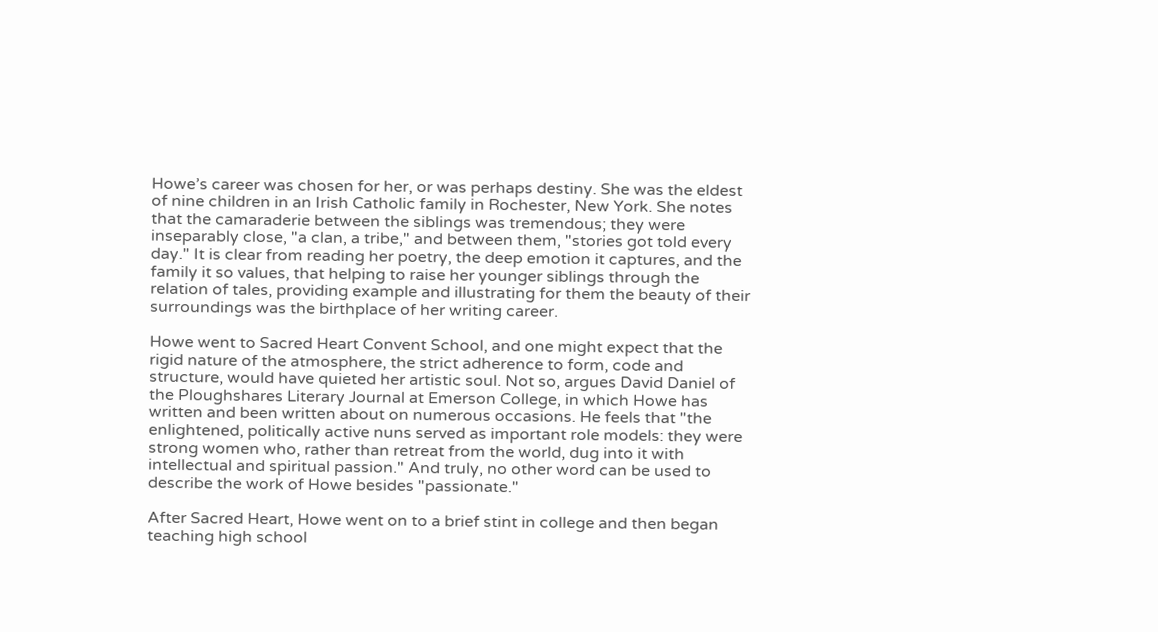Howe’s career was chosen for her, or was perhaps destiny. She was the eldest of nine children in an Irish Catholic family in Rochester, New York. She notes that the camaraderie between the siblings was tremendous; they were inseparably close, "a clan, a tribe," and between them, "stories got told every day." It is clear from reading her poetry, the deep emotion it captures, and the family it so values, that helping to raise her younger siblings through the relation of tales, providing example and illustrating for them the beauty of their surroundings was the birthplace of her writing career.

Howe went to Sacred Heart Convent School, and one might expect that the rigid nature of the atmosphere, the strict adherence to form, code and structure, would have quieted her artistic soul. Not so, argues David Daniel of the Ploughshares Literary Journal at Emerson College, in which Howe has written and been written about on numerous occasions. He feels that "the enlightened, politically active nuns served as important role models: they were strong women who, rather than retreat from the world, dug into it with intellectual and spiritual passion." And truly, no other word can be used to describe the work of Howe besides "passionate."

After Sacred Heart, Howe went on to a brief stint in college and then began teaching high school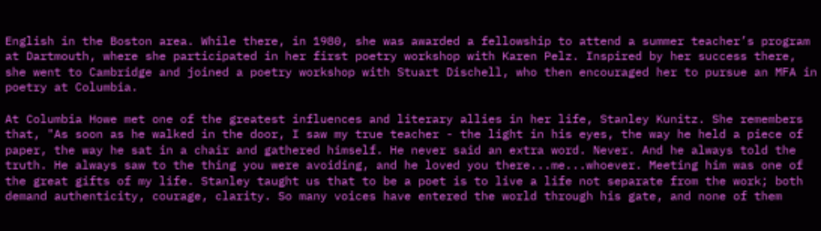English in the Boston area. While there, in 1980, she was awarded a fellowship to attend a summer teacher’s program at Dartmouth, where she participated in her first poetry workshop with Karen Pelz. Inspired by her success there, she went to Cambridge and joined a poetry workshop with Stuart Dischell, who then encouraged her to pursue an MFA in poetry at Columbia.

At Columbia Howe met one of the greatest influences and literary allies in her life, Stanley Kunitz. She remembers that, "As soon as he walked in the door, I saw my true teacher - the light in his eyes, the way he held a piece of paper, the way he sat in a chair and gathered himself. He never said an extra word. Never. And he always told the truth. He always saw to the thing you were avoiding, and he loved you there...me...whoever. Meeting him was one of the great gifts of my life. Stanley taught us that to be a poet is to live a life not separate from the work; both demand authenticity, courage, clarity. So many voices have entered the world through his gate, and none of them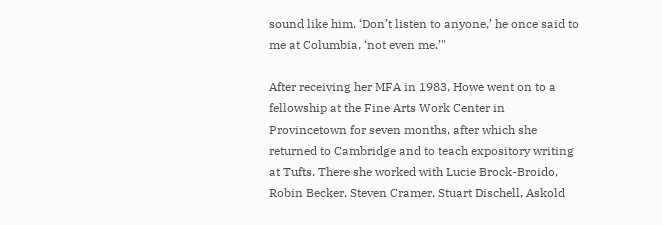sound like him. ‘Don’t listen to anyone,’ he once said to me at Columbia, ‘not even me.’"

After receiving her MFA in 1983, Howe went on to a fellowship at the Fine Arts Work Center in Provincetown for seven months, after which she returned to Cambridge and to teach expository writing at Tufts. There she worked with Lucie Brock-Broido, Robin Becker, Steven Cramer, Stuart Dischell, Askold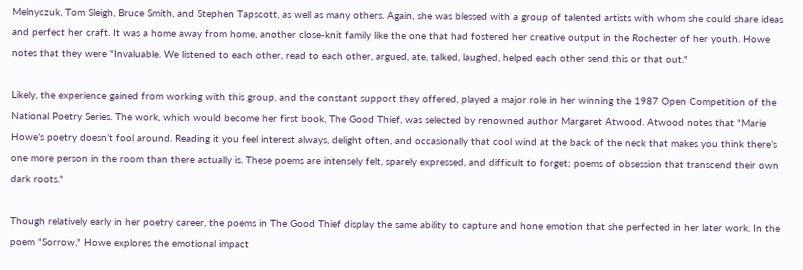Melnyczuk, Tom Sleigh, Bruce Smith, and Stephen Tapscott, as well as many others. Again, she was blessed with a group of talented artists with whom she could share ideas and perfect her craft. It was a home away from home, another close-knit family like the one that had fostered her creative output in the Rochester of her youth. Howe notes that they were "Invaluable. We listened to each other, read to each other, argued, ate, talked, laughed, helped each other send this or that out."

Likely, the experience gained from working with this group, and the constant support they offered, played a major role in her winning the 1987 Open Competition of the National Poetry Series. The work, which would become her first book, The Good Thief, was selected by renowned author Margaret Atwood. Atwood notes that "Marie Howe’s poetry doesn’t fool around. Reading it you feel interest always, delight often, and occasionally that cool wind at the back of the neck that makes you think there’s one more person in the room than there actually is. These poems are intensely felt, sparely expressed, and difficult to forget; poems of obsession that transcend their own dark roots."

Though relatively early in her poetry career, the poems in The Good Thief display the same ability to capture and hone emotion that she perfected in her later work. In the poem "Sorrow," Howe explores the emotional impact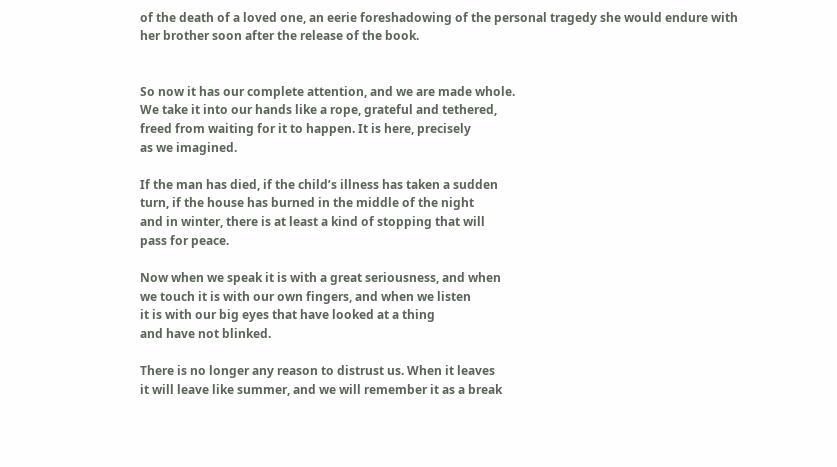of the death of a loved one, an eerie foreshadowing of the personal tragedy she would endure with her brother soon after the release of the book.


So now it has our complete attention, and we are made whole.
We take it into our hands like a rope, grateful and tethered,
freed from waiting for it to happen. It is here, precisely
as we imagined.

If the man has died, if the child’s illness has taken a sudden
turn, if the house has burned in the middle of the night
and in winter, there is at least a kind of stopping that will
pass for peace.

Now when we speak it is with a great seriousness, and when
we touch it is with our own fingers, and when we listen
it is with our big eyes that have looked at a thing
and have not blinked.

There is no longer any reason to distrust us. When it leaves
it will leave like summer, and we will remember it as a break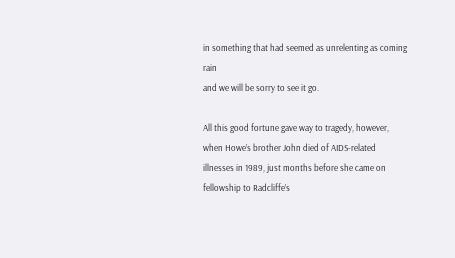in something that had seemed as unrelenting as coming rain
and we will be sorry to see it go.

All this good fortune gave way to tragedy, however, when Howe’s brother John died of AIDS-related illnesses in 1989, just months before she came on fellowship to Radcliffe’s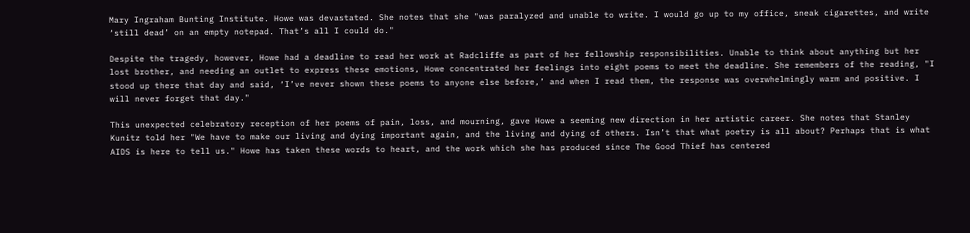Mary Ingraham Bunting Institute. Howe was devastated. She notes that she "was paralyzed and unable to write. I would go up to my office, sneak cigarettes, and write ‘still dead’ on an empty notepad. That’s all I could do."

Despite the tragedy, however, Howe had a deadline to read her work at Radcliffe as part of her fellowship responsibilities. Unable to think about anything but her lost brother, and needing an outlet to express these emotions, Howe concentrated her feelings into eight poems to meet the deadline. She remembers of the reading, "I stood up there that day and said, ‘I’ve never shown these poems to anyone else before,’ and when I read them, the response was overwhelmingly warm and positive. I will never forget that day."

This unexpected celebratory reception of her poems of pain, loss, and mourning, gave Howe a seeming new direction in her artistic career. She notes that Stanley Kunitz told her "We have to make our living and dying important again, and the living and dying of others. Isn’t that what poetry is all about? Perhaps that is what AIDS is here to tell us." Howe has taken these words to heart, and the work which she has produced since The Good Thief has centered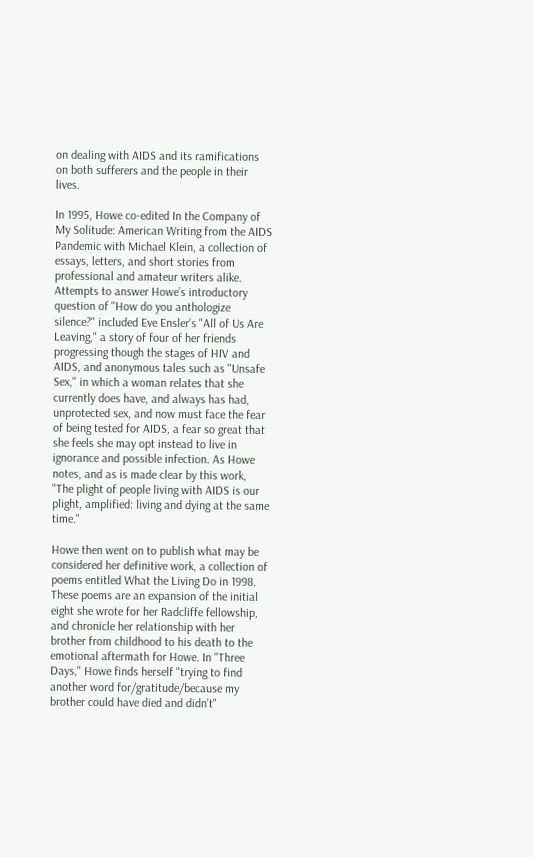on dealing with AIDS and its ramifications on both sufferers and the people in their lives.

In 1995, Howe co-edited In the Company of My Solitude: American Writing from the AIDS Pandemic with Michael Klein, a collection of essays, letters, and short stories from professional and amateur writers alike. Attempts to answer Howe’s introductory question of "How do you anthologize silence?" included Eve Ensler’s "All of Us Are Leaving," a story of four of her friends progressing though the stages of HIV and AIDS, and anonymous tales such as "Unsafe Sex," in which a woman relates that she currently does have, and always has had, unprotected sex, and now must face the fear of being tested for AIDS, a fear so great that she feels she may opt instead to live in ignorance and possible infection. As Howe notes, and as is made clear by this work, "The plight of people living with AIDS is our plight, amplified: living and dying at the same time."

Howe then went on to publish what may be considered her definitive work, a collection of poems entitled What the Living Do in 1998. These poems are an expansion of the initial eight she wrote for her Radcliffe fellowship, and chronicle her relationship with her brother from childhood to his death to the emotional aftermath for Howe. In "Three Days," Howe finds herself "trying to find another word for/gratitude/because my brother could have died and didn’t"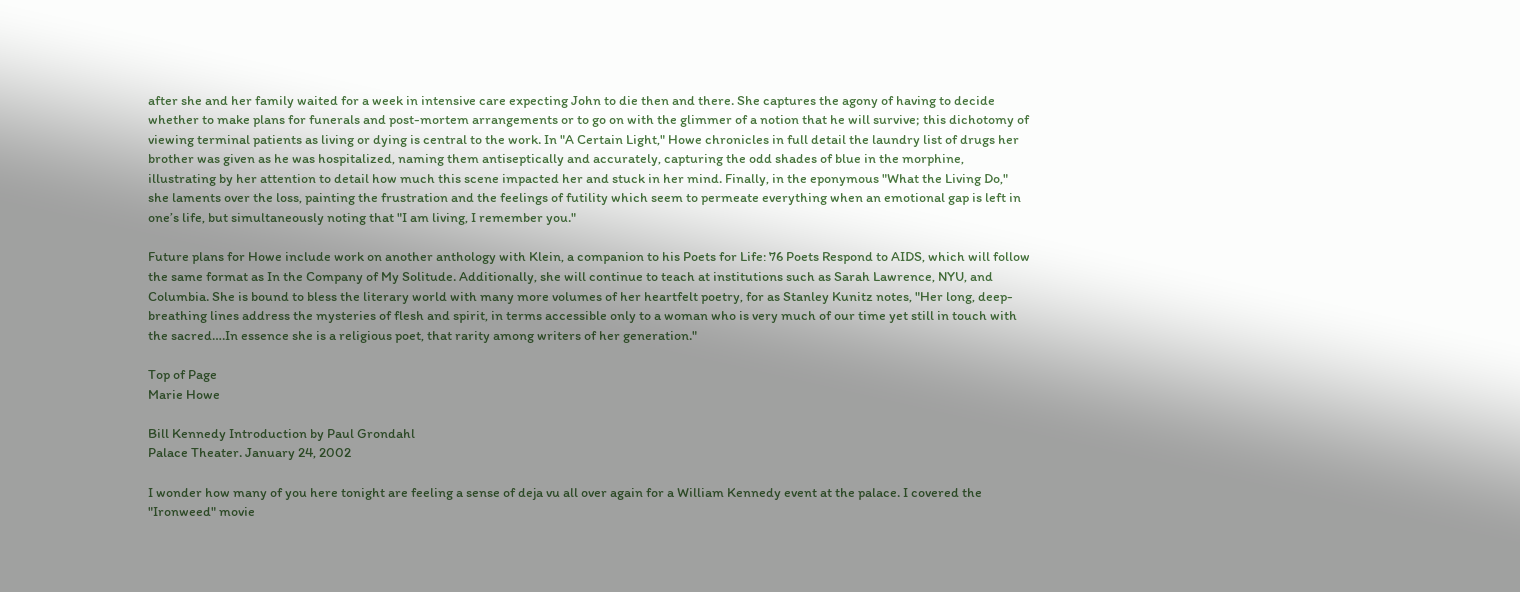after she and her family waited for a week in intensive care expecting John to die then and there. She captures the agony of having to decide whether to make plans for funerals and post-mortem arrangements or to go on with the glimmer of a notion that he will survive; this dichotomy of viewing terminal patients as living or dying is central to the work. In "A Certain Light," Howe chronicles in full detail the laundry list of drugs her brother was given as he was hospitalized, naming them antiseptically and accurately, capturing the odd shades of blue in the morphine, illustrating by her attention to detail how much this scene impacted her and stuck in her mind. Finally, in the eponymous "What the Living Do," she laments over the loss, painting the frustration and the feelings of futility which seem to permeate everything when an emotional gap is left in one’s life, but simultaneously noting that "I am living, I remember you."

Future plans for Howe include work on another anthology with Klein, a companion to his Poets for Life: 76 Poets Respond to AIDS, which will follow the same format as In the Company of My Solitude. Additionally, she will continue to teach at institutions such as Sarah Lawrence, NYU, and Columbia. She is bound to bless the literary world with many more volumes of her heartfelt poetry, for as Stanley Kunitz notes, "Her long, deep-breathing lines address the mysteries of flesh and spirit, in terms accessible only to a woman who is very much of our time yet still in touch with the sacred….In essence she is a religious poet, that rarity among writers of her generation."

Top of Page
Marie Howe

Bill Kennedy Introduction by Paul Grondahl
Palace Theater. January 24, 2002

I wonder how many of you here tonight are feeling a sense of deja vu all over again for a William Kennedy event at the palace. I covered the "Ironweed" movie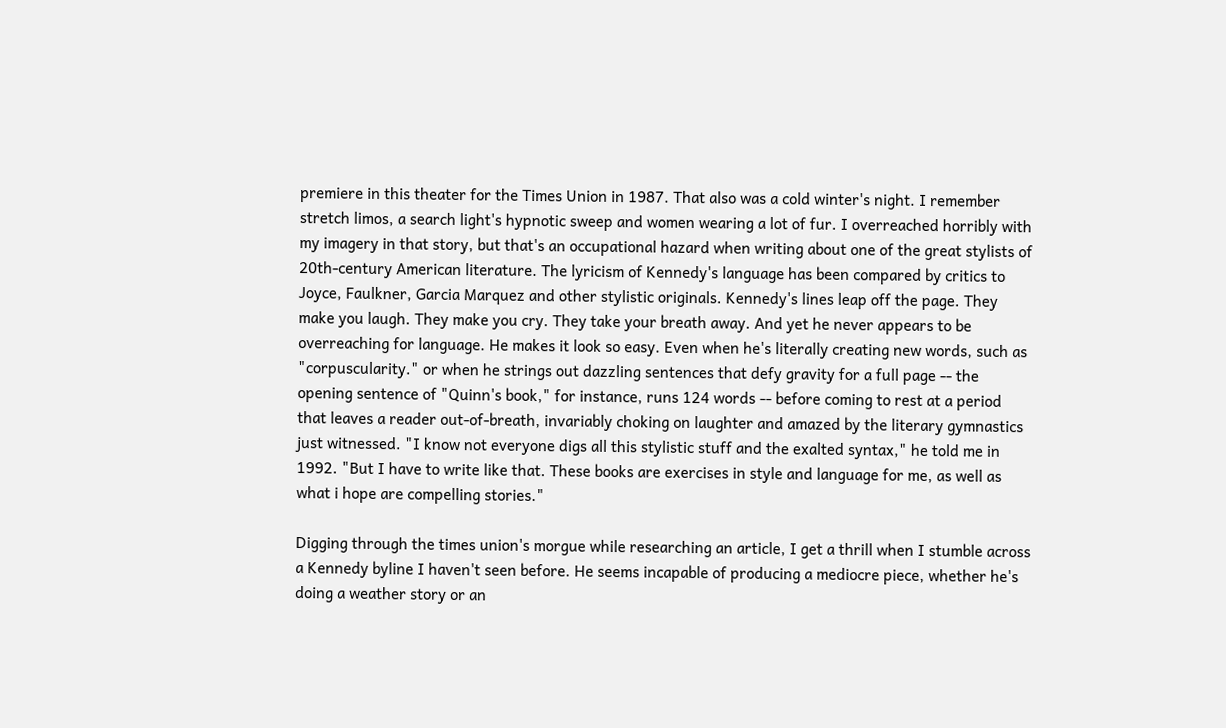premiere in this theater for the Times Union in 1987. That also was a cold winter's night. I remember stretch limos, a search light's hypnotic sweep and women wearing a lot of fur. I overreached horribly with my imagery in that story, but that's an occupational hazard when writing about one of the great stylists of 20th-century American literature. The lyricism of Kennedy's language has been compared by critics to Joyce, Faulkner, Garcia Marquez and other stylistic originals. Kennedy's lines leap off the page. They make you laugh. They make you cry. They take your breath away. And yet he never appears to be overreaching for language. He makes it look so easy. Even when he's literally creating new words, such as "corpuscularity." or when he strings out dazzling sentences that defy gravity for a full page -- the opening sentence of "Quinn's book," for instance, runs 124 words -- before coming to rest at a period that leaves a reader out-of-breath, invariably choking on laughter and amazed by the literary gymnastics just witnessed. "I know not everyone digs all this stylistic stuff and the exalted syntax," he told me in 1992. "But I have to write like that. These books are exercises in style and language for me, as well as what i hope are compelling stories."

Digging through the times union's morgue while researching an article, I get a thrill when I stumble across a Kennedy byline I haven't seen before. He seems incapable of producing a mediocre piece, whether he's doing a weather story or an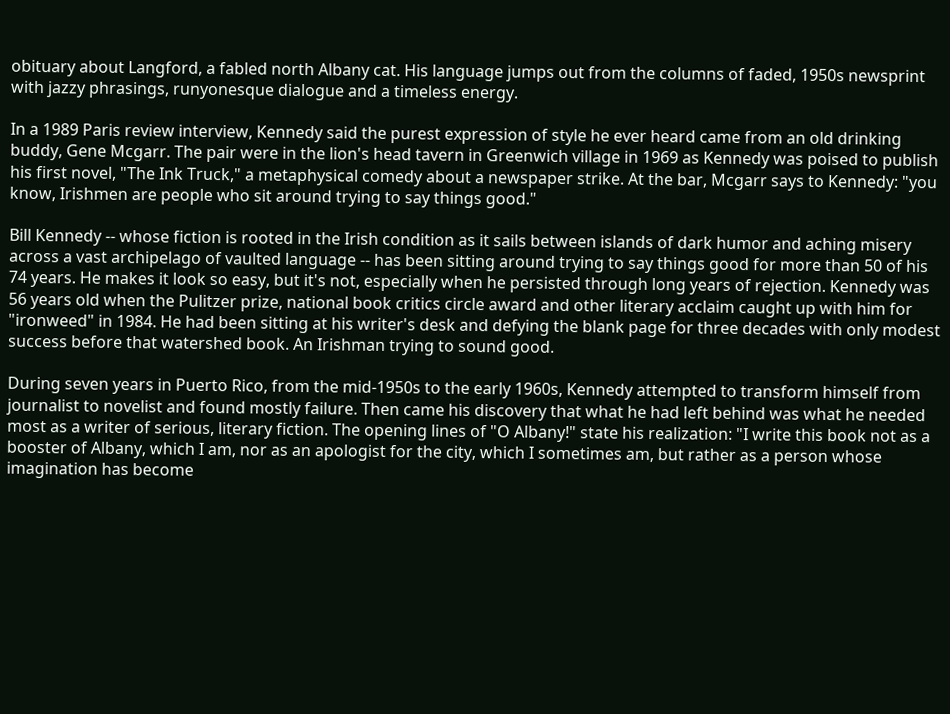obituary about Langford, a fabled north Albany cat. His language jumps out from the columns of faded, 1950s newsprint with jazzy phrasings, runyonesque dialogue and a timeless energy.

In a 1989 Paris review interview, Kennedy said the purest expression of style he ever heard came from an old drinking buddy, Gene Mcgarr. The pair were in the lion's head tavern in Greenwich village in 1969 as Kennedy was poised to publish his first novel, "The Ink Truck," a metaphysical comedy about a newspaper strike. At the bar, Mcgarr says to Kennedy: "you know, Irishmen are people who sit around trying to say things good."

Bill Kennedy -- whose fiction is rooted in the Irish condition as it sails between islands of dark humor and aching misery across a vast archipelago of vaulted language -- has been sitting around trying to say things good for more than 50 of his 74 years. He makes it look so easy, but it's not, especially when he persisted through long years of rejection. Kennedy was 56 years old when the Pulitzer prize, national book critics circle award and other literary acclaim caught up with him for "ironweed" in 1984. He had been sitting at his writer's desk and defying the blank page for three decades with only modest success before that watershed book. An Irishman trying to sound good.

During seven years in Puerto Rico, from the mid-1950s to the early 1960s, Kennedy attempted to transform himself from journalist to novelist and found mostly failure. Then came his discovery that what he had left behind was what he needed most as a writer of serious, literary fiction. The opening lines of "O Albany!" state his realization: "I write this book not as a booster of Albany, which I am, nor as an apologist for the city, which I sometimes am, but rather as a person whose imagination has become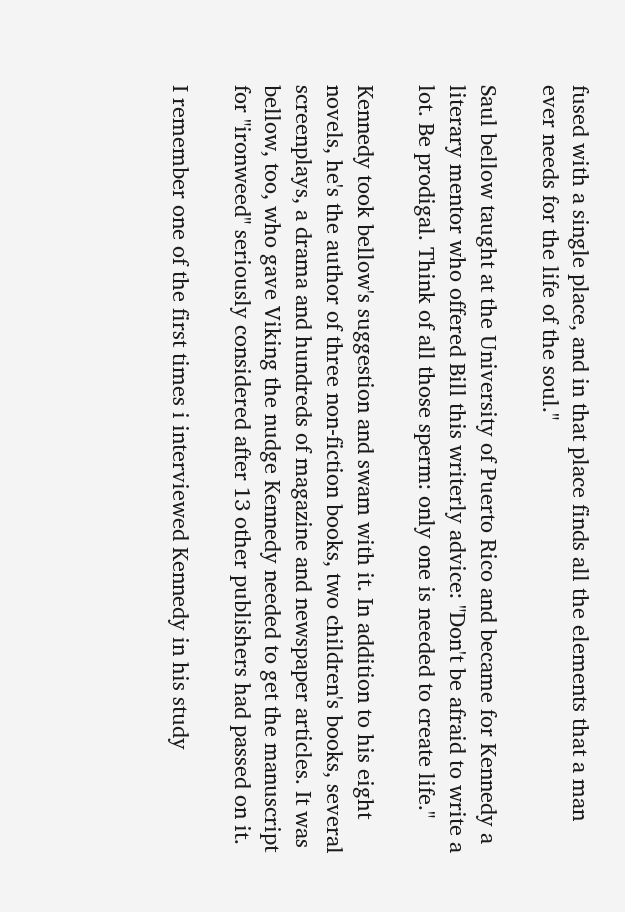fused with a single place, and in that place finds all the elements that a man ever needs for the life of the soul."

Saul bellow taught at the University of Puerto Rico and became for Kennedy a literary mentor who offered Bill this writerly advice: "Don't be afraid to write a lot. Be prodigal. Think of all those sperm: only one is needed to create life."

Kennedy took bellow's suggestion and swam with it. In addition to his eight novels, he's the author of three non-fiction books, two children's books, several screenplays, a drama and hundreds of magazine and newspaper articles. It was bellow, too, who gave Viking the nudge Kennedy needed to get the manuscript for "ironweed" seriously considered after 13 other publishers had passed on it.

I remember one of the first times i interviewed Kennedy in his study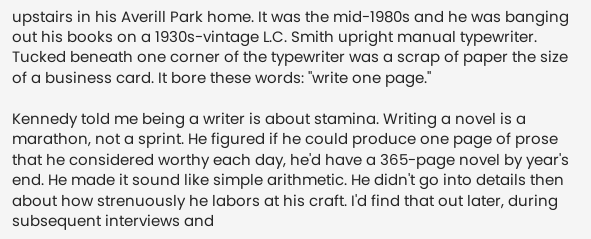upstairs in his Averill Park home. It was the mid-1980s and he was banging out his books on a 1930s-vintage L.C. Smith upright manual typewriter. Tucked beneath one corner of the typewriter was a scrap of paper the size of a business card. It bore these words: "write one page."

Kennedy told me being a writer is about stamina. Writing a novel is a marathon, not a sprint. He figured if he could produce one page of prose that he considered worthy each day, he'd have a 365-page novel by year's end. He made it sound like simple arithmetic. He didn't go into details then about how strenuously he labors at his craft. I'd find that out later, during subsequent interviews and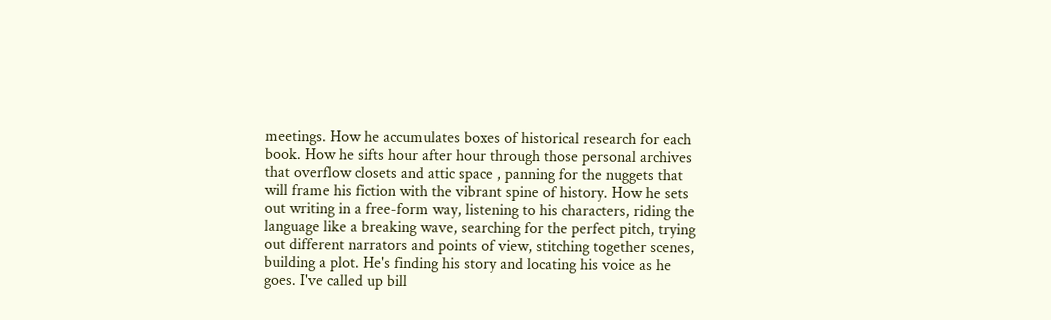meetings. How he accumulates boxes of historical research for each book. How he sifts hour after hour through those personal archives that overflow closets and attic space , panning for the nuggets that will frame his fiction with the vibrant spine of history. How he sets out writing in a free-form way, listening to his characters, riding the language like a breaking wave, searching for the perfect pitch, trying out different narrators and points of view, stitching together scenes, building a plot. He's finding his story and locating his voice as he goes. I've called up bill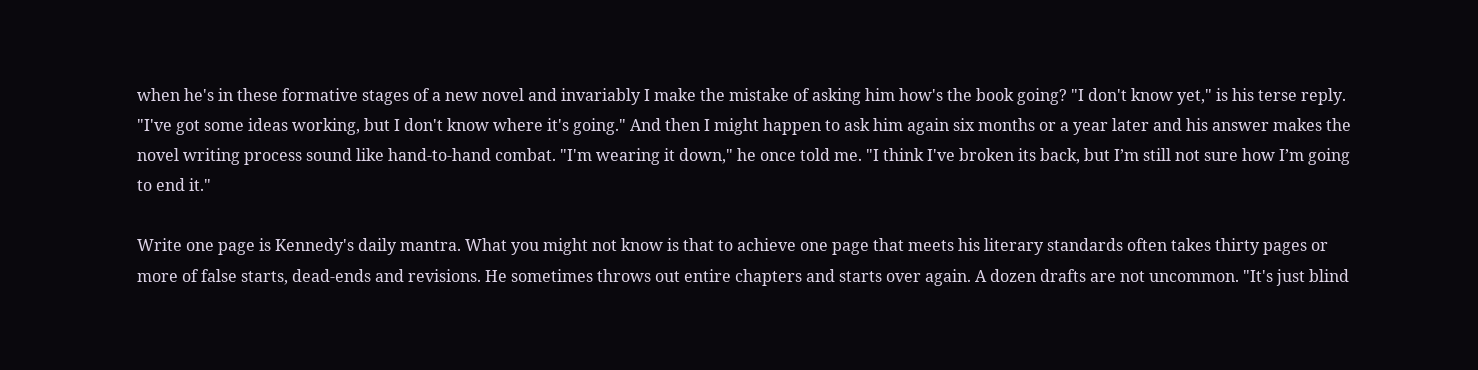when he's in these formative stages of a new novel and invariably I make the mistake of asking him how's the book going? "I don't know yet," is his terse reply. "I've got some ideas working, but I don't know where it's going." And then I might happen to ask him again six months or a year later and his answer makes the novel writing process sound like hand-to-hand combat. "I'm wearing it down," he once told me. "I think I've broken its back, but I’m still not sure how I’m going to end it."

Write one page is Kennedy's daily mantra. What you might not know is that to achieve one page that meets his literary standards often takes thirty pages or more of false starts, dead-ends and revisions. He sometimes throws out entire chapters and starts over again. A dozen drafts are not uncommon. "It's just blind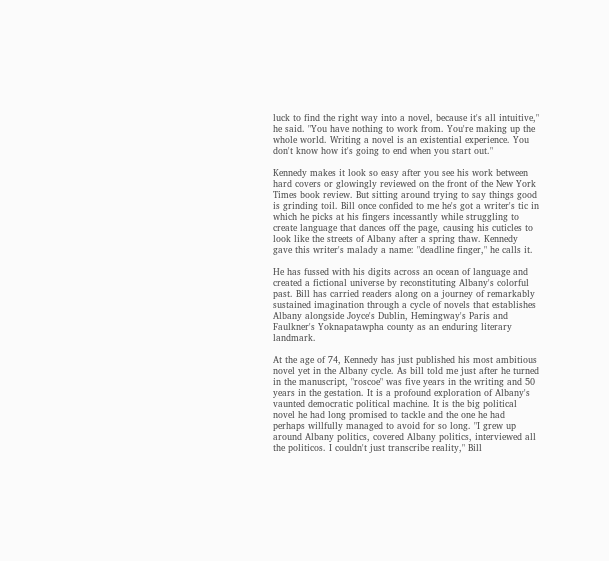luck to find the right way into a novel, because it's all intuitive," he said. "You have nothing to work from. You're making up the whole world. Writing a novel is an existential experience. You don't know how it's going to end when you start out."

Kennedy makes it look so easy after you see his work between hard covers or glowingly reviewed on the front of the New York Times book review. But sitting around trying to say things good is grinding toil. Bill once confided to me he's got a writer's tic in which he picks at his fingers incessantly while struggling to create language that dances off the page, causing his cuticles to look like the streets of Albany after a spring thaw. Kennedy gave this writer's malady a name: "deadline finger," he calls it.

He has fussed with his digits across an ocean of language and created a fictional universe by reconstituting Albany's colorful past. Bill has carried readers along on a journey of remarkably sustained imagination through a cycle of novels that establishes Albany alongside Joyce's Dublin, Hemingway's Paris and Faulkner's Yoknapatawpha county as an enduring literary landmark.

At the age of 74, Kennedy has just published his most ambitious novel yet in the Albany cycle. As bill told me just after he turned in the manuscript, "roscoe" was five years in the writing and 50 years in the gestation. It is a profound exploration of Albany's vaunted democratic political machine. It is the big political novel he had long promised to tackle and the one he had perhaps willfully managed to avoid for so long. "I grew up around Albany politics, covered Albany politics, interviewed all the politicos. I couldn't just transcribe reality," Bill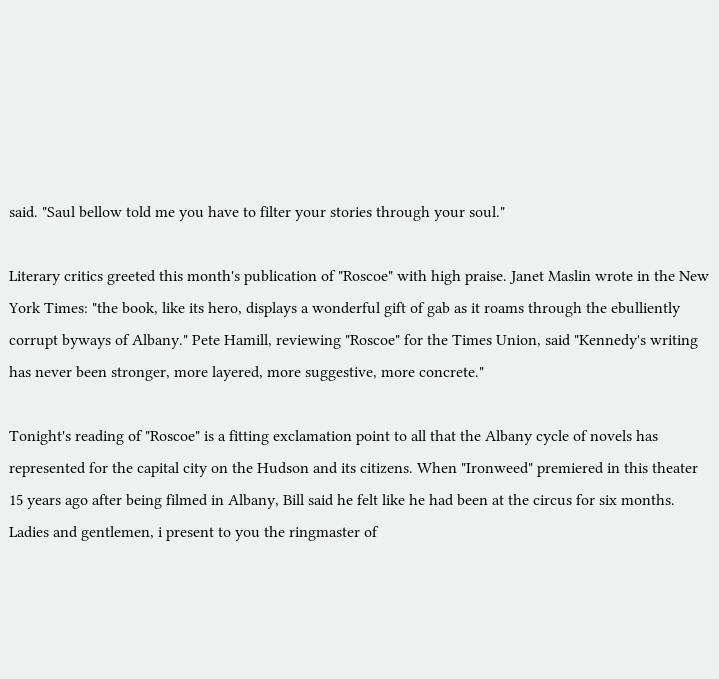said. "Saul bellow told me you have to filter your stories through your soul."

Literary critics greeted this month's publication of "Roscoe" with high praise. Janet Maslin wrote in the New York Times: "the book, like its hero, displays a wonderful gift of gab as it roams through the ebulliently corrupt byways of Albany." Pete Hamill, reviewing "Roscoe" for the Times Union, said "Kennedy's writing has never been stronger, more layered, more suggestive, more concrete."

Tonight's reading of "Roscoe" is a fitting exclamation point to all that the Albany cycle of novels has represented for the capital city on the Hudson and its citizens. When "Ironweed" premiered in this theater 15 years ago after being filmed in Albany, Bill said he felt like he had been at the circus for six months. Ladies and gentlemen, i present to you the ringmaster of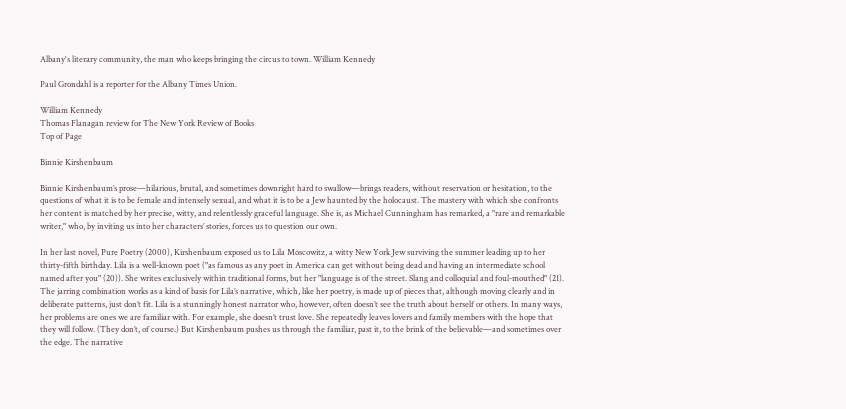Albany's literary community, the man who keeps bringing the circus to town. William Kennedy

Paul Grondahl is a reporter for the Albany Times Union.

William Kennedy
Thomas Flanagan review for The New York Review of Books
Top of Page

Binnie Kirshenbaum

Binnie Kirshenbaum’s prose—hilarious, brutal, and sometimes downright hard to swallow—brings readers, without reservation or hesitation, to the questions of what it is to be female and intensely sexual, and what it is to be a Jew haunted by the holocaust. The mastery with which she confronts her content is matched by her precise, witty, and relentlessly graceful language. She is, as Michael Cunningham has remarked, a "rare and remarkable writer," who, by inviting us into her characters’ stories, forces us to question our own.

In her last novel, Pure Poetry (2000), Kirshenbaum exposed us to Lila Moscowitz, a witty New York Jew surviving the summer leading up to her thirty-fifth birthday. Lila is a well-known poet ("as famous as any poet in America can get without being dead and having an intermediate school named after you" (20)). She writes exclusively within traditional forms, but her "language is of the street. Slang and colloquial and foul-mouthed" (21). The jarring combination works as a kind of basis for Lila’s narrative, which, like her poetry, is made up of pieces that, although moving clearly and in deliberate patterns, just don’t fit. Lila is a stunningly honest narrator who, however, often doesn’t see the truth about herself or others. In many ways, her problems are ones we are familiar with. For example, she doesn’t trust love. She repeatedly leaves lovers and family members with the hope that they will follow. (They don’t, of course.) But Kirshenbaum pushes us through the familiar, past it, to the brink of the believable—and sometimes over the edge. The narrative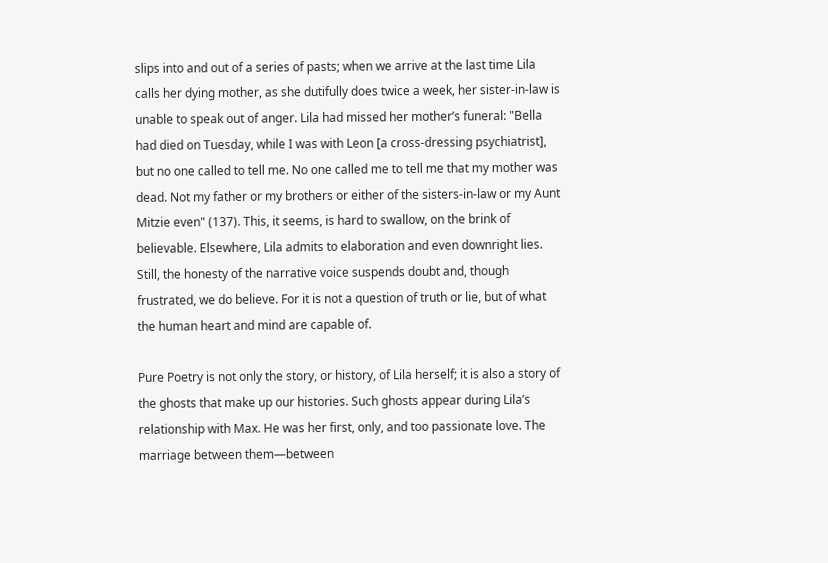slips into and out of a series of pasts; when we arrive at the last time Lila calls her dying mother, as she dutifully does twice a week, her sister-in-law is unable to speak out of anger. Lila had missed her mother’s funeral: "Bella had died on Tuesday, while I was with Leon [a cross-dressing psychiatrist], but no one called to tell me. No one called me to tell me that my mother was dead. Not my father or my brothers or either of the sisters-in-law or my Aunt Mitzie even" (137). This, it seems, is hard to swallow, on the brink of believable. Elsewhere, Lila admits to elaboration and even downright lies. Still, the honesty of the narrative voice suspends doubt and, though frustrated, we do believe. For it is not a question of truth or lie, but of what the human heart and mind are capable of.

Pure Poetry is not only the story, or history, of Lila herself; it is also a story of the ghosts that make up our histories. Such ghosts appear during Lila’s relationship with Max. He was her first, only, and too passionate love. The marriage between them—between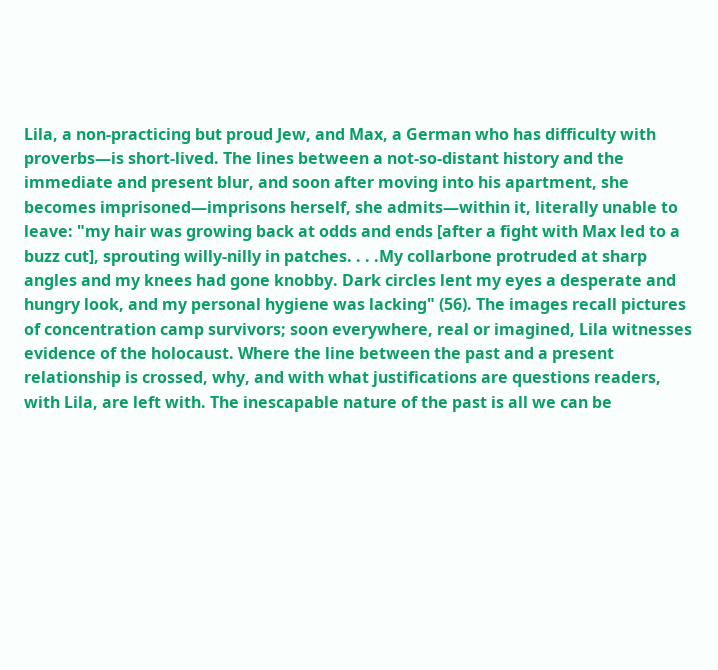Lila, a non-practicing but proud Jew, and Max, a German who has difficulty with proverbs—is short-lived. The lines between a not-so-distant history and the immediate and present blur, and soon after moving into his apartment, she becomes imprisoned—imprisons herself, she admits—within it, literally unable to leave: "my hair was growing back at odds and ends [after a fight with Max led to a buzz cut], sprouting willy-nilly in patches. . . .My collarbone protruded at sharp angles and my knees had gone knobby. Dark circles lent my eyes a desperate and hungry look, and my personal hygiene was lacking" (56). The images recall pictures of concentration camp survivors; soon everywhere, real or imagined, Lila witnesses evidence of the holocaust. Where the line between the past and a present relationship is crossed, why, and with what justifications are questions readers, with Lila, are left with. The inescapable nature of the past is all we can be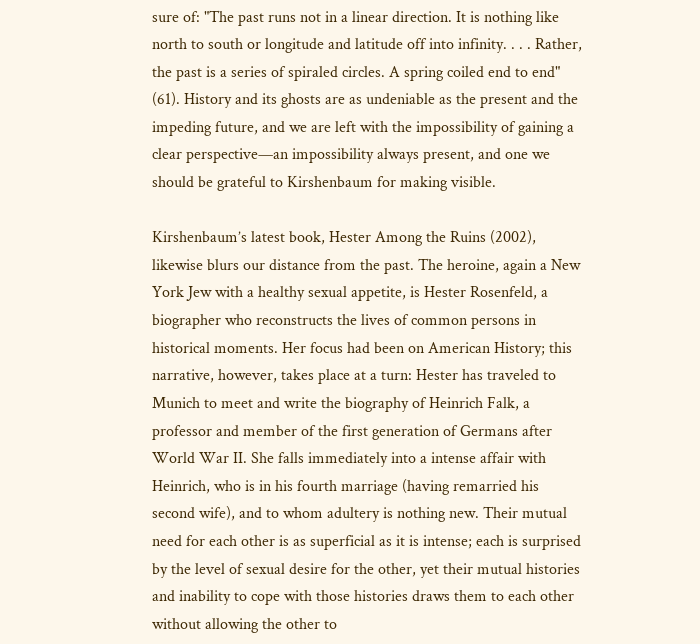sure of: "The past runs not in a linear direction. It is nothing like north to south or longitude and latitude off into infinity. . . . Rather, the past is a series of spiraled circles. A spring coiled end to end" (61). History and its ghosts are as undeniable as the present and the impeding future, and we are left with the impossibility of gaining a clear perspective—an impossibility always present, and one we should be grateful to Kirshenbaum for making visible.

Kirshenbaum’s latest book, Hester Among the Ruins (2002), likewise blurs our distance from the past. The heroine, again a New York Jew with a healthy sexual appetite, is Hester Rosenfeld, a biographer who reconstructs the lives of common persons in historical moments. Her focus had been on American History; this narrative, however, takes place at a turn: Hester has traveled to Munich to meet and write the biography of Heinrich Falk, a professor and member of the first generation of Germans after World War II. She falls immediately into a intense affair with Heinrich, who is in his fourth marriage (having remarried his second wife), and to whom adultery is nothing new. Their mutual need for each other is as superficial as it is intense; each is surprised by the level of sexual desire for the other, yet their mutual histories and inability to cope with those histories draws them to each other without allowing the other to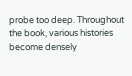probe too deep. Throughout the book, various histories become densely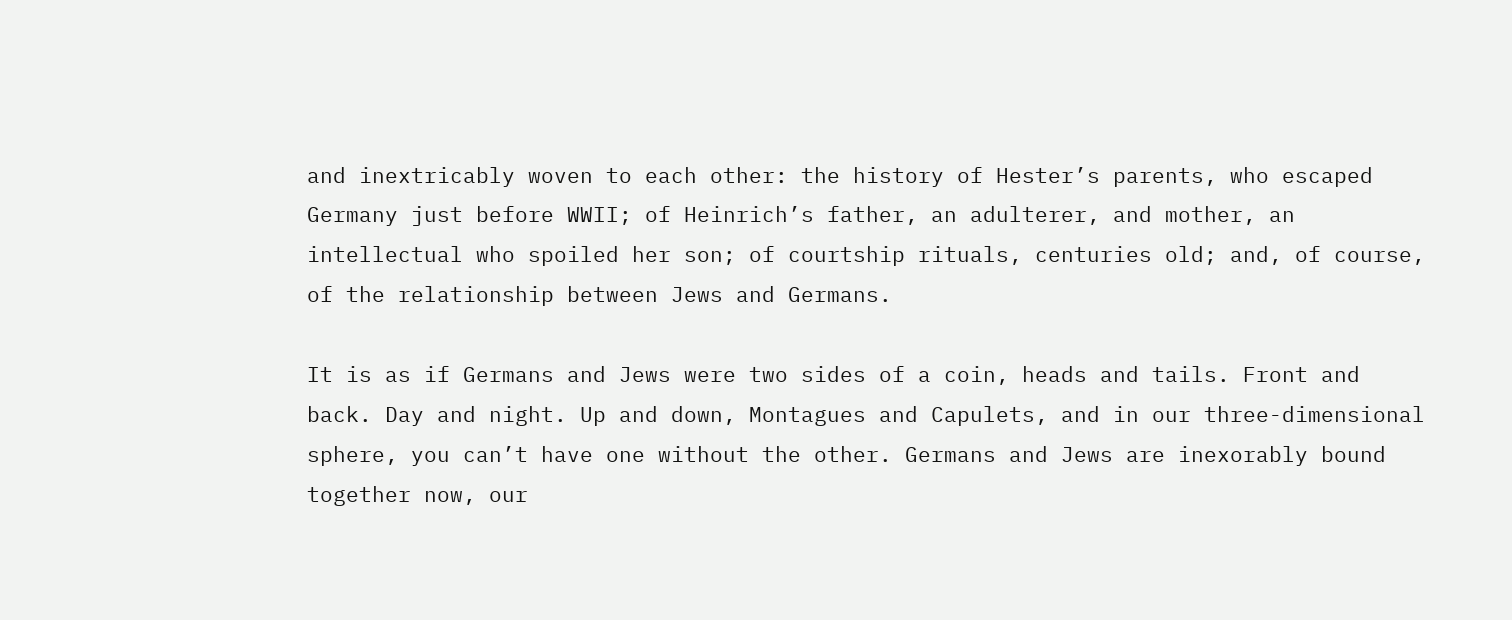and inextricably woven to each other: the history of Hester’s parents, who escaped Germany just before WWII; of Heinrich’s father, an adulterer, and mother, an intellectual who spoiled her son; of courtship rituals, centuries old; and, of course, of the relationship between Jews and Germans.

It is as if Germans and Jews were two sides of a coin, heads and tails. Front and back. Day and night. Up and down, Montagues and Capulets, and in our three-dimensional sphere, you can’t have one without the other. Germans and Jews are inexorably bound together now, our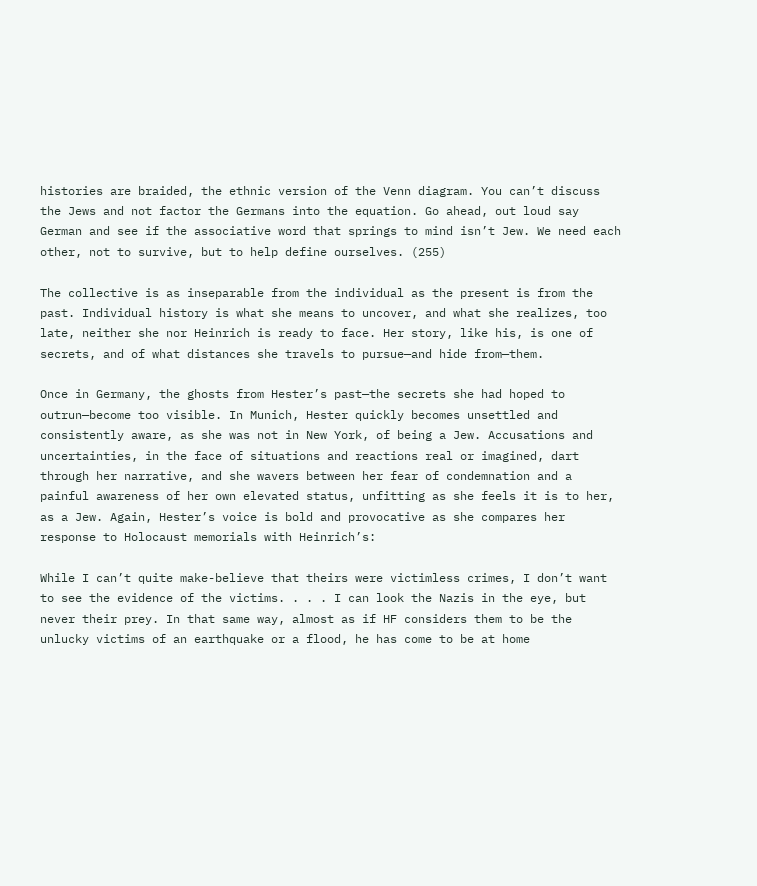histories are braided, the ethnic version of the Venn diagram. You can’t discuss the Jews and not factor the Germans into the equation. Go ahead, out loud say German and see if the associative word that springs to mind isn’t Jew. We need each other, not to survive, but to help define ourselves. (255)

The collective is as inseparable from the individual as the present is from the past. Individual history is what she means to uncover, and what she realizes, too late, neither she nor Heinrich is ready to face. Her story, like his, is one of secrets, and of what distances she travels to pursue—and hide from—them.

Once in Germany, the ghosts from Hester’s past—the secrets she had hoped to outrun—become too visible. In Munich, Hester quickly becomes unsettled and consistently aware, as she was not in New York, of being a Jew. Accusations and uncertainties, in the face of situations and reactions real or imagined, dart through her narrative, and she wavers between her fear of condemnation and a painful awareness of her own elevated status, unfitting as she feels it is to her, as a Jew. Again, Hester’s voice is bold and provocative as she compares her response to Holocaust memorials with Heinrich’s:

While I can’t quite make-believe that theirs were victimless crimes, I don’t want to see the evidence of the victims. . . . I can look the Nazis in the eye, but never their prey. In that same way, almost as if HF considers them to be the unlucky victims of an earthquake or a flood, he has come to be at home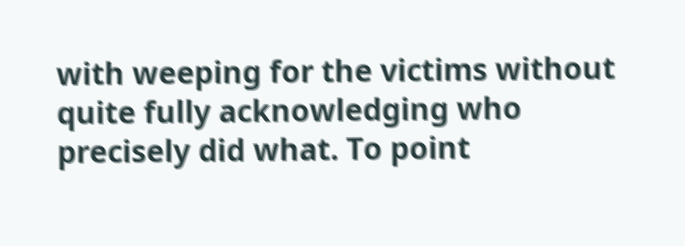with weeping for the victims without quite fully acknowledging who precisely did what. To point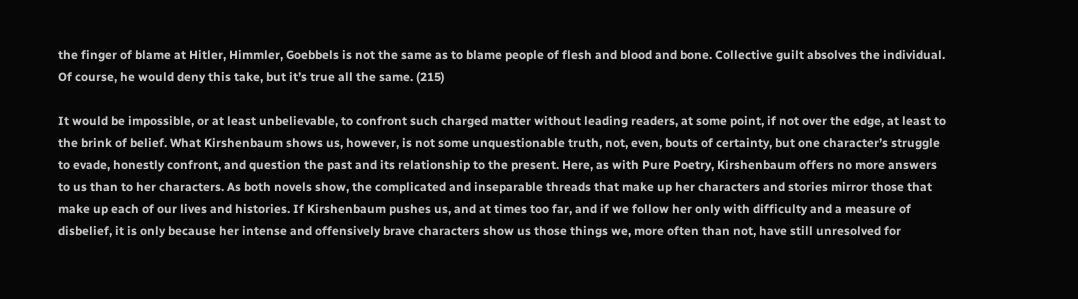the finger of blame at Hitler, Himmler, Goebbels is not the same as to blame people of flesh and blood and bone. Collective guilt absolves the individual. Of course, he would deny this take, but it’s true all the same. (215)

It would be impossible, or at least unbelievable, to confront such charged matter without leading readers, at some point, if not over the edge, at least to the brink of belief. What Kirshenbaum shows us, however, is not some unquestionable truth, not, even, bouts of certainty, but one character’s struggle to evade, honestly confront, and question the past and its relationship to the present. Here, as with Pure Poetry, Kirshenbaum offers no more answers to us than to her characters. As both novels show, the complicated and inseparable threads that make up her characters and stories mirror those that make up each of our lives and histories. If Kirshenbaum pushes us, and at times too far, and if we follow her only with difficulty and a measure of disbelief, it is only because her intense and offensively brave characters show us those things we, more often than not, have still unresolved for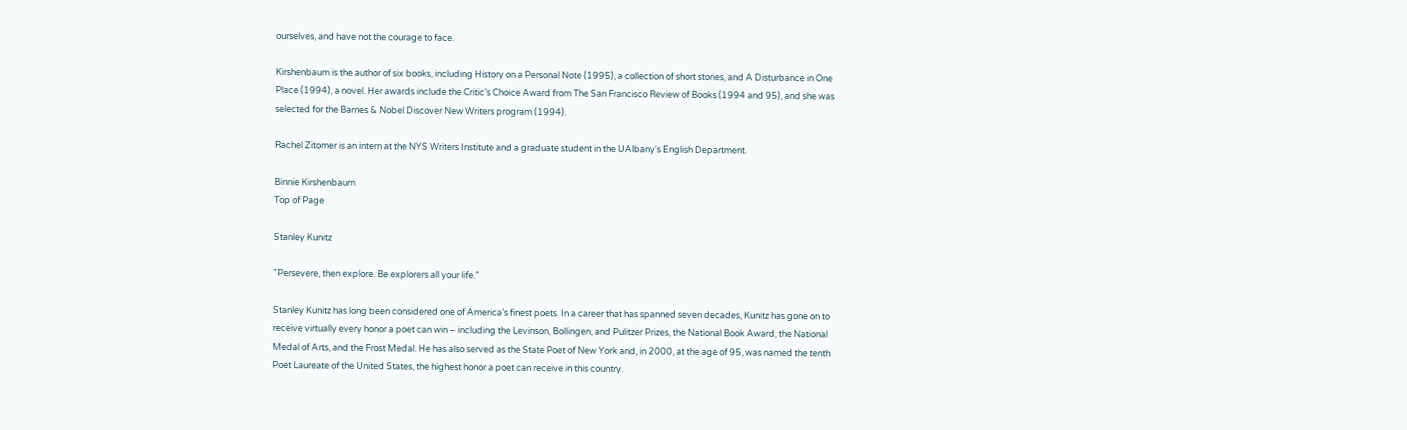ourselves, and have not the courage to face.

Kirshenbaum is the author of six books, including History on a Personal Note (1995), a collection of short stories, and A Disturbance in One Place (1994), a novel. Her awards include the Critic’s Choice Award from The San Francisco Review of Books (1994 and 95), and she was selected for the Barnes & Nobel Discover New Writers program (1994).

Rachel Zitomer is an intern at the NYS Writers Institute and a graduate student in the UAlbany's English Department.

Binnie Kirshenbaum
Top of Page

Stanley Kunitz

"Persevere, then explore. Be explorers all your life."

Stanley Kunitz has long been considered one of America’s finest poets. In a career that has spanned seven decades, Kunitz has gone on to receive virtually every honor a poet can win – including the Levinson, Bollingen, and Pulitzer Prizes, the National Book Award, the National Medal of Arts, and the Frost Medal. He has also served as the State Poet of New York and, in 2000, at the age of 95, was named the tenth Poet Laureate of the United States, the highest honor a poet can receive in this country.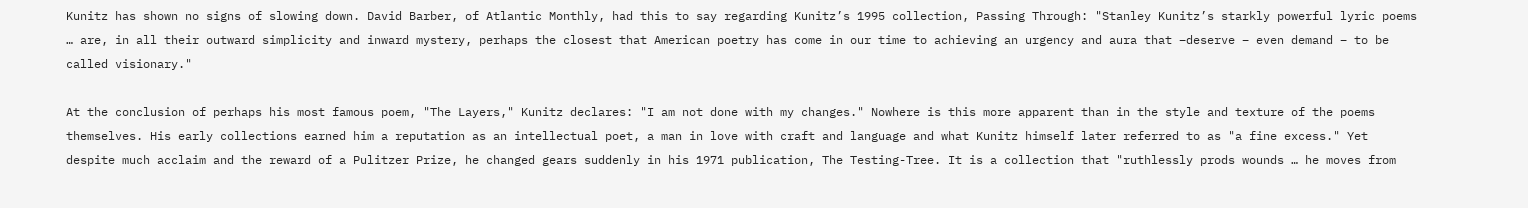Kunitz has shown no signs of slowing down. David Barber, of Atlantic Monthly, had this to say regarding Kunitz’s 1995 collection, Passing Through: "Stanley Kunitz’s starkly powerful lyric poems … are, in all their outward simplicity and inward mystery, perhaps the closest that American poetry has come in our time to achieving an urgency and aura that –deserve – even demand – to be called visionary."

At the conclusion of perhaps his most famous poem, "The Layers," Kunitz declares: "I am not done with my changes." Nowhere is this more apparent than in the style and texture of the poems themselves. His early collections earned him a reputation as an intellectual poet, a man in love with craft and language and what Kunitz himself later referred to as "a fine excess." Yet despite much acclaim and the reward of a Pulitzer Prize, he changed gears suddenly in his 1971 publication, The Testing-Tree. It is a collection that "ruthlessly prods wounds … he moves from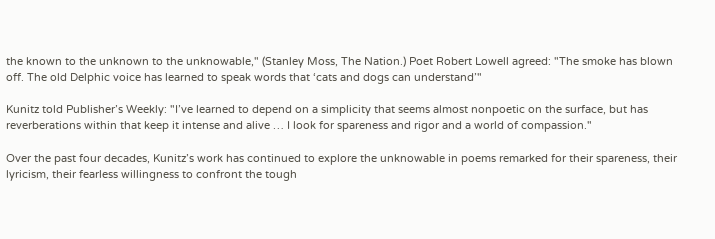the known to the unknown to the unknowable," (Stanley Moss, The Nation.) Poet Robert Lowell agreed: "The smoke has blown off. The old Delphic voice has learned to speak words that ‘cats and dogs can understand’"

Kunitz told Publisher’s Weekly: "I’ve learned to depend on a simplicity that seems almost nonpoetic on the surface, but has reverberations within that keep it intense and alive … I look for spareness and rigor and a world of compassion."

Over the past four decades, Kunitz’s work has continued to explore the unknowable in poems remarked for their spareness, their lyricism, their fearless willingness to confront the tough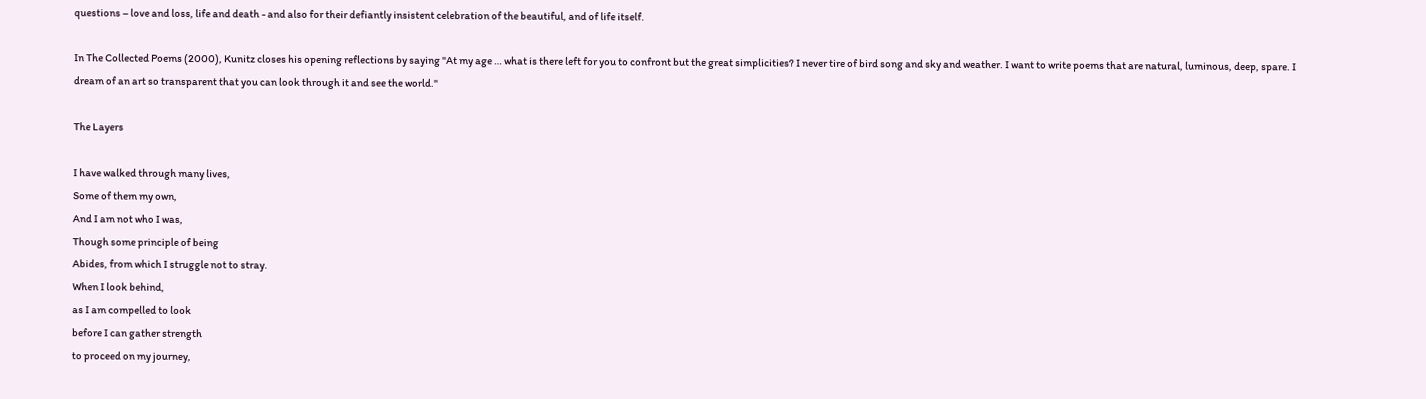questions – love and loss, life and death - and also for their defiantly insistent celebration of the beautiful, and of life itself.

In The Collected Poems (2000), Kunitz closes his opening reflections by saying "At my age … what is there left for you to confront but the great simplicities? I never tire of bird song and sky and weather. I want to write poems that are natural, luminous, deep, spare. I dream of an art so transparent that you can look through it and see the world."

The Layers

I have walked through many lives,
Some of them my own,
And I am not who I was,
Though some principle of being
Abides, from which I struggle not to stray.
When I look behind,
as I am compelled to look
before I can gather strength
to proceed on my journey,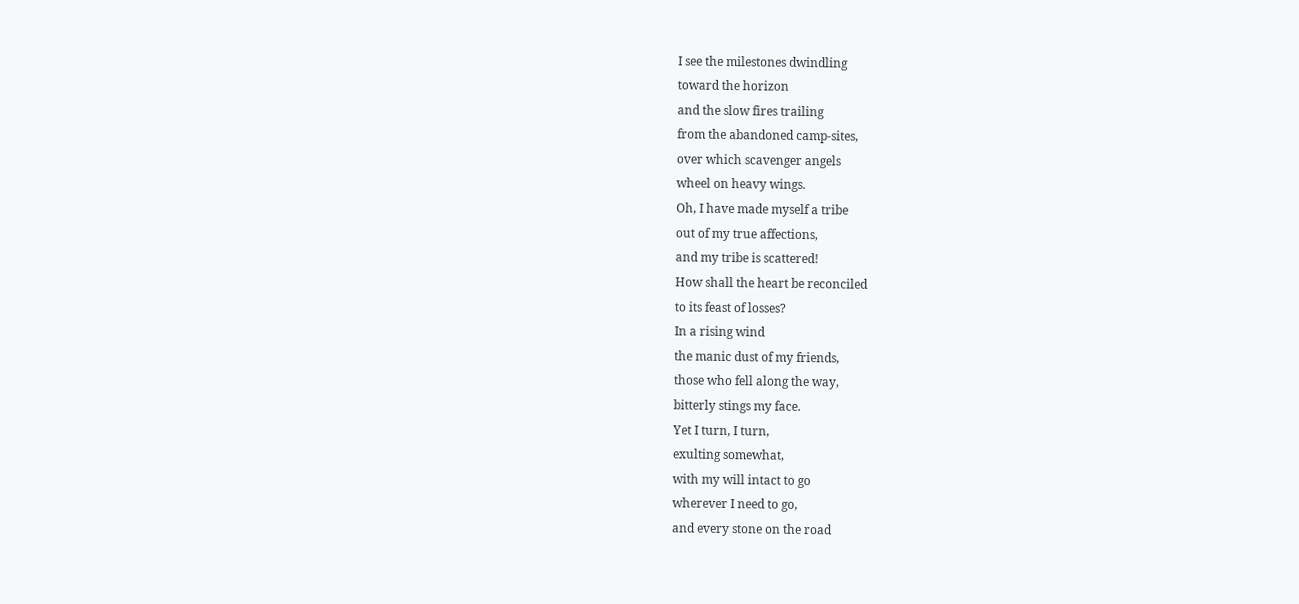I see the milestones dwindling
toward the horizon
and the slow fires trailing
from the abandoned camp-sites,
over which scavenger angels
wheel on heavy wings.
Oh, I have made myself a tribe
out of my true affections,
and my tribe is scattered!
How shall the heart be reconciled
to its feast of losses?
In a rising wind
the manic dust of my friends,
those who fell along the way,
bitterly stings my face.
Yet I turn, I turn,
exulting somewhat,
with my will intact to go
wherever I need to go,
and every stone on the road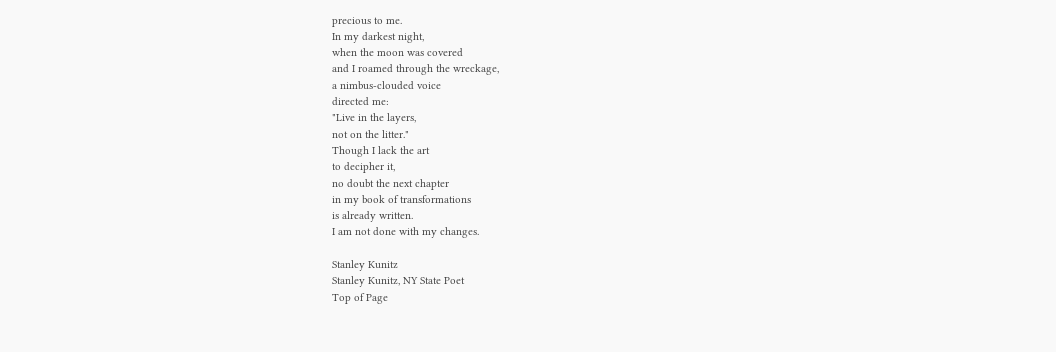precious to me.
In my darkest night,
when the moon was covered
and I roamed through the wreckage,
a nimbus-clouded voice
directed me:
"Live in the layers,
not on the litter."
Though I lack the art
to decipher it,
no doubt the next chapter
in my book of transformations
is already written.
I am not done with my changes.

Stanley Kunitz
Stanley Kunitz, NY State Poet
Top of Page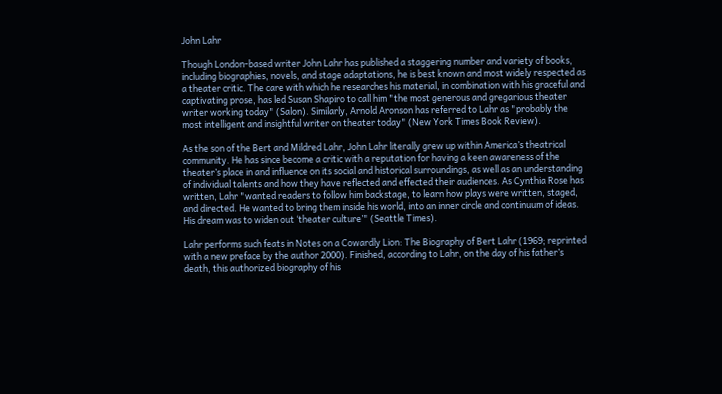John Lahr

Though London-based writer John Lahr has published a staggering number and variety of books, including biographies, novels, and stage adaptations, he is best known and most widely respected as a theater critic. The care with which he researches his material, in combination with his graceful and captivating prose, has led Susan Shapiro to call him "the most generous and gregarious theater writer working today" (Salon). Similarly, Arnold Aronson has referred to Lahr as "probably the most intelligent and insightful writer on theater today" (New York Times Book Review).

As the son of the Bert and Mildred Lahr, John Lahr literally grew up within America’s theatrical community. He has since become a critic with a reputation for having a keen awareness of the theater’s place in and influence on its social and historical surroundings, as well as an understanding of individual talents and how they have reflected and effected their audiences. As Cynthia Rose has written, Lahr "wanted readers to follow him backstage, to learn how plays were written, staged, and directed. He wanted to bring them inside his world, into an inner circle and continuum of ideas. His dream was to widen out ‘theater culture’" (Seattle Times).

Lahr performs such feats in Notes on a Cowardly Lion: The Biography of Bert Lahr (1969; reprinted with a new preface by the author 2000). Finished, according to Lahr, on the day of his father’s death, this authorized biography of his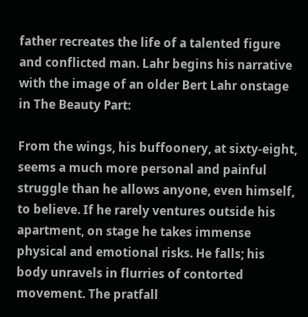father recreates the life of a talented figure and conflicted man. Lahr begins his narrative with the image of an older Bert Lahr onstage in The Beauty Part:

From the wings, his buffoonery, at sixty-eight, seems a much more personal and painful struggle than he allows anyone, even himself, to believe. If he rarely ventures outside his apartment, on stage he takes immense physical and emotional risks. He falls; his body unravels in flurries of contorted movement. The pratfall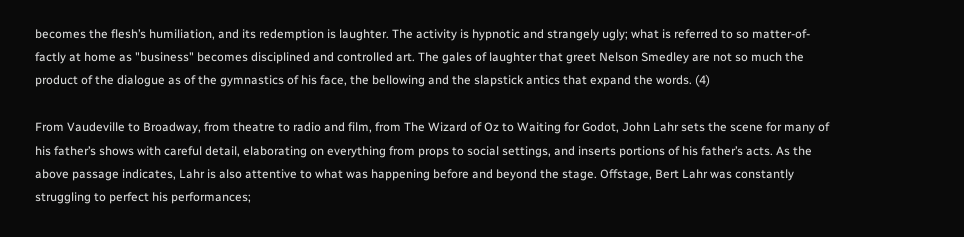becomes the flesh’s humiliation, and its redemption is laughter. The activity is hypnotic and strangely ugly; what is referred to so matter-of-factly at home as "business" becomes disciplined and controlled art. The gales of laughter that greet Nelson Smedley are not so much the product of the dialogue as of the gymnastics of his face, the bellowing and the slapstick antics that expand the words. (4)

From Vaudeville to Broadway, from theatre to radio and film, from The Wizard of Oz to Waiting for Godot, John Lahr sets the scene for many of his father’s shows with careful detail, elaborating on everything from props to social settings, and inserts portions of his father’s acts. As the above passage indicates, Lahr is also attentive to what was happening before and beyond the stage. Offstage, Bert Lahr was constantly struggling to perfect his performances;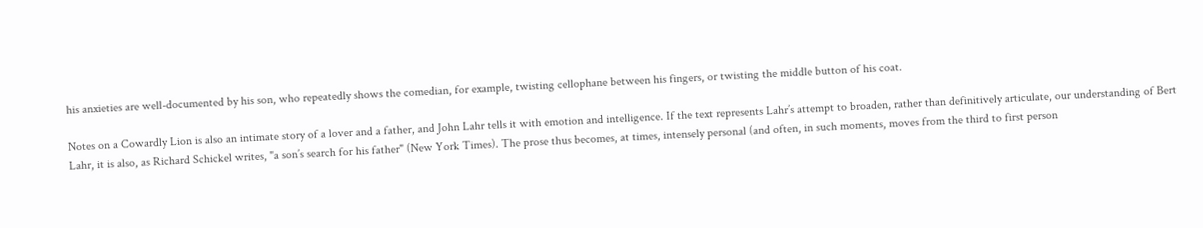his anxieties are well-documented by his son, who repeatedly shows the comedian, for example, twisting cellophane between his fingers, or twisting the middle button of his coat.

Notes on a Cowardly Lion is also an intimate story of a lover and a father, and John Lahr tells it with emotion and intelligence. If the text represents Lahr’s attempt to broaden, rather than definitively articulate, our understanding of Bert Lahr, it is also, as Richard Schickel writes, "a son’s search for his father" (New York Times). The prose thus becomes, at times, intensely personal (and often, in such moments, moves from the third to first person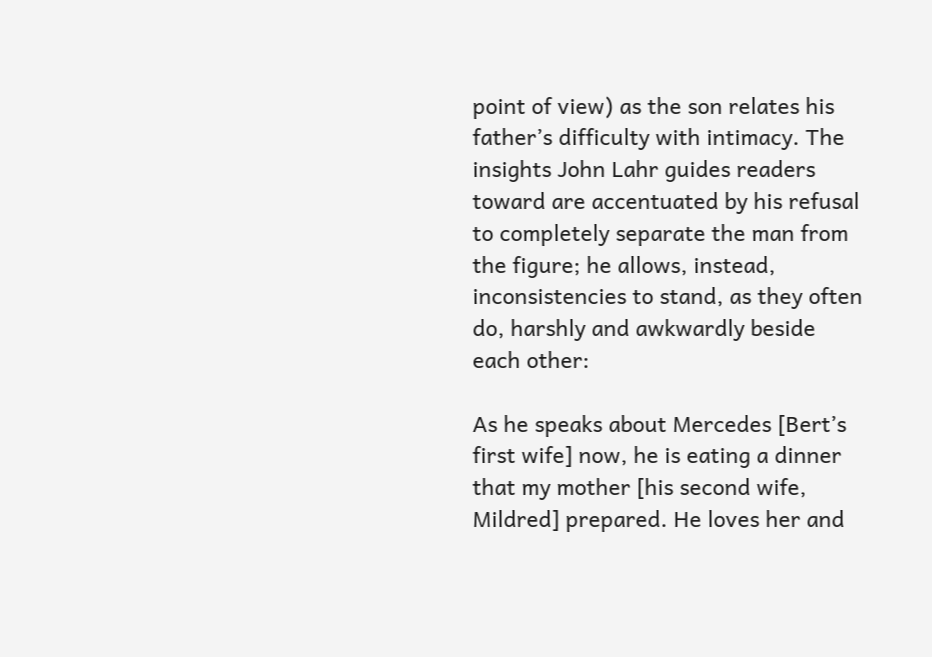point of view) as the son relates his father’s difficulty with intimacy. The insights John Lahr guides readers toward are accentuated by his refusal to completely separate the man from the figure; he allows, instead, inconsistencies to stand, as they often do, harshly and awkwardly beside each other:

As he speaks about Mercedes [Bert’s first wife] now, he is eating a dinner that my mother [his second wife, Mildred] prepared. He loves her and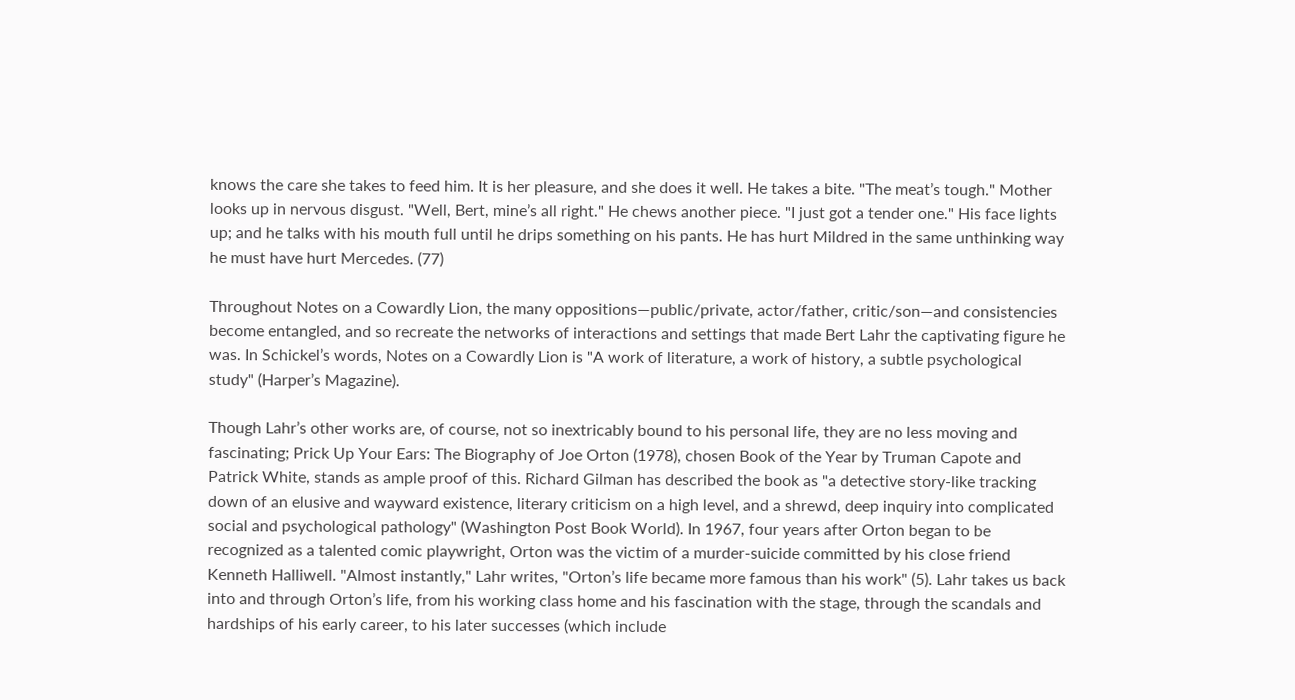knows the care she takes to feed him. It is her pleasure, and she does it well. He takes a bite. "The meat’s tough." Mother looks up in nervous disgust. "Well, Bert, mine’s all right." He chews another piece. "I just got a tender one." His face lights up; and he talks with his mouth full until he drips something on his pants. He has hurt Mildred in the same unthinking way he must have hurt Mercedes. (77)

Throughout Notes on a Cowardly Lion, the many oppositions—public/private, actor/father, critic/son—and consistencies become entangled, and so recreate the networks of interactions and settings that made Bert Lahr the captivating figure he was. In Schickel’s words, Notes on a Cowardly Lion is "A work of literature, a work of history, a subtle psychological study" (Harper’s Magazine).

Though Lahr’s other works are, of course, not so inextricably bound to his personal life, they are no less moving and fascinating; Prick Up Your Ears: The Biography of Joe Orton (1978), chosen Book of the Year by Truman Capote and Patrick White, stands as ample proof of this. Richard Gilman has described the book as "a detective story-like tracking down of an elusive and wayward existence, literary criticism on a high level, and a shrewd, deep inquiry into complicated social and psychological pathology" (Washington Post Book World). In 1967, four years after Orton began to be recognized as a talented comic playwright, Orton was the victim of a murder-suicide committed by his close friend Kenneth Halliwell. "Almost instantly," Lahr writes, "Orton’s life became more famous than his work" (5). Lahr takes us back into and through Orton’s life, from his working class home and his fascination with the stage, through the scandals and hardships of his early career, to his later successes (which include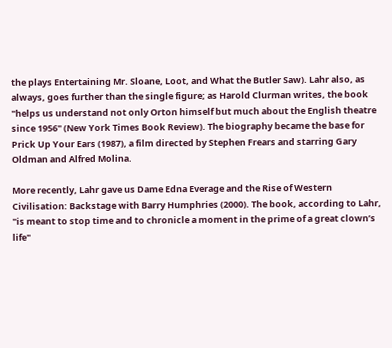the plays Entertaining Mr. Sloane, Loot, and What the Butler Saw). Lahr also, as always, goes further than the single figure; as Harold Clurman writes, the book "helps us understand not only Orton himself but much about the English theatre since 1956" (New York Times Book Review). The biography became the base for Prick Up Your Ears (1987), a film directed by Stephen Frears and starring Gary Oldman and Alfred Molina.

More recently, Lahr gave us Dame Edna Everage and the Rise of Western Civilisation: Backstage with Barry Humphries (2000). The book, according to Lahr, "is meant to stop time and to chronicle a moment in the prime of a great clown’s life"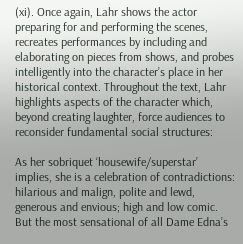(xi). Once again, Lahr shows the actor preparing for and performing the scenes, recreates performances by including and elaborating on pieces from shows, and probes intelligently into the character’s place in her historical context. Throughout the text, Lahr highlights aspects of the character which, beyond creating laughter, force audiences to reconsider fundamental social structures:

As her sobriquet ‘housewife/superstar’ implies, she is a celebration of contradictions: hilarious and malign, polite and lewd, generous and envious; high and low comic. But the most sensational of all Dame Edna’s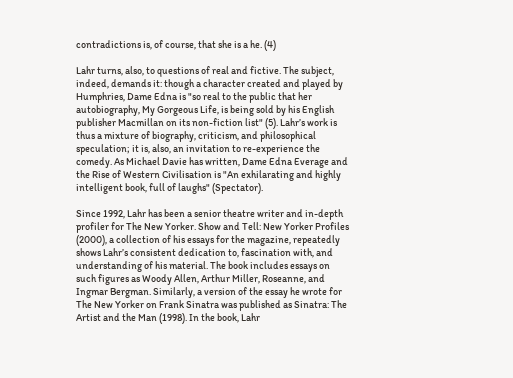contradictions is, of course, that she is a he. (4)

Lahr turns, also, to questions of real and fictive. The subject, indeed, demands it: though a character created and played by Humphries, Dame Edna is "so real to the public that her autobiography, My Gorgeous Life, is being sold by his English publisher Macmillan on its non-fiction list" (5). Lahr’s work is thus a mixture of biography, criticism, and philosophical speculation; it is, also, an invitation to re-experience the comedy. As Michael Davie has written, Dame Edna Everage and the Rise of Western Civilisation is "An exhilarating and highly intelligent book, full of laughs" (Spectator).

Since 1992, Lahr has been a senior theatre writer and in-depth profiler for The New Yorker. Show and Tell: New Yorker Profiles (2000), a collection of his essays for the magazine, repeatedly shows Lahr’s consistent dedication to, fascination with, and understanding of his material. The book includes essays on such figures as Woody Allen, Arthur Miller, Roseanne, and Ingmar Bergman. Similarly, a version of the essay he wrote for The New Yorker on Frank Sinatra was published as Sinatra: The Artist and the Man (1998). In the book, Lahr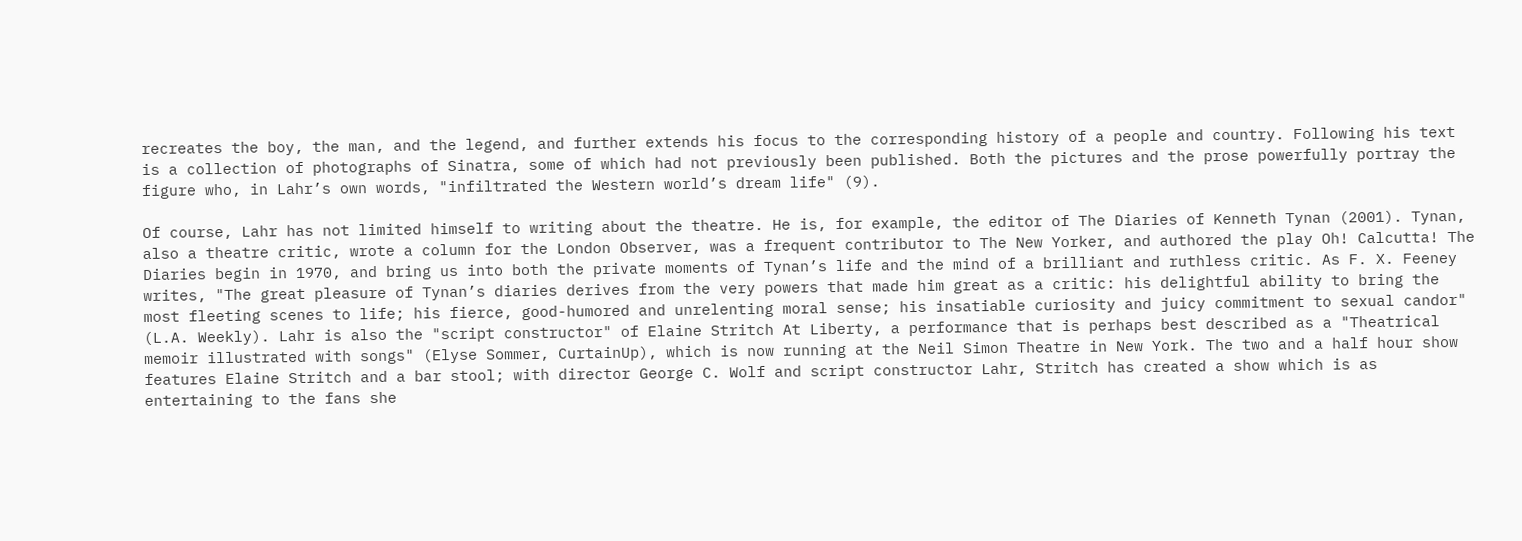recreates the boy, the man, and the legend, and further extends his focus to the corresponding history of a people and country. Following his text is a collection of photographs of Sinatra, some of which had not previously been published. Both the pictures and the prose powerfully portray the figure who, in Lahr’s own words, "infiltrated the Western world’s dream life" (9).

Of course, Lahr has not limited himself to writing about the theatre. He is, for example, the editor of The Diaries of Kenneth Tynan (2001). Tynan, also a theatre critic, wrote a column for the London Observer, was a frequent contributor to The New Yorker, and authored the play Oh! Calcutta! The Diaries begin in 1970, and bring us into both the private moments of Tynan’s life and the mind of a brilliant and ruthless critic. As F. X. Feeney writes, "The great pleasure of Tynan’s diaries derives from the very powers that made him great as a critic: his delightful ability to bring the most fleeting scenes to life; his fierce, good-humored and unrelenting moral sense; his insatiable curiosity and juicy commitment to sexual candor" (L.A. Weekly). Lahr is also the "script constructor" of Elaine Stritch At Liberty, a performance that is perhaps best described as a "Theatrical memoir illustrated with songs" (Elyse Sommer, CurtainUp), which is now running at the Neil Simon Theatre in New York. The two and a half hour show features Elaine Stritch and a bar stool; with director George C. Wolf and script constructor Lahr, Stritch has created a show which is as entertaining to the fans she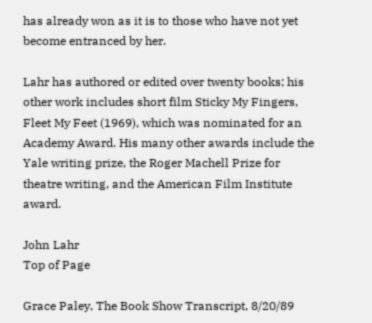has already won as it is to those who have not yet become entranced by her.

Lahr has authored or edited over twenty books; his other work includes short film Sticky My Fingers, Fleet My Feet (1969), which was nominated for an Academy Award. His many other awards include the Yale writing prize, the Roger Machell Prize for theatre writing, and the American Film Institute award.

John Lahr
Top of Page

Grace Paley, The Book Show Transcript, 8/20/89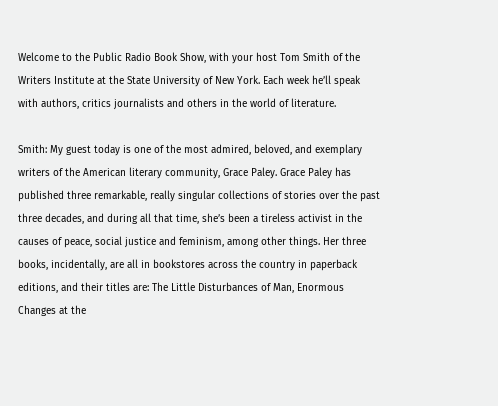Welcome to the Public Radio Book Show, with your host Tom Smith of the Writers Institute at the State University of New York. Each week he’ll speak with authors, critics journalists and others in the world of literature.

Smith: My guest today is one of the most admired, beloved, and exemplary writers of the American literary community, Grace Paley. Grace Paley has published three remarkable, really singular collections of stories over the past three decades, and during all that time, she’s been a tireless activist in the causes of peace, social justice and feminism, among other things. Her three books, incidentally, are all in bookstores across the country in paperback editions, and their titles are: The Little Disturbances of Man, Enormous Changes at the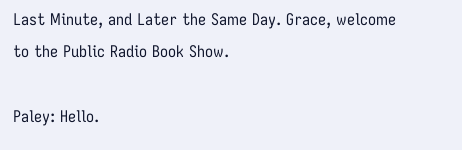Last Minute, and Later the Same Day. Grace, welcome to the Public Radio Book Show.

Paley: Hello.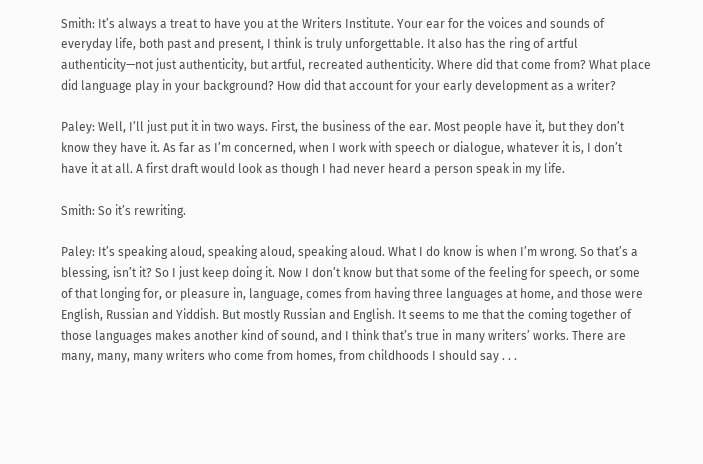Smith: It’s always a treat to have you at the Writers Institute. Your ear for the voices and sounds of everyday life, both past and present, I think is truly unforgettable. It also has the ring of artful authenticity—not just authenticity, but artful, recreated authenticity. Where did that come from? What place did language play in your background? How did that account for your early development as a writer?

Paley: Well, I’ll just put it in two ways. First, the business of the ear. Most people have it, but they don’t know they have it. As far as I’m concerned, when I work with speech or dialogue, whatever it is, I don’t have it at all. A first draft would look as though I had never heard a person speak in my life.

Smith: So it’s rewriting.

Paley: It’s speaking aloud, speaking aloud, speaking aloud. What I do know is when I’m wrong. So that’s a blessing, isn’t it? So I just keep doing it. Now I don’t know but that some of the feeling for speech, or some of that longing for, or pleasure in, language, comes from having three languages at home, and those were English, Russian and Yiddish. But mostly Russian and English. It seems to me that the coming together of those languages makes another kind of sound, and I think that’s true in many writers’ works. There are many, many, many writers who come from homes, from childhoods I should say . . .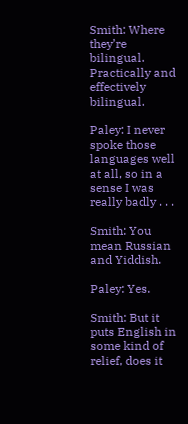Smith: Where they’re bilingual. Practically and effectively bilingual.

Paley: I never spoke those languages well at all, so in a sense I was really badly . . .

Smith: You mean Russian and Yiddish.

Paley: Yes.

Smith: But it puts English in some kind of relief, does it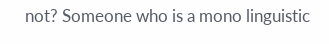not? Someone who is a mono linguistic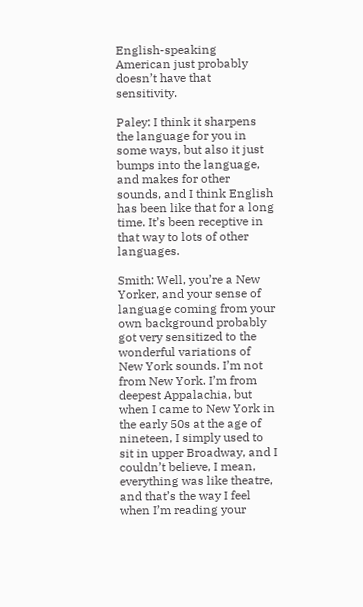English-speaking American just probably doesn’t have that sensitivity.

Paley: I think it sharpens the language for you in some ways, but also it just bumps into the language, and makes for other sounds, and I think English has been like that for a long time. It’s been receptive in that way to lots of other languages.

Smith: Well, you’re a New Yorker, and your sense of language coming from your own background probably got very sensitized to the wonderful variations of New York sounds. I’m not from New York. I’m from deepest Appalachia, but when I came to New York in the early 50s at the age of nineteen, I simply used to sit in upper Broadway, and I couldn’t believe, I mean, everything was like theatre, and that’s the way I feel when I’m reading your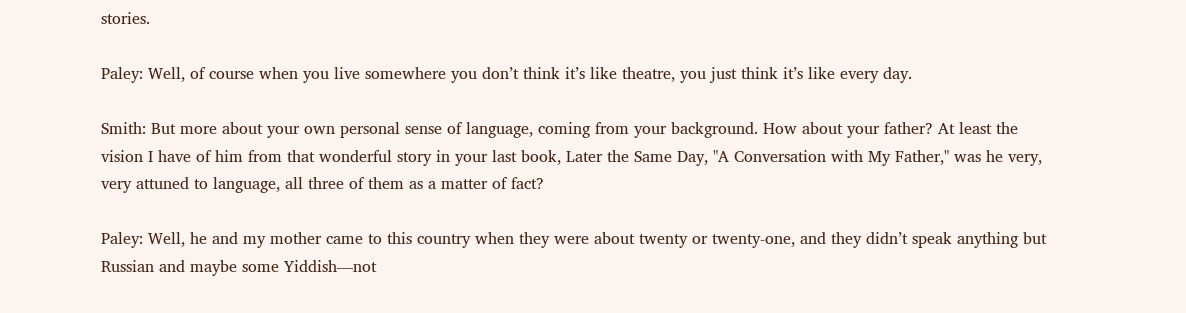stories.

Paley: Well, of course when you live somewhere you don’t think it’s like theatre, you just think it’s like every day.

Smith: But more about your own personal sense of language, coming from your background. How about your father? At least the vision I have of him from that wonderful story in your last book, Later the Same Day, "A Conversation with My Father," was he very, very attuned to language, all three of them as a matter of fact?

Paley: Well, he and my mother came to this country when they were about twenty or twenty-one, and they didn’t speak anything but Russian and maybe some Yiddish—not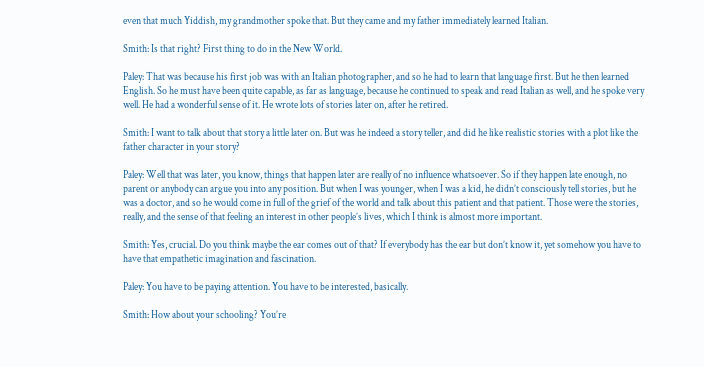even that much Yiddish, my grandmother spoke that. But they came and my father immediately learned Italian.

Smith: Is that right? First thing to do in the New World.

Paley: That was because his first job was with an Italian photographer, and so he had to learn that language first. But he then learned English. So he must have been quite capable, as far as language, because he continued to speak and read Italian as well, and he spoke very well. He had a wonderful sense of it. He wrote lots of stories later on, after he retired.

Smith: I want to talk about that story a little later on. But was he indeed a story teller, and did he like realistic stories with a plot like the father character in your story?

Paley: Well that was later, you know, things that happen later are really of no influence whatsoever. So if they happen late enough, no parent or anybody can argue you into any position. But when I was younger, when I was a kid, he didn’t consciously tell stories, but he was a doctor, and so he would come in full of the grief of the world and talk about this patient and that patient. Those were the stories, really, and the sense of that feeling an interest in other people’s lives, which I think is almost more important.

Smith: Yes, crucial. Do you think maybe the ear comes out of that? If everybody has the ear but don’t know it, yet somehow you have to have that empathetic imagination and fascination.

Paley: You have to be paying attention. You have to be interested, basically.

Smith: How about your schooling? You’re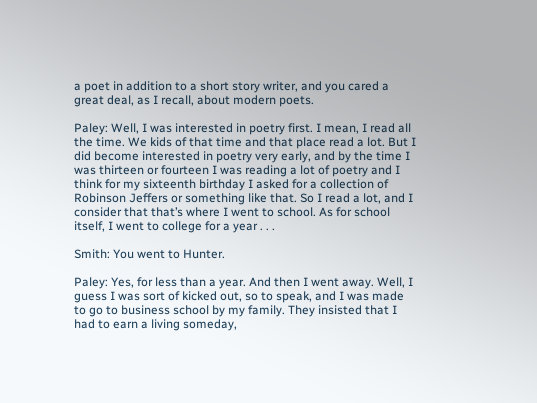a poet in addition to a short story writer, and you cared a great deal, as I recall, about modern poets.

Paley: Well, I was interested in poetry first. I mean, I read all the time. We kids of that time and that place read a lot. But I did become interested in poetry very early, and by the time I was thirteen or fourteen I was reading a lot of poetry and I think for my sixteenth birthday I asked for a collection of Robinson Jeffers or something like that. So I read a lot, and I consider that that’s where I went to school. As for school itself, I went to college for a year . . .

Smith: You went to Hunter.

Paley: Yes, for less than a year. And then I went away. Well, I guess I was sort of kicked out, so to speak, and I was made to go to business school by my family. They insisted that I had to earn a living someday,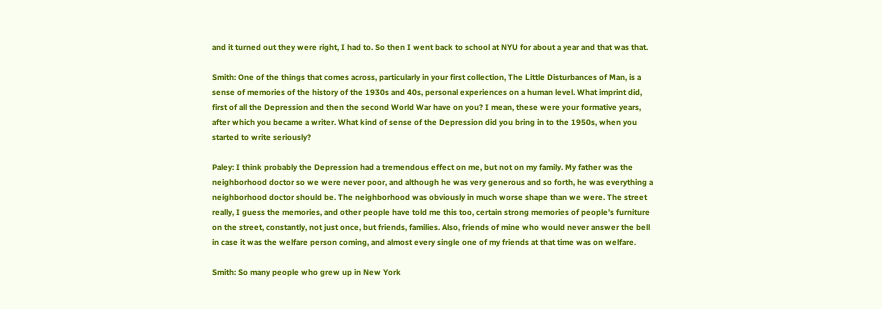and it turned out they were right, I had to. So then I went back to school at NYU for about a year and that was that.

Smith: One of the things that comes across, particularly in your first collection, The Little Disturbances of Man, is a sense of memories of the history of the 1930s and 40s, personal experiences on a human level. What imprint did, first of all the Depression and then the second World War have on you? I mean, these were your formative years, after which you became a writer. What kind of sense of the Depression did you bring in to the 1950s, when you started to write seriously?

Paley: I think probably the Depression had a tremendous effect on me, but not on my family. My father was the neighborhood doctor so we were never poor, and although he was very generous and so forth, he was everything a neighborhood doctor should be. The neighborhood was obviously in much worse shape than we were. The street really, I guess the memories, and other people have told me this too, certain strong memories of people’s furniture on the street, constantly, not just once, but friends, families. Also, friends of mine who would never answer the bell in case it was the welfare person coming, and almost every single one of my friends at that time was on welfare.

Smith: So many people who grew up in New York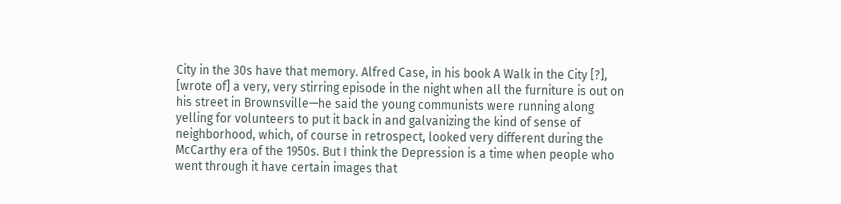City in the 30s have that memory. Alfred Case, in his book A Walk in the City [?], [wrote of] a very, very stirring episode in the night when all the furniture is out on his street in Brownsville—he said the young communists were running along yelling for volunteers to put it back in and galvanizing the kind of sense of neighborhood, which, of course in retrospect, looked very different during the McCarthy era of the 1950s. But I think the Depression is a time when people who went through it have certain images that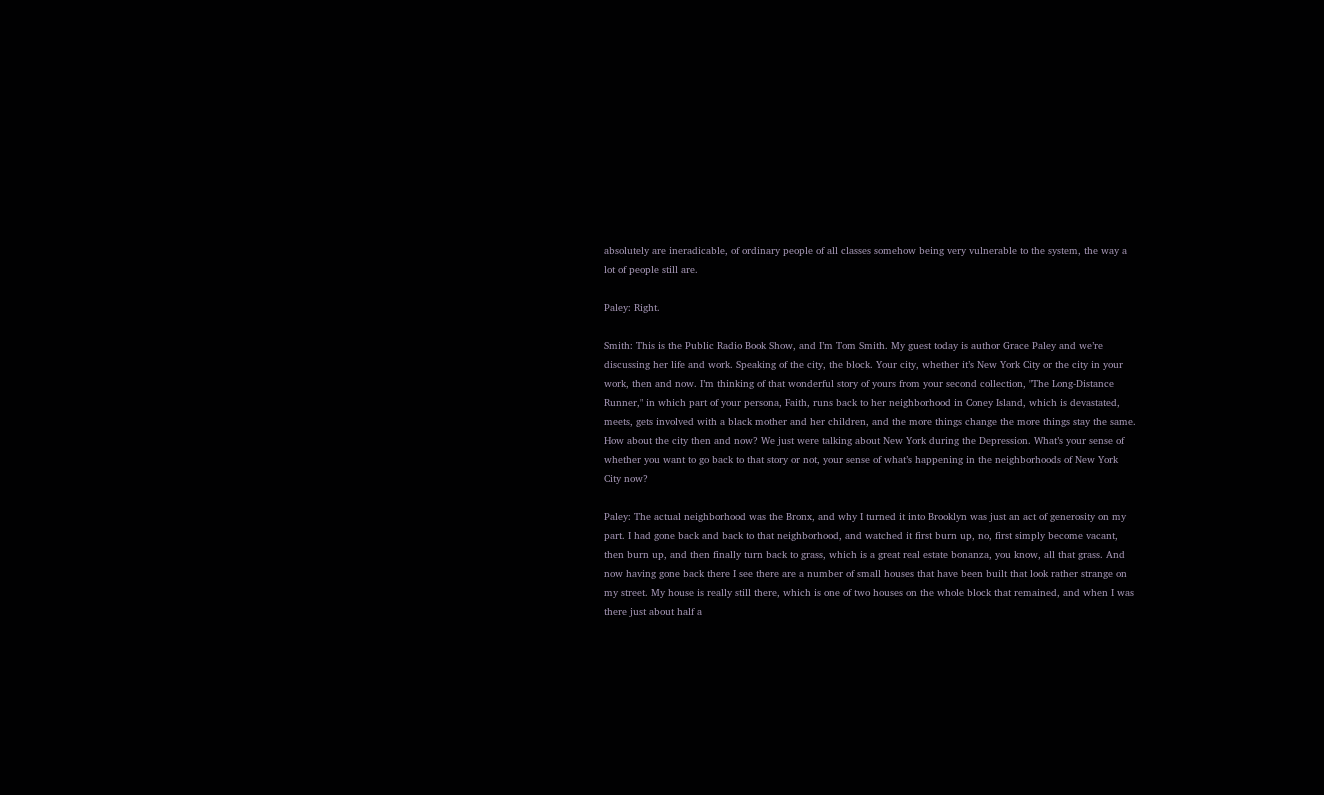absolutely are ineradicable, of ordinary people of all classes somehow being very vulnerable to the system, the way a lot of people still are.

Paley: Right.

Smith: This is the Public Radio Book Show, and I’m Tom Smith. My guest today is author Grace Paley and we’re discussing her life and work. Speaking of the city, the block. Your city, whether it’s New York City or the city in your work, then and now. I’m thinking of that wonderful story of yours from your second collection, "The Long-Distance Runner," in which part of your persona, Faith, runs back to her neighborhood in Coney Island, which is devastated, meets, gets involved with a black mother and her children, and the more things change the more things stay the same. How about the city then and now? We just were talking about New York during the Depression. What’s your sense of whether you want to go back to that story or not, your sense of what’s happening in the neighborhoods of New York City now?

Paley: The actual neighborhood was the Bronx, and why I turned it into Brooklyn was just an act of generosity on my part. I had gone back and back to that neighborhood, and watched it first burn up, no, first simply become vacant, then burn up, and then finally turn back to grass, which is a great real estate bonanza, you know, all that grass. And now having gone back there I see there are a number of small houses that have been built that look rather strange on my street. My house is really still there, which is one of two houses on the whole block that remained, and when I was there just about half a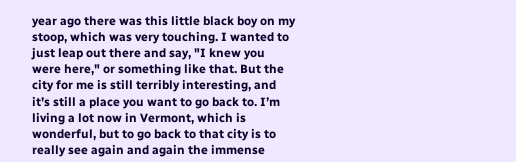year ago there was this little black boy on my stoop, which was very touching. I wanted to just leap out there and say, "I knew you were here," or something like that. But the city for me is still terribly interesting, and it’s still a place you want to go back to. I’m living a lot now in Vermont, which is wonderful, but to go back to that city is to really see again and again the immense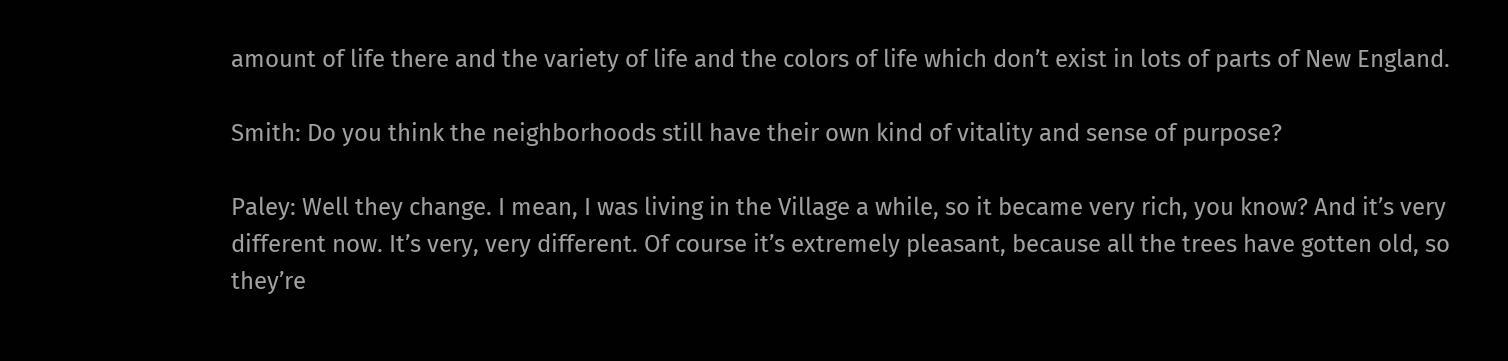amount of life there and the variety of life and the colors of life which don’t exist in lots of parts of New England.

Smith: Do you think the neighborhoods still have their own kind of vitality and sense of purpose?

Paley: Well they change. I mean, I was living in the Village a while, so it became very rich, you know? And it’s very different now. It’s very, very different. Of course it’s extremely pleasant, because all the trees have gotten old, so they’re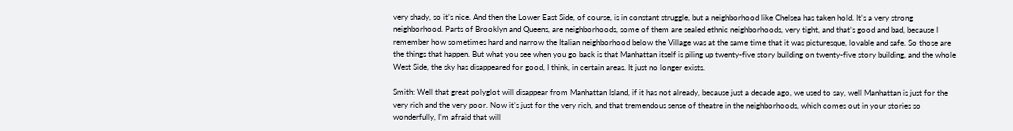very shady, so it’s nice. And then the Lower East Side, of course, is in constant struggle, but a neighborhood like Chelsea has taken hold. It’s a very strong neighborhood. Parts of Brooklyn and Queens, are neighborhoods, some of them are sealed ethnic neighborhoods, very tight, and that’s good and bad, because I remember how sometimes hard and narrow the Italian neighborhood below the Village was at the same time that it was picturesque, lovable and safe. So those are the things that happen. But what you see when you go back is that Manhattan itself is piling up twenty-five story building on twenty-five story building, and the whole West Side, the sky has disappeared for good, I think, in certain areas. It just no longer exists.

Smith: Well that great polyglot will disappear from Manhattan Island, if it has not already, because just a decade ago, we used to say, well Manhattan is just for the very rich and the very poor. Now it’s just for the very rich, and that tremendous sense of theatre in the neighborhoods, which comes out in your stories so wonderfully, I’m afraid that will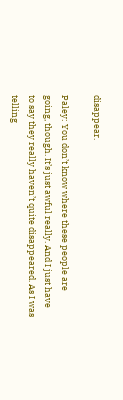disappear.

Paley: You don’t know where these people are going, though. It’s just awful really. And I just have to say they really haven’t quite disappeared. As I was telling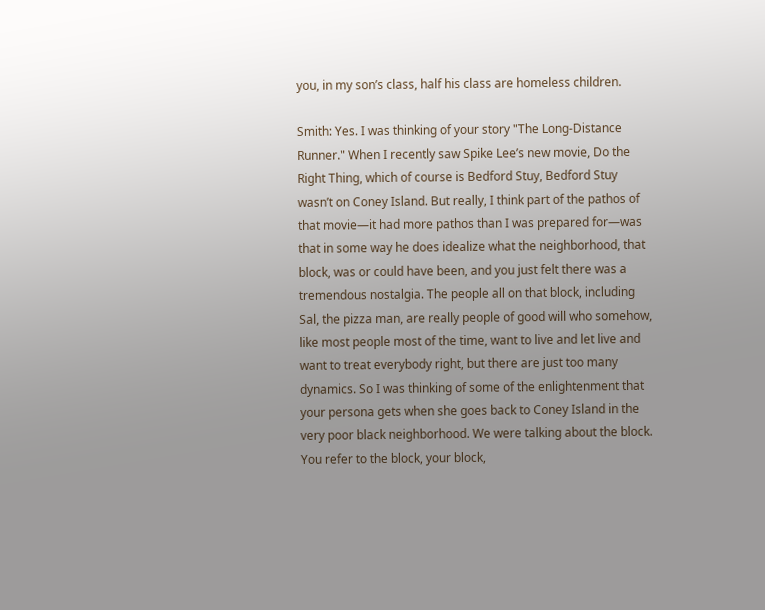you, in my son’s class, half his class are homeless children.

Smith: Yes. I was thinking of your story "The Long-Distance Runner." When I recently saw Spike Lee’s new movie, Do the Right Thing, which of course is Bedford Stuy, Bedford Stuy wasn’t on Coney Island. But really, I think part of the pathos of that movie—it had more pathos than I was prepared for—was that in some way he does idealize what the neighborhood, that block, was or could have been, and you just felt there was a tremendous nostalgia. The people all on that block, including Sal, the pizza man, are really people of good will who somehow, like most people most of the time, want to live and let live and want to treat everybody right, but there are just too many dynamics. So I was thinking of some of the enlightenment that your persona gets when she goes back to Coney Island in the very poor black neighborhood. We were talking about the block. You refer to the block, your block,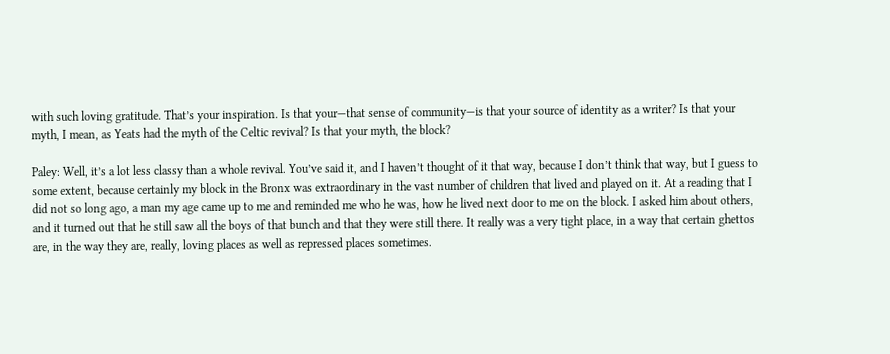with such loving gratitude. That’s your inspiration. Is that your—that sense of community—is that your source of identity as a writer? Is that your myth, I mean, as Yeats had the myth of the Celtic revival? Is that your myth, the block?

Paley: Well, it’s a lot less classy than a whole revival. You’ve said it, and I haven’t thought of it that way, because I don’t think that way, but I guess to some extent, because certainly my block in the Bronx was extraordinary in the vast number of children that lived and played on it. At a reading that I did not so long ago, a man my age came up to me and reminded me who he was, how he lived next door to me on the block. I asked him about others, and it turned out that he still saw all the boys of that bunch and that they were still there. It really was a very tight place, in a way that certain ghettos are, in the way they are, really, loving places as well as repressed places sometimes.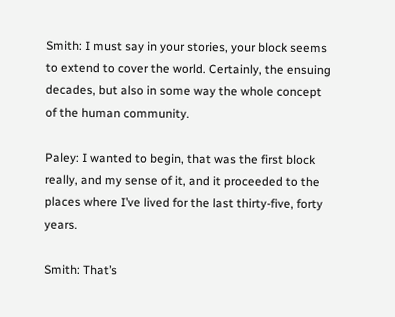Smith: I must say in your stories, your block seems to extend to cover the world. Certainly, the ensuing decades, but also in some way the whole concept of the human community.

Paley: I wanted to begin, that was the first block really, and my sense of it, and it proceeded to the places where I’ve lived for the last thirty-five, forty years.

Smith: That’s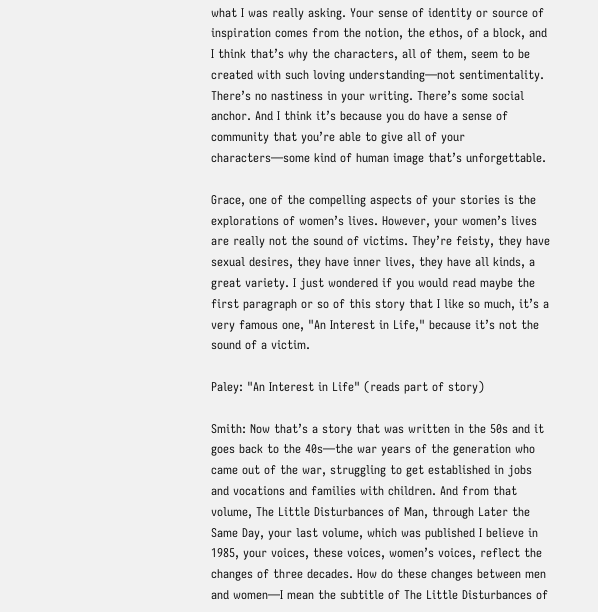what I was really asking. Your sense of identity or source of inspiration comes from the notion, the ethos, of a block, and I think that’s why the characters, all of them, seem to be created with such loving understanding—not sentimentality. There’s no nastiness in your writing. There’s some social anchor. And I think it’s because you do have a sense of community that you’re able to give all of your characters—some kind of human image that’s unforgettable.

Grace, one of the compelling aspects of your stories is the explorations of women’s lives. However, your women’s lives are really not the sound of victims. They’re feisty, they have sexual desires, they have inner lives, they have all kinds, a great variety. I just wondered if you would read maybe the first paragraph or so of this story that I like so much, it’s a very famous one, "An Interest in Life," because it’s not the sound of a victim.

Paley: "An Interest in Life" (reads part of story)

Smith: Now that’s a story that was written in the 50s and it goes back to the 40s—the war years of the generation who came out of the war, struggling to get established in jobs and vocations and families with children. And from that volume, The Little Disturbances of Man, through Later the Same Day, your last volume, which was published I believe in 1985, your voices, these voices, women’s voices, reflect the changes of three decades. How do these changes between men and women—I mean the subtitle of The Little Disturbances of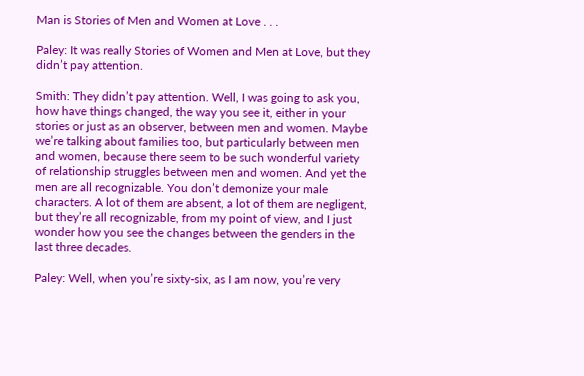Man is Stories of Men and Women at Love . . .

Paley: It was really Stories of Women and Men at Love, but they didn’t pay attention.

Smith: They didn’t pay attention. Well, I was going to ask you, how have things changed, the way you see it, either in your stories or just as an observer, between men and women. Maybe we’re talking about families too, but particularly between men and women, because there seem to be such wonderful variety of relationship struggles between men and women. And yet the men are all recognizable. You don’t demonize your male characters. A lot of them are absent, a lot of them are negligent, but they’re all recognizable, from my point of view, and I just wonder how you see the changes between the genders in the last three decades.

Paley: Well, when you’re sixty-six, as I am now, you’re very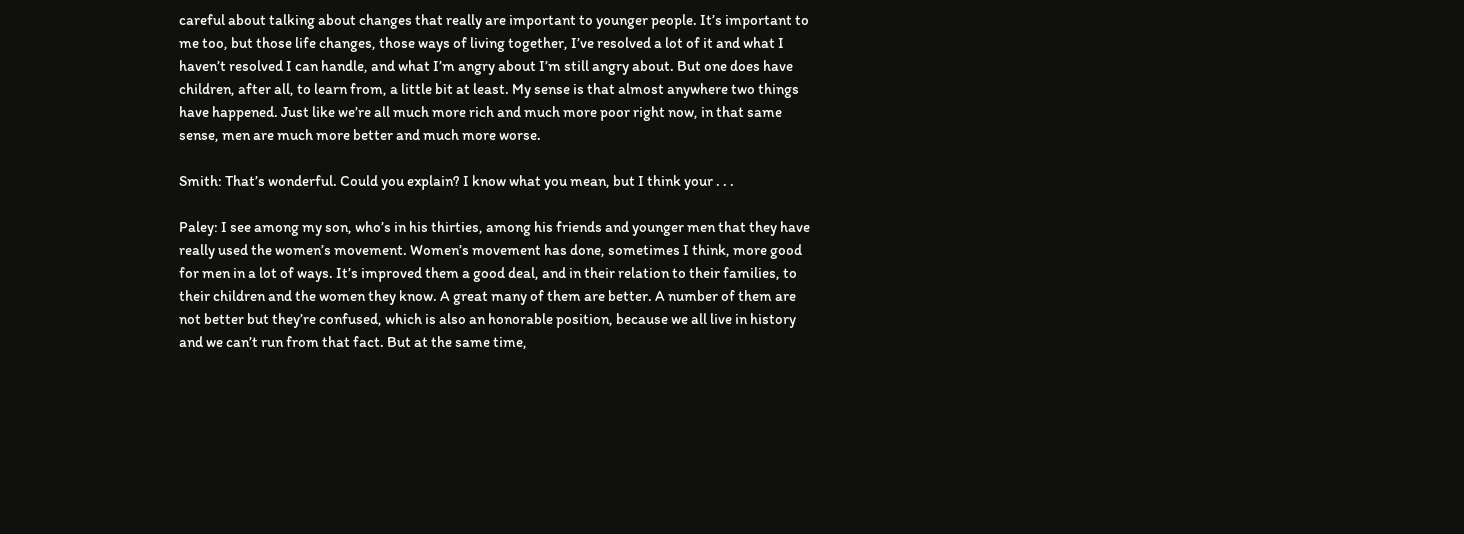careful about talking about changes that really are important to younger people. It’s important to me too, but those life changes, those ways of living together, I’ve resolved a lot of it and what I haven’t resolved I can handle, and what I’m angry about I’m still angry about. But one does have children, after all, to learn from, a little bit at least. My sense is that almost anywhere two things have happened. Just like we’re all much more rich and much more poor right now, in that same sense, men are much more better and much more worse.

Smith: That’s wonderful. Could you explain? I know what you mean, but I think your . . .

Paley: I see among my son, who’s in his thirties, among his friends and younger men that they have really used the women’s movement. Women’s movement has done, sometimes I think, more good for men in a lot of ways. It’s improved them a good deal, and in their relation to their families, to their children and the women they know. A great many of them are better. A number of them are not better but they’re confused, which is also an honorable position, because we all live in history and we can’t run from that fact. But at the same time,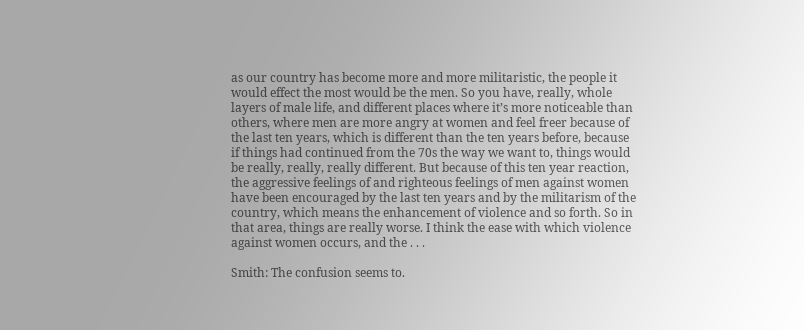as our country has become more and more militaristic, the people it would effect the most would be the men. So you have, really, whole layers of male life, and different places where it’s more noticeable than others, where men are more angry at women and feel freer because of the last ten years, which is different than the ten years before, because if things had continued from the 70s the way we want to, things would be really, really, really different. But because of this ten year reaction, the aggressive feelings of and righteous feelings of men against women have been encouraged by the last ten years and by the militarism of the country, which means the enhancement of violence and so forth. So in that area, things are really worse. I think the ease with which violence against women occurs, and the . . .

Smith: The confusion seems to.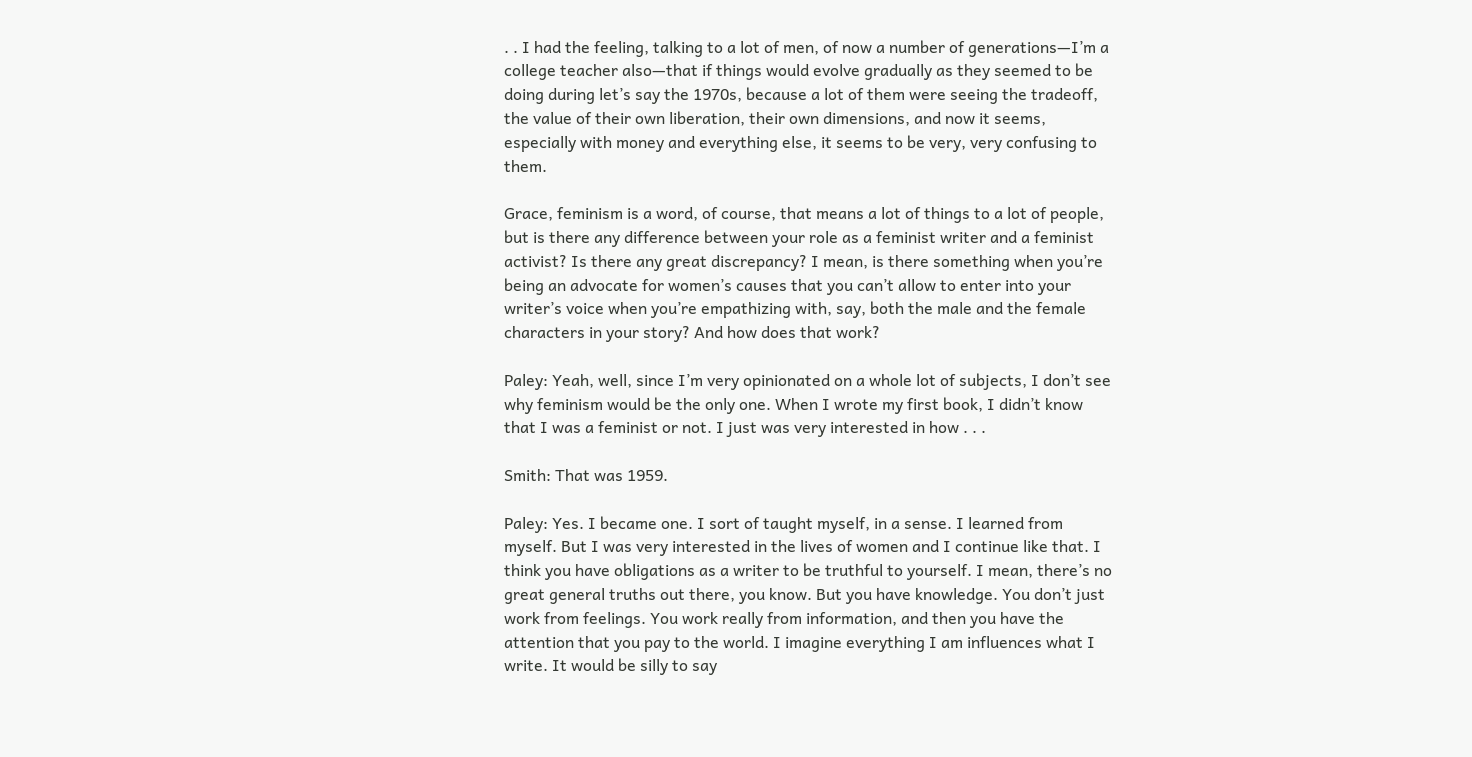. . I had the feeling, talking to a lot of men, of now a number of generations—I’m a college teacher also—that if things would evolve gradually as they seemed to be doing during let’s say the 1970s, because a lot of them were seeing the tradeoff, the value of their own liberation, their own dimensions, and now it seems, especially with money and everything else, it seems to be very, very confusing to them.

Grace, feminism is a word, of course, that means a lot of things to a lot of people, but is there any difference between your role as a feminist writer and a feminist activist? Is there any great discrepancy? I mean, is there something when you’re being an advocate for women’s causes that you can’t allow to enter into your writer’s voice when you’re empathizing with, say, both the male and the female characters in your story? And how does that work?

Paley: Yeah, well, since I’m very opinionated on a whole lot of subjects, I don’t see why feminism would be the only one. When I wrote my first book, I didn’t know that I was a feminist or not. I just was very interested in how . . .

Smith: That was 1959.

Paley: Yes. I became one. I sort of taught myself, in a sense. I learned from myself. But I was very interested in the lives of women and I continue like that. I think you have obligations as a writer to be truthful to yourself. I mean, there’s no great general truths out there, you know. But you have knowledge. You don’t just work from feelings. You work really from information, and then you have the attention that you pay to the world. I imagine everything I am influences what I write. It would be silly to say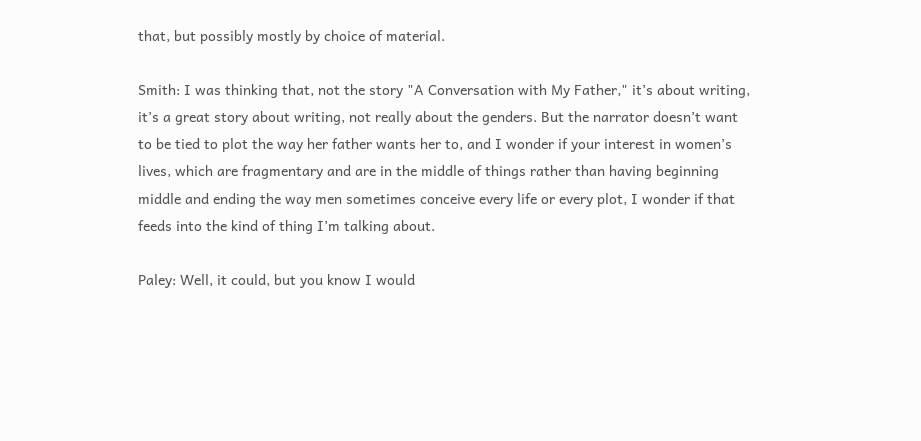that, but possibly mostly by choice of material.

Smith: I was thinking that, not the story "A Conversation with My Father," it’s about writing, it’s a great story about writing, not really about the genders. But the narrator doesn’t want to be tied to plot the way her father wants her to, and I wonder if your interest in women’s lives, which are fragmentary and are in the middle of things rather than having beginning middle and ending the way men sometimes conceive every life or every plot, I wonder if that feeds into the kind of thing I’m talking about.

Paley: Well, it could, but you know I would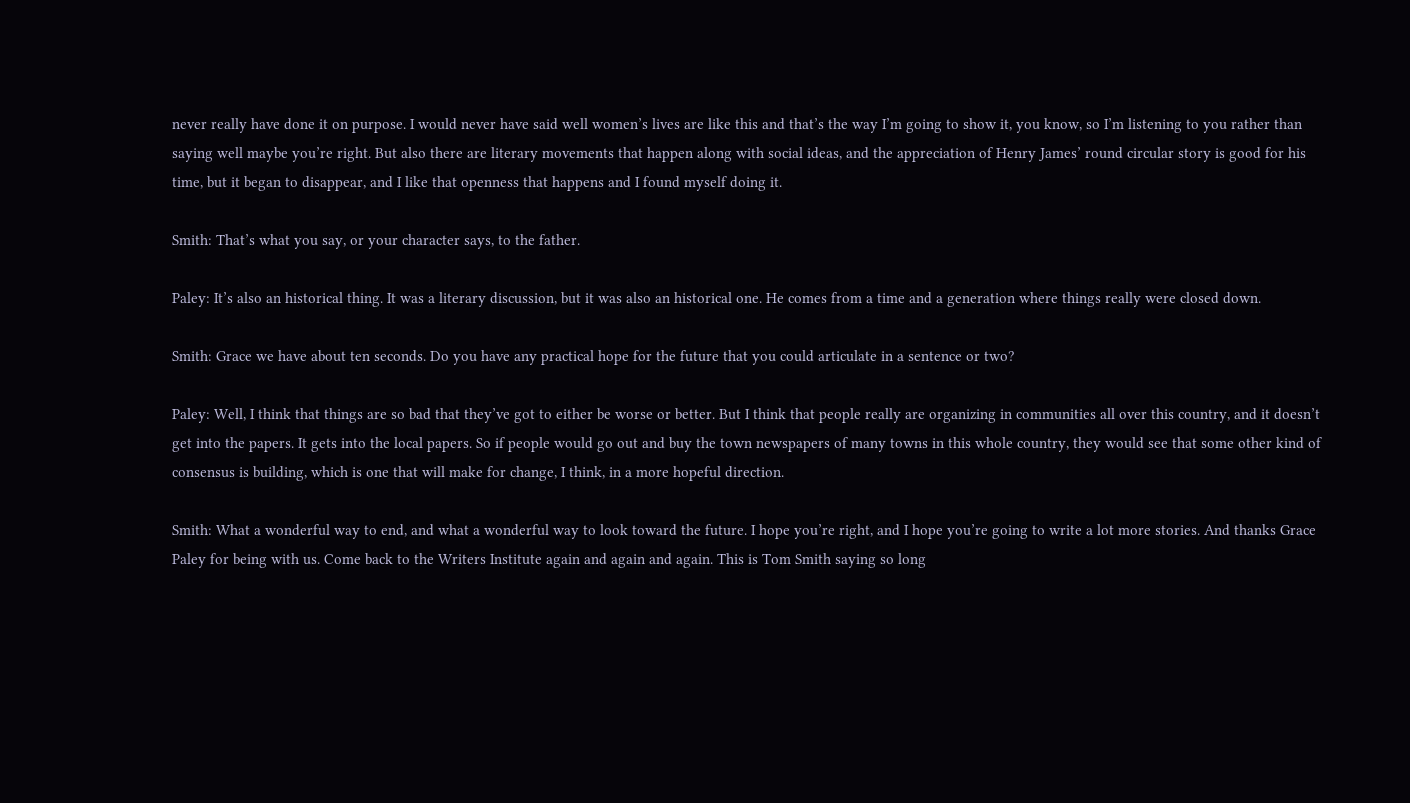never really have done it on purpose. I would never have said well women’s lives are like this and that’s the way I’m going to show it, you know, so I’m listening to you rather than saying well maybe you’re right. But also there are literary movements that happen along with social ideas, and the appreciation of Henry James’ round circular story is good for his time, but it began to disappear, and I like that openness that happens and I found myself doing it.

Smith: That’s what you say, or your character says, to the father.

Paley: It’s also an historical thing. It was a literary discussion, but it was also an historical one. He comes from a time and a generation where things really were closed down.

Smith: Grace we have about ten seconds. Do you have any practical hope for the future that you could articulate in a sentence or two?

Paley: Well, I think that things are so bad that they’ve got to either be worse or better. But I think that people really are organizing in communities all over this country, and it doesn’t get into the papers. It gets into the local papers. So if people would go out and buy the town newspapers of many towns in this whole country, they would see that some other kind of consensus is building, which is one that will make for change, I think, in a more hopeful direction.

Smith: What a wonderful way to end, and what a wonderful way to look toward the future. I hope you’re right, and I hope you’re going to write a lot more stories. And thanks Grace Paley for being with us. Come back to the Writers Institute again and again and again. This is Tom Smith saying so long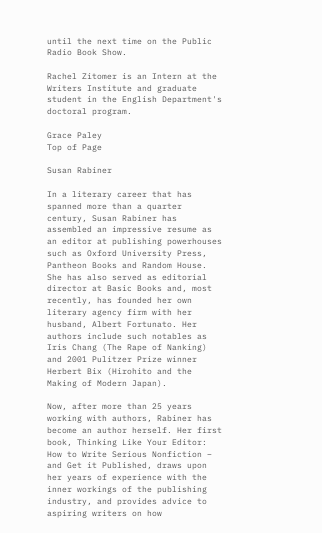until the next time on the Public Radio Book Show.

Rachel Zitomer is an Intern at the Writers Institute and graduate student in the English Department's doctoral program.

Grace Paley
Top of Page

Susan Rabiner

In a literary career that has spanned more than a quarter century, Susan Rabiner has assembled an impressive resume as an editor at publishing powerhouses such as Oxford University Press, Pantheon Books and Random House. She has also served as editorial director at Basic Books and, most recently, has founded her own literary agency firm with her husband, Albert Fortunato. Her authors include such notables as Iris Chang (The Rape of Nanking) and 2001 Pulitzer Prize winner Herbert Bix (Hirohito and the Making of Modern Japan).

Now, after more than 25 years working with authors, Rabiner has become an author herself. Her first book, Thinking Like Your Editor: How to Write Serious Nonfiction – and Get it Published, draws upon her years of experience with the inner workings of the publishing industry, and provides advice to aspiring writers on how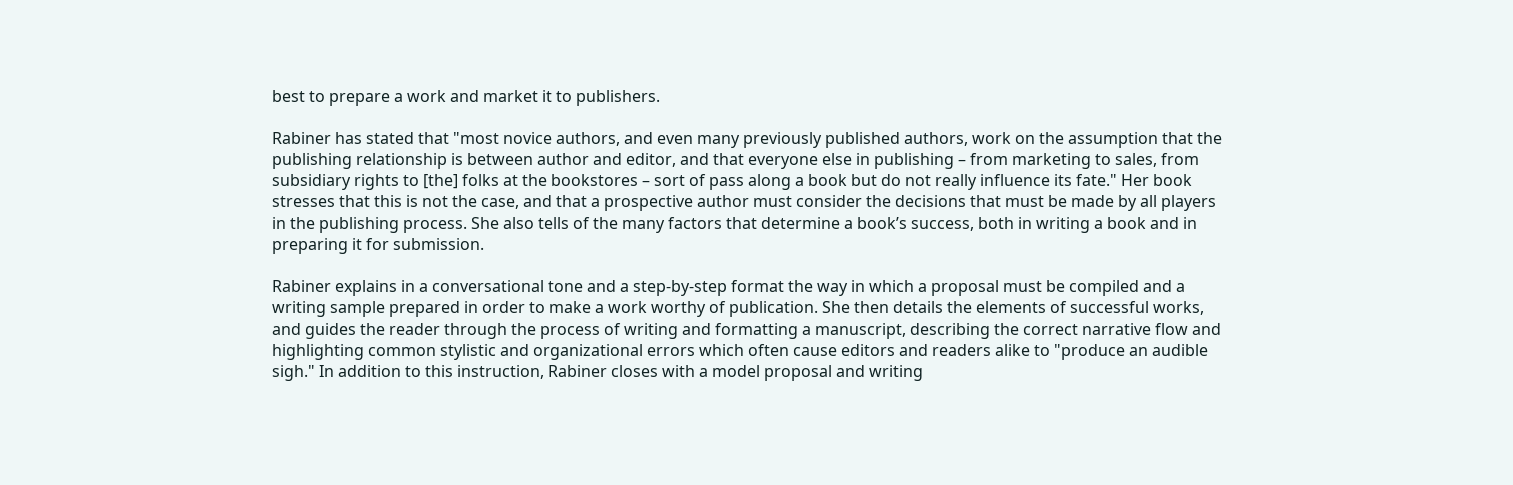best to prepare a work and market it to publishers.

Rabiner has stated that "most novice authors, and even many previously published authors, work on the assumption that the publishing relationship is between author and editor, and that everyone else in publishing – from marketing to sales, from subsidiary rights to [the] folks at the bookstores – sort of pass along a book but do not really influence its fate." Her book stresses that this is not the case, and that a prospective author must consider the decisions that must be made by all players in the publishing process. She also tells of the many factors that determine a book’s success, both in writing a book and in preparing it for submission.

Rabiner explains in a conversational tone and a step-by-step format the way in which a proposal must be compiled and a writing sample prepared in order to make a work worthy of publication. She then details the elements of successful works, and guides the reader through the process of writing and formatting a manuscript, describing the correct narrative flow and highlighting common stylistic and organizational errors which often cause editors and readers alike to "produce an audible sigh." In addition to this instruction, Rabiner closes with a model proposal and writing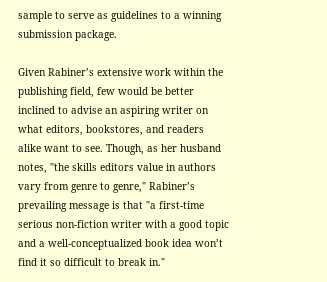sample to serve as guidelines to a winning submission package.

Given Rabiner’s extensive work within the publishing field, few would be better inclined to advise an aspiring writer on what editors, bookstores, and readers alike want to see. Though, as her husband notes, "the skills editors value in authors vary from genre to genre," Rabiner’s prevailing message is that "a first-time serious non-fiction writer with a good topic and a well-conceptualized book idea won’t find it so difficult to break in."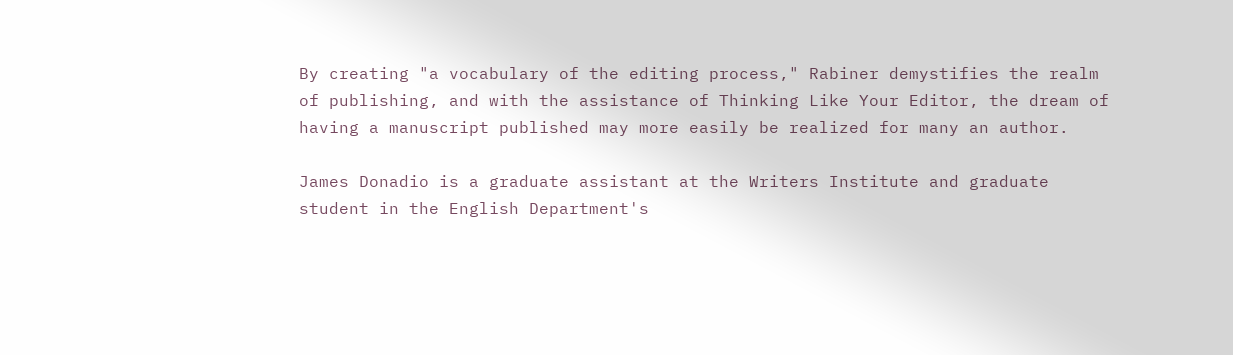By creating "a vocabulary of the editing process," Rabiner demystifies the realm of publishing, and with the assistance of Thinking Like Your Editor, the dream of having a manuscript published may more easily be realized for many an author.

James Donadio is a graduate assistant at the Writers Institute and graduate student in the English Department's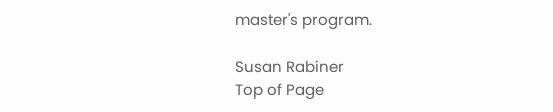master's program.

Susan Rabiner
Top of Page